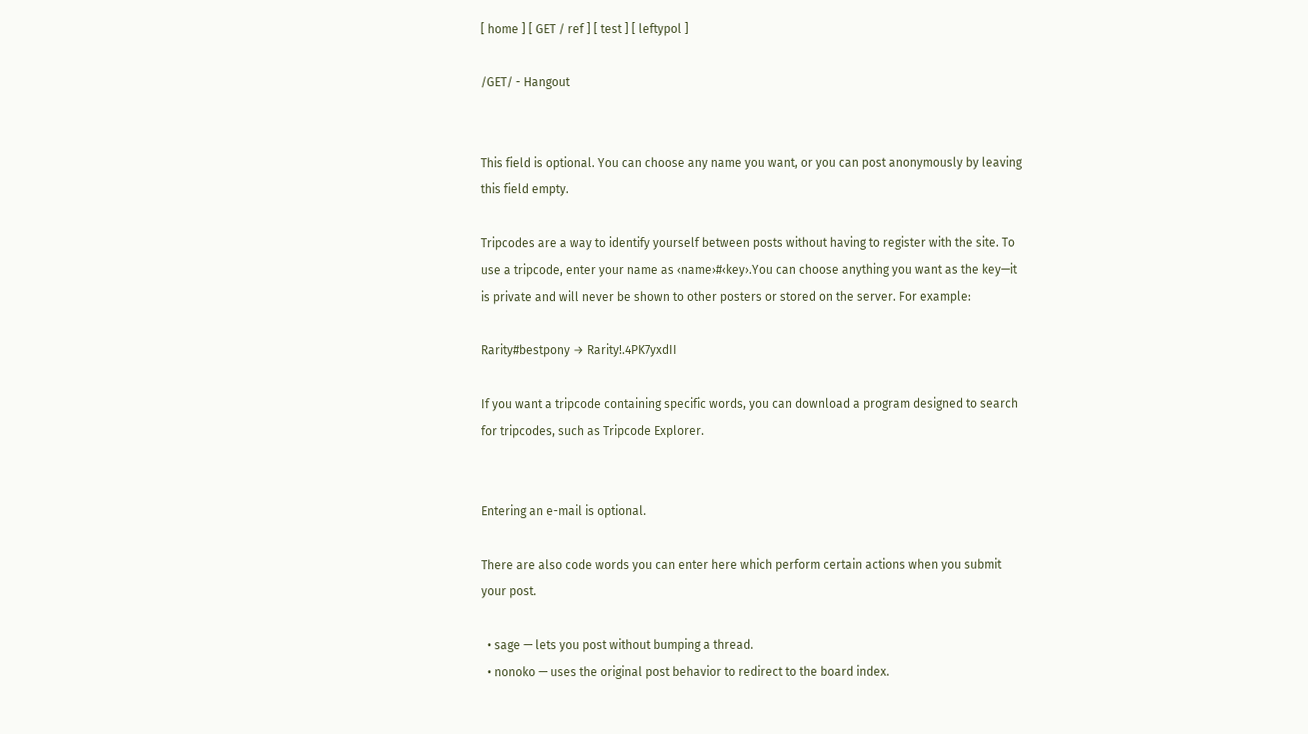[ home ] [ GET / ref ] [ test ] [ leftypol ]

/GET/ - Hangout


This field is optional. You can choose any name you want, or you can post anonymously by leaving this field empty.

Tripcodes are a way to identify yourself between posts without having to register with the site. To use a tripcode, enter your name as ‹name›#‹key›.You can choose anything you want as the key—it is private and will never be shown to other posters or stored on the server. For example:

Rarity#bestpony → Rarity!.4PK7yxdII

If you want a tripcode containing specific words, you can download a program designed to search for tripcodes, such as Tripcode Explorer.


Entering an e-mail is optional.

There are also code words you can enter here which perform certain actions when you submit your post.

  • sage — lets you post without bumping a thread.
  • nonoko — uses the original post behavior to redirect to the board index.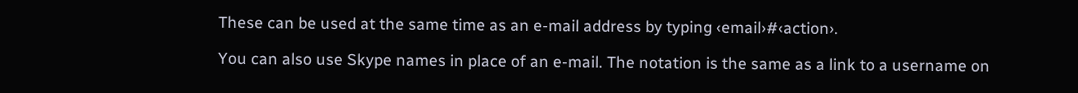These can be used at the same time as an e-mail address by typing ‹email›#‹action›.

You can also use Skype names in place of an e-mail. The notation is the same as a link to a username on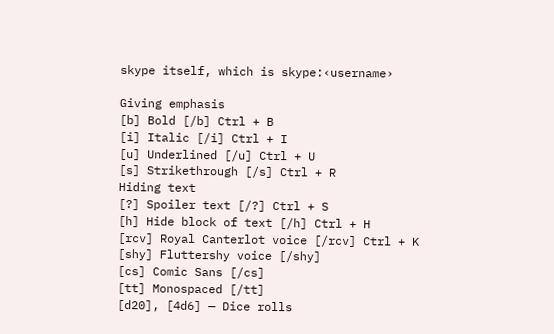skype itself, which is skype:‹username›

Giving emphasis
[b] Bold [/b] Ctrl + B
[i] Italic [/i] Ctrl + I
[u] Underlined [/u] Ctrl + U
[s] Strikethrough [/s] Ctrl + R
Hiding text
[?] Spoiler text [/?] Ctrl + S
[h] Hide block of text [/h] Ctrl + H
[rcv] Royal Canterlot voice [/rcv] Ctrl + K
[shy] Fluttershy voice [/shy]
[cs] Comic Sans [/cs]
[tt] Monospaced [/tt]
[d20], [4d6] — Dice rolls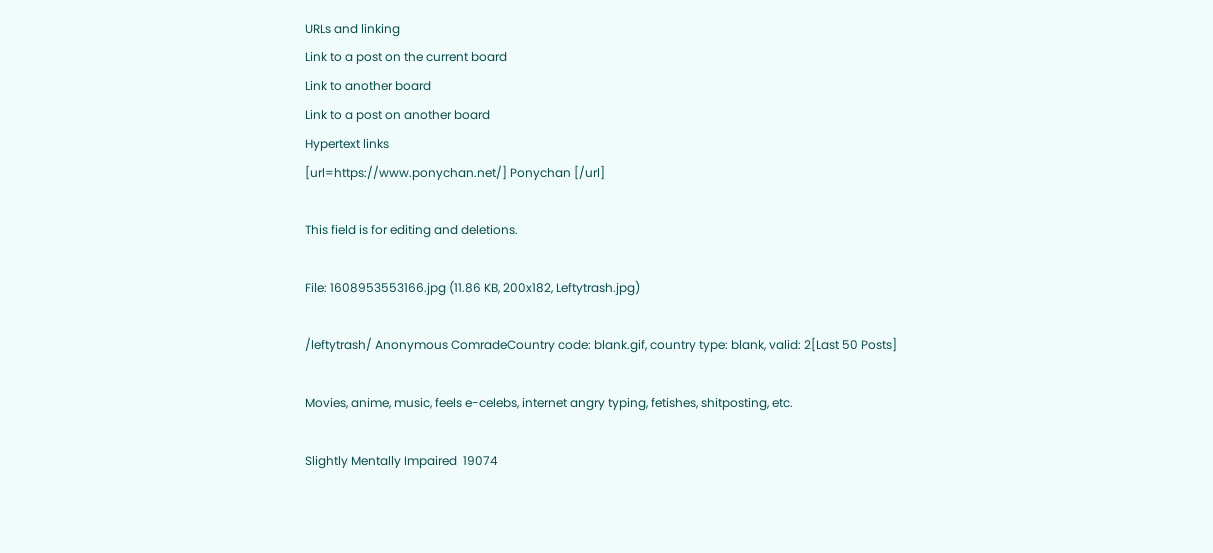URLs and linking
Link to a post on the current board
Link to another board
Link to a post on another board
Hypertext links
[url=https://www.ponychan.net/] Ponychan [/url]

This field is for editing and deletions.

File: 1608953553166.jpg (11.86 KB, 200x182, Leftytrash.jpg)

/leftytrash/ Anonymous ComradeCountry code: blank.gif, country type: blank, valid: 2[Last 50 Posts]

Movies, anime, music, feels e-celebs, internet angry typing, fetishes, shitposting, etc.

Slightly Mentally Impaired  19074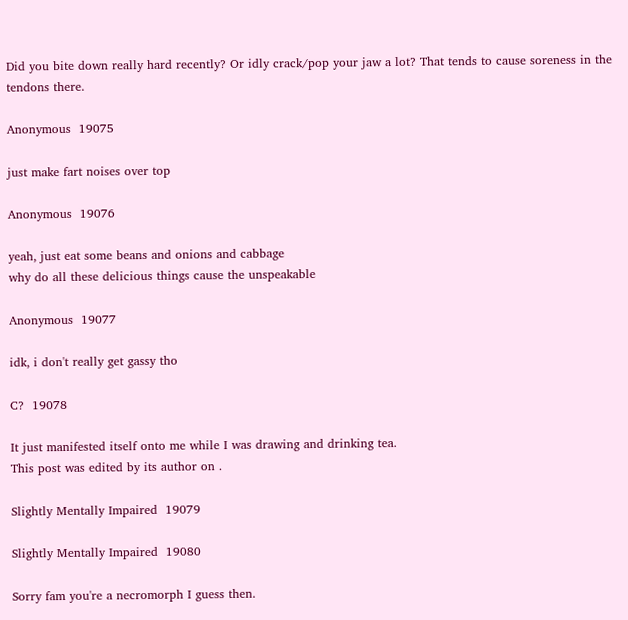Did you bite down really hard recently? Or idly crack/pop your jaw a lot? That tends to cause soreness in the tendons there.

Anonymous  19075

just make fart noises over top

Anonymous  19076

yeah, just eat some beans and onions and cabbage
why do all these delicious things cause the unspeakable

Anonymous  19077

idk, i don't really get gassy tho

C?  19078

It just manifested itself onto me while I was drawing and drinking tea.
This post was edited by its author on .

Slightly Mentally Impaired  19079

Slightly Mentally Impaired  19080

Sorry fam you're a necromorph I guess then.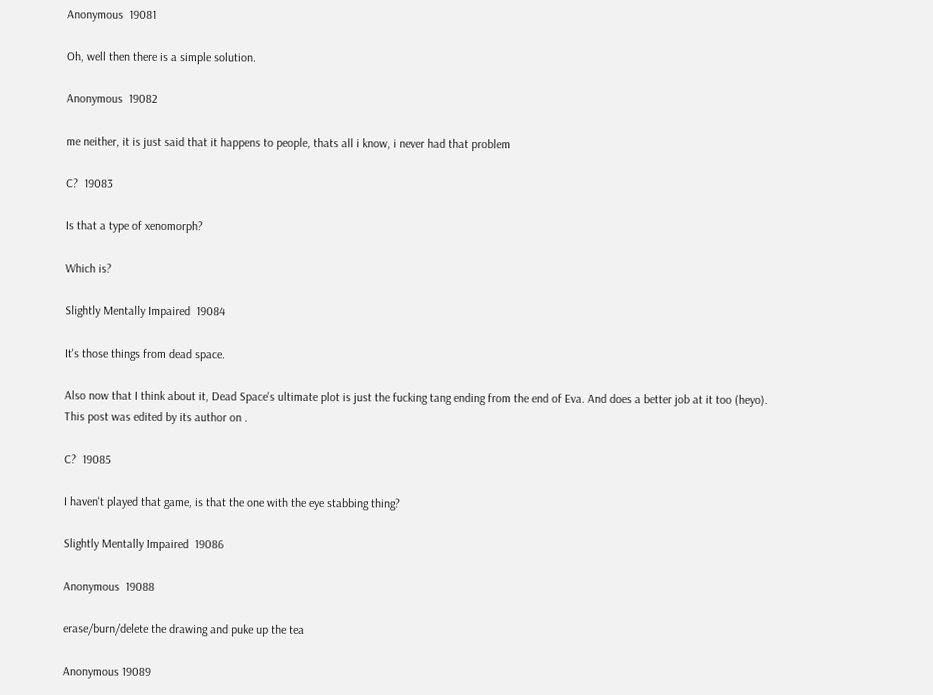Anonymous  19081

Oh, well then there is a simple solution.

Anonymous  19082

me neither, it is just said that it happens to people, thats all i know, i never had that problem

C?  19083

Is that a type of xenomorph?

Which is?

Slightly Mentally Impaired  19084

It's those things from dead space.

Also now that I think about it, Dead Space's ultimate plot is just the fucking tang ending from the end of Eva. And does a better job at it too (heyo).
This post was edited by its author on .

C?  19085

I haven't played that game, is that the one with the eye stabbing thing?

Slightly Mentally Impaired  19086

Anonymous  19088

erase/burn/delete the drawing and puke up the tea

Anonymous 19089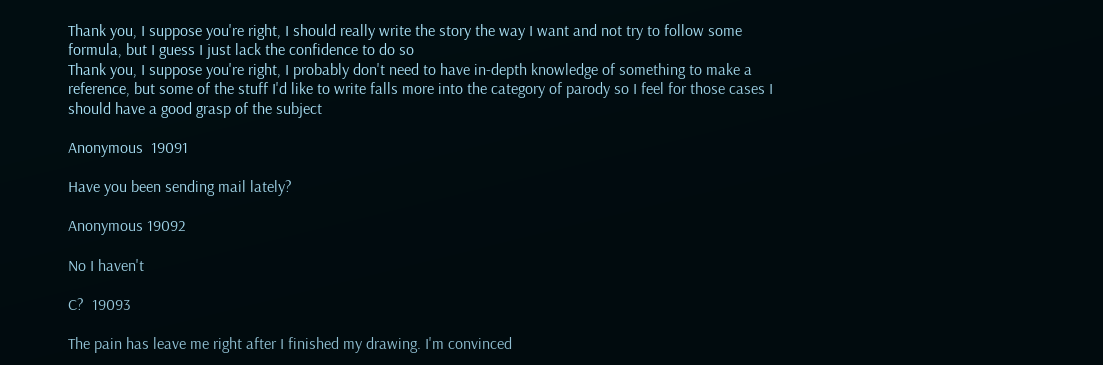Thank you, I suppose you're right, I should really write the story the way I want and not try to follow some formula, but I guess I just lack the confidence to do so
Thank you, I suppose you're right, I probably don't need to have in-depth knowledge of something to make a reference, but some of the stuff I'd like to write falls more into the category of parody so I feel for those cases I should have a good grasp of the subject

Anonymous  19091

Have you been sending mail lately?

Anonymous 19092

No I haven't

C?  19093

The pain has leave me right after I finished my drawing. I'm convinced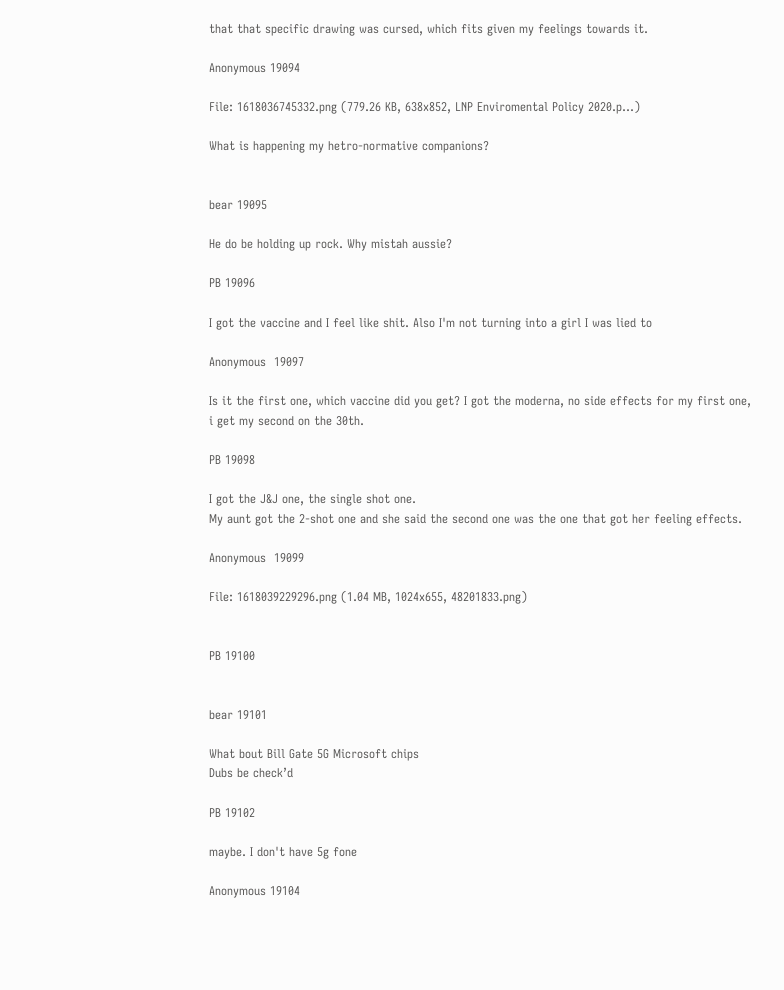that that specific drawing was cursed, which fits given my feelings towards it.

Anonymous 19094

File: 1618036745332.png (779.26 KB, 638x852, LNP Enviromental Policy 2020.p…)

What is happening my hetro-normative companions?


bear 19095

He do be holding up rock. Why mistah aussie?

PB 19096

I got the vaccine and I feel like shit. Also I'm not turning into a girl I was lied to

Anonymous  19097

Is it the first one, which vaccine did you get? I got the moderna, no side effects for my first one, i get my second on the 30th.

PB 19098

I got the J&J one, the single shot one.
My aunt got the 2-shot one and she said the second one was the one that got her feeling effects.

Anonymous  19099

File: 1618039229296.png (1.04 MB, 1024x655, 48201833.png)


PB 19100


bear 19101

What bout Bill Gate 5G Microsoft chips
Dubs be check’d

PB 19102

maybe. I don't have 5g fone

Anonymous 19104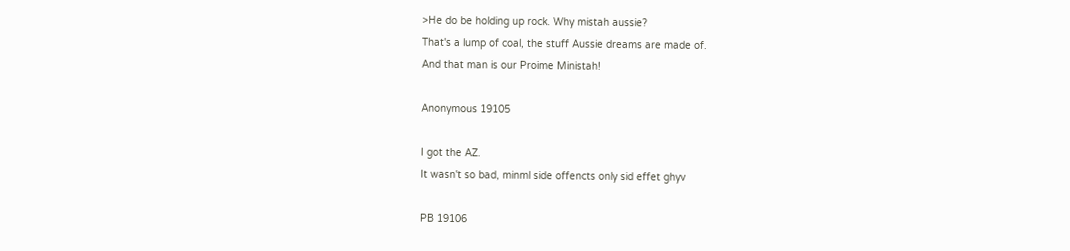>He do be holding up rock. Why mistah aussie?
That's a lump of coal, the stuff Aussie dreams are made of.
And that man is our Proime Ministah!

Anonymous 19105

I got the AZ.
It wasn't so bad, minml side offencts only sid effet ghyv

PB 19106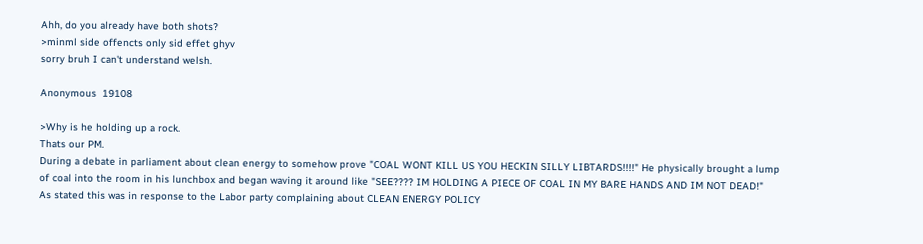Ahh, do you already have both shots?
>minml side offencts only sid effet ghyv
sorry bruh I can't understand welsh.

Anonymous  19108

>Why is he holding up a rock.
Thats our PM.
During a debate in parliament about clean energy to somehow prove "COAL WONT KILL US YOU HECKIN SILLY LIBTARDS!!!!" He physically brought a lump of coal into the room in his lunchbox and began waving it around like "SEE???? IM HOLDING A PIECE OF COAL IN MY BARE HANDS AND IM NOT DEAD!"
As stated this was in response to the Labor party complaining about CLEAN ENERGY POLICY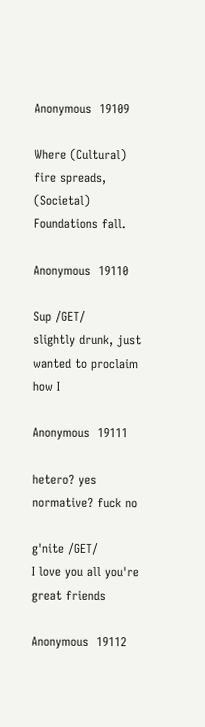Anonymous  19109

Where (Cultural) fire spreads, (Societal) Foundations fall.

Anonymous  19110

Sup /GET/
slightly drunk, just wanted to proclaim how I

Anonymous  19111

hetero? yes
normative? fuck no

g'nite /GET/
I love you all you're great friends

Anonymous  19112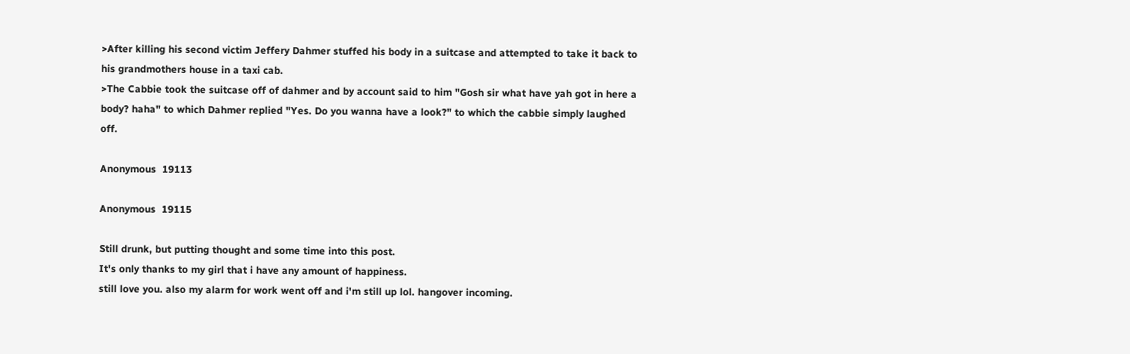>After killing his second victim Jeffery Dahmer stuffed his body in a suitcase and attempted to take it back to his grandmothers house in a taxi cab.
>The Cabbie took the suitcase off of dahmer and by account said to him "Gosh sir what have yah got in here a body? haha" to which Dahmer replied "Yes. Do you wanna have a look?" to which the cabbie simply laughed off.

Anonymous  19113

Anonymous  19115

Still drunk, but putting thought and some time into this post.
It's only thanks to my girl that i have any amount of happiness.
still love you. also my alarm for work went off and i'm still up lol. hangover incoming.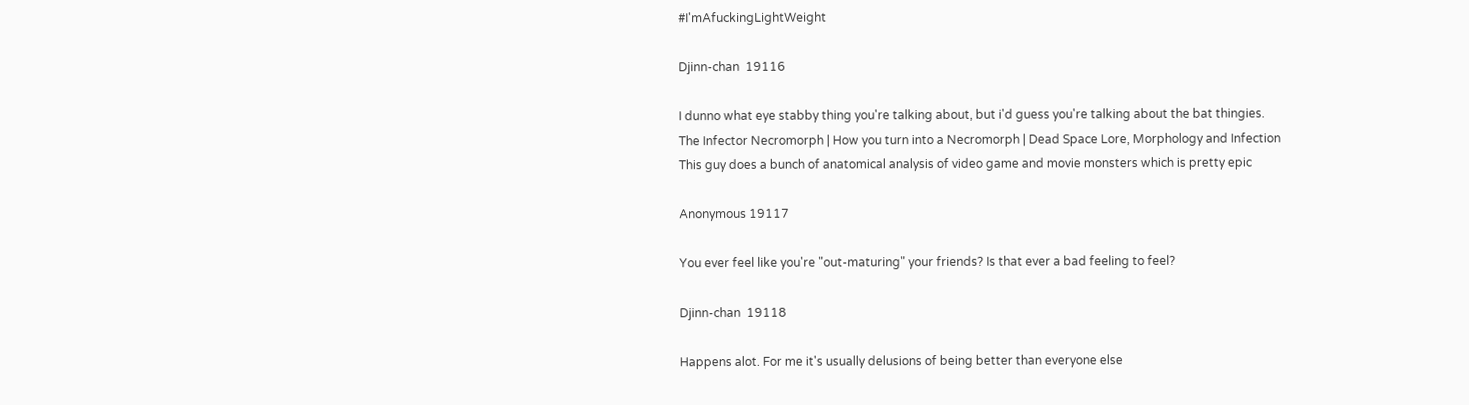#I'mAfuckingLightWeight

Djinn-chan  19116

I dunno what eye stabby thing you're talking about, but i'd guess you're talking about the bat thingies.
The Infector Necromorph | How you turn into a Necromorph | Dead Space Lore, Morphology and Infection
This guy does a bunch of anatomical analysis of video game and movie monsters which is pretty epic

Anonymous 19117

You ever feel like you're "out-maturing" your friends? Is that ever a bad feeling to feel?

Djinn-chan  19118

Happens alot. For me it's usually delusions of being better than everyone else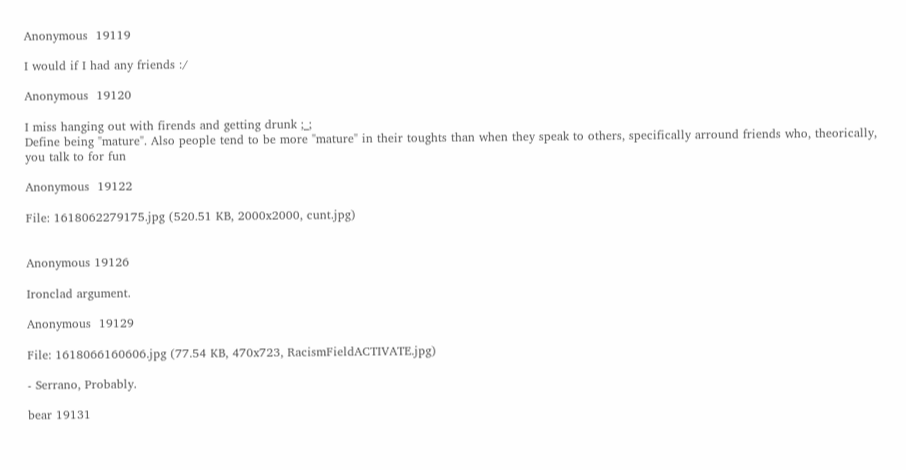Anonymous  19119

I would if I had any friends :/

Anonymous  19120

I miss hanging out with firends and getting drunk ;_;
Define being "mature". Also people tend to be more "mature" in their toughts than when they speak to others, specifically arround friends who, theorically, you talk to for fun

Anonymous  19122

File: 1618062279175.jpg (520.51 KB, 2000x2000, cunt.jpg)


Anonymous 19126

Ironclad argument.

Anonymous  19129

File: 1618066160606.jpg (77.54 KB, 470x723, RacismFieldACTIVATE.jpg)

- Serrano, Probably.

bear 19131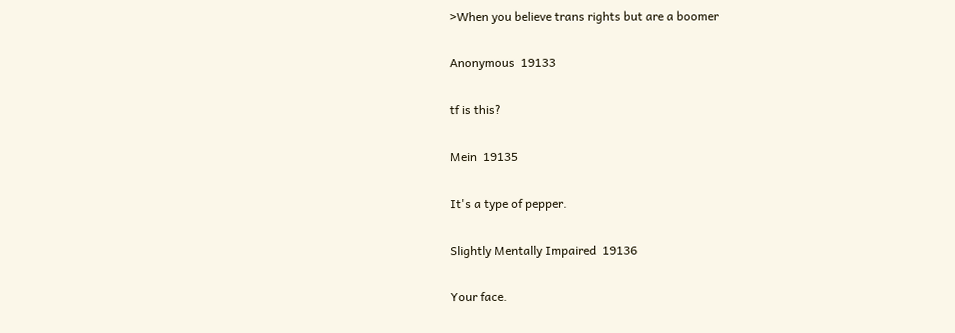>When you believe trans rights but are a boomer

Anonymous  19133

tf is this?

Mein  19135

It's a type of pepper.

Slightly Mentally Impaired  19136

Your face.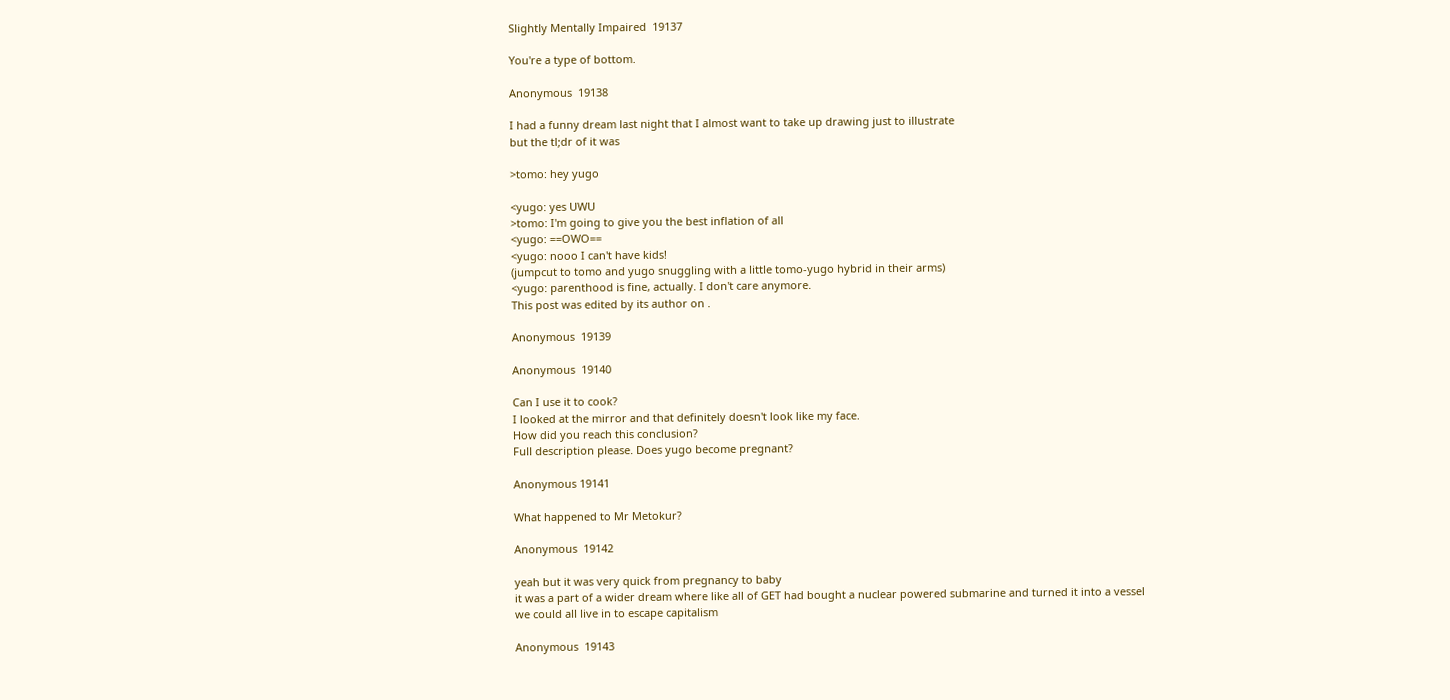Slightly Mentally Impaired  19137

You're a type of bottom.

Anonymous  19138

I had a funny dream last night that I almost want to take up drawing just to illustrate
but the tl;dr of it was

>tomo: hey yugo

<yugo: yes UWU
>tomo: I'm going to give you the best inflation of all
<yugo: ==OWO==
<yugo: nooo I can't have kids!
(jumpcut to tomo and yugo snuggling with a little tomo-yugo hybrid in their arms)
<yugo: parenthood is fine, actually. I don't care anymore.
This post was edited by its author on .

Anonymous  19139

Anonymous  19140

Can I use it to cook?
I looked at the mirror and that definitely doesn't look like my face.
How did you reach this conclusion?
Full description please. Does yugo become pregnant?

Anonymous 19141

What happened to Mr Metokur?

Anonymous  19142

yeah but it was very quick from pregnancy to baby
it was a part of a wider dream where like all of GET had bought a nuclear powered submarine and turned it into a vessel we could all live in to escape capitalism

Anonymous  19143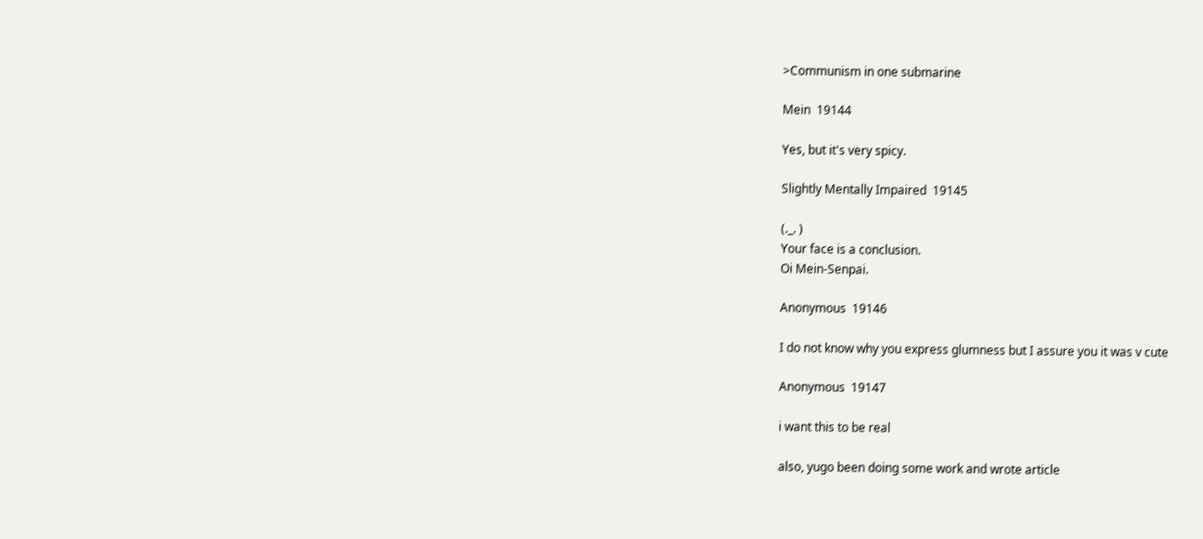>Communism in one submarine

Mein  19144

Yes, but it's very spicy.

Slightly Mentally Impaired  19145

(._. )
Your face is a conclusion.
Oi Mein-Senpai.

Anonymous  19146

I do not know why you express glumness but I assure you it was v cute

Anonymous  19147

i want this to be real

also, yugo been doing some work and wrote article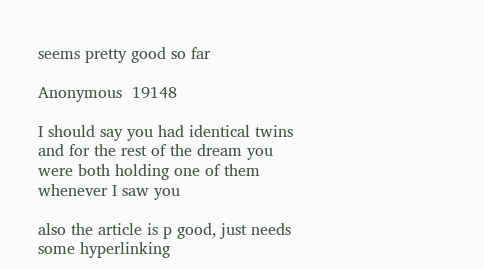seems pretty good so far

Anonymous  19148

I should say you had identical twins and for the rest of the dream you were both holding one of them whenever I saw you

also the article is p good, just needs some hyperlinking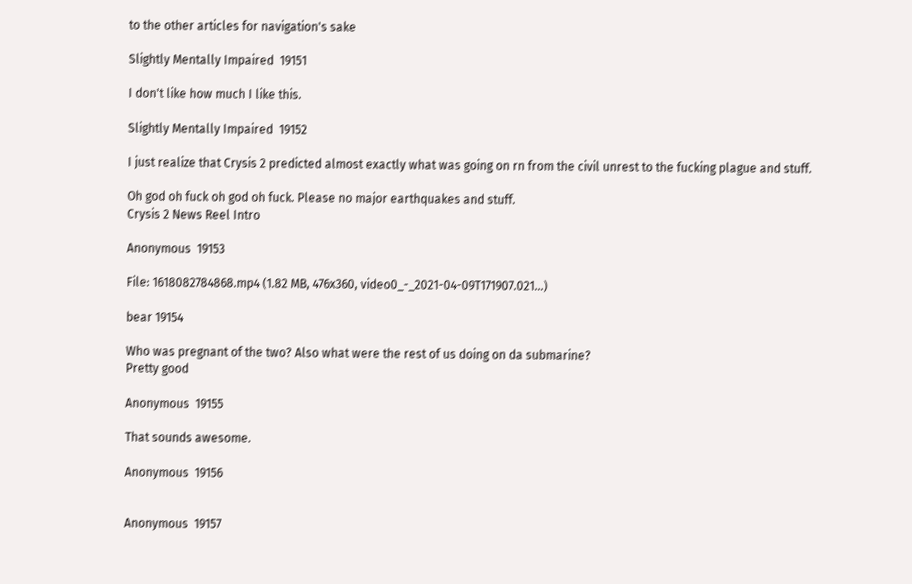to the other articles for navigation's sake

Slightly Mentally Impaired  19151

I don't like how much I like this.

Slightly Mentally Impaired  19152

I just realize that Crysis 2 predicted almost exactly what was going on rn from the civil unrest to the fucking plague and stuff.

Oh god oh fuck oh god oh fuck. Please no major earthquakes and stuff.
Crysis 2 News Reel Intro

Anonymous  19153

File: 1618082784868.mp4 (1.82 MB, 476x360, video0_-_2021-04-09T171907.021…)

bear 19154

Who was pregnant of the two? Also what were the rest of us doing on da submarine?
Pretty good

Anonymous  19155

That sounds awesome.

Anonymous  19156


Anonymous  19157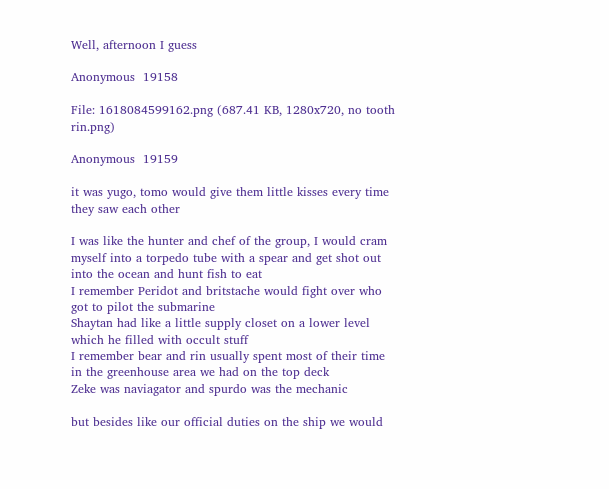Well, afternoon I guess

Anonymous  19158

File: 1618084599162.png (687.41 KB, 1280x720, no tooth rin.png)

Anonymous  19159

it was yugo, tomo would give them little kisses every time they saw each other

I was like the hunter and chef of the group, I would cram myself into a torpedo tube with a spear and get shot out into the ocean and hunt fish to eat
I remember Peridot and britstache would fight over who got to pilot the submarine
Shaytan had like a little supply closet on a lower level which he filled with occult stuff
I remember bear and rin usually spent most of their time in the greenhouse area we had on the top deck
Zeke was naviagator and spurdo was the mechanic

but besides like our official duties on the ship we would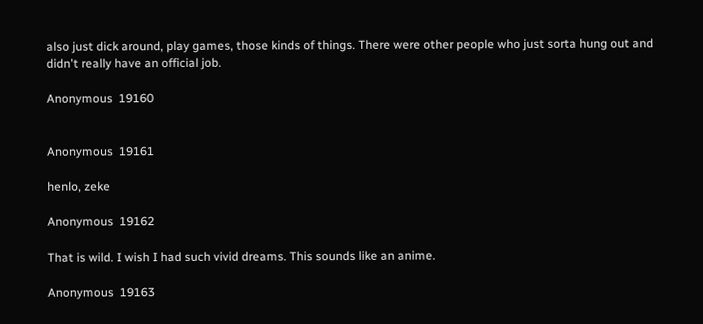also just dick around, play games, those kinds of things. There were other people who just sorta hung out and didn't really have an official job.

Anonymous  19160


Anonymous  19161

henlo, zeke

Anonymous  19162

That is wild. I wish I had such vivid dreams. This sounds like an anime.

Anonymous  19163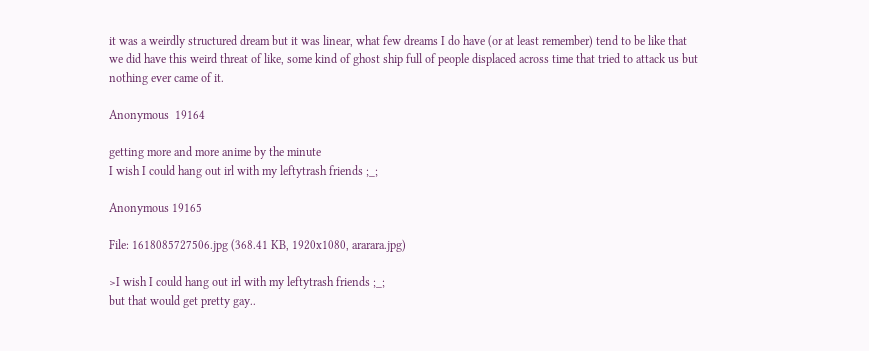it was a weirdly structured dream but it was linear, what few dreams I do have (or at least remember) tend to be like that
we did have this weird threat of like, some kind of ghost ship full of people displaced across time that tried to attack us but nothing ever came of it.

Anonymous  19164

getting more and more anime by the minute
I wish I could hang out irl with my leftytrash friends ;_;

Anonymous 19165

File: 1618085727506.jpg (368.41 KB, 1920x1080, ararara.jpg)

>I wish I could hang out irl with my leftytrash friends ;_;
but that would get pretty gay..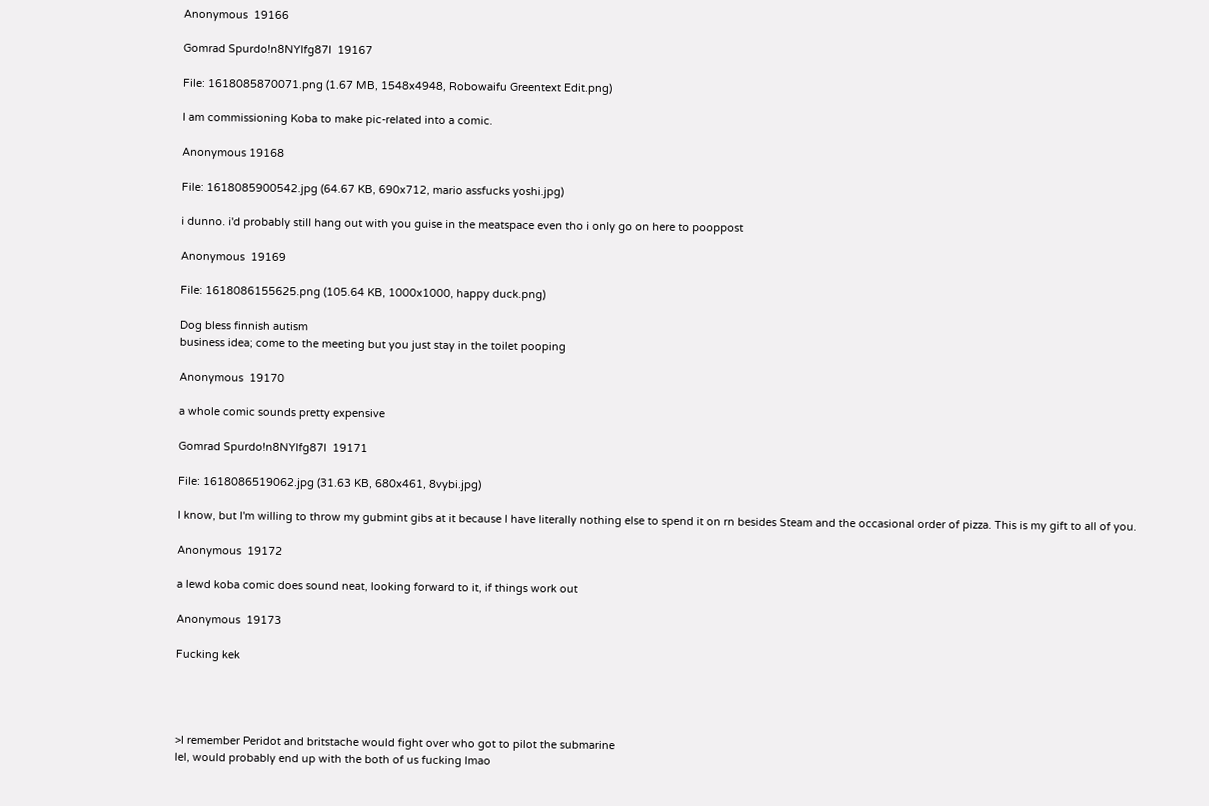Anonymous  19166

Gomrad Spurdo!n8NYIfg87I  19167

File: 1618085870071.png (1.67 MB, 1548x4948, Robowaifu Greentext Edit.png)

I am commissioning Koba to make pic-related into a comic.

Anonymous 19168

File: 1618085900542.jpg (64.67 KB, 690x712, mario assfucks yoshi.jpg)

i dunno. i'd probably still hang out with you guise in the meatspace even tho i only go on here to pooppost

Anonymous  19169

File: 1618086155625.png (105.64 KB, 1000x1000, happy duck.png)

Dog bless finnish autism
business idea; come to the meeting but you just stay in the toilet pooping

Anonymous  19170

a whole comic sounds pretty expensive

Gomrad Spurdo!n8NYIfg87I  19171

File: 1618086519062.jpg (31.63 KB, 680x461, 8vybi.jpg)

I know, but I'm willing to throw my gubmint gibs at it because I have literally nothing else to spend it on rn besides Steam and the occasional order of pizza. This is my gift to all of you.

Anonymous  19172

a lewd koba comic does sound neat, looking forward to it, if things work out

Anonymous  19173

Fucking kek




>I remember Peridot and britstache would fight over who got to pilot the submarine
lel, would probably end up with the both of us fucking lmao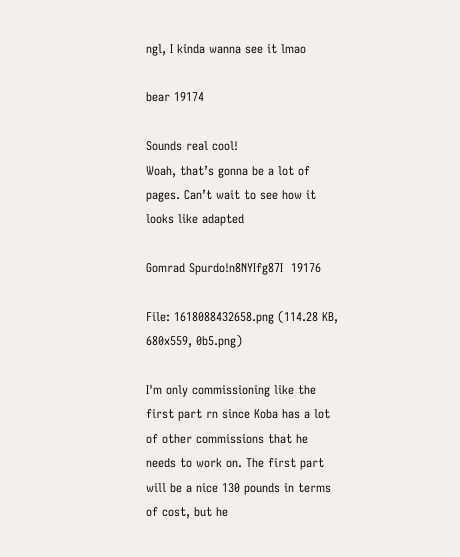ngl, I kinda wanna see it lmao

bear 19174

Sounds real cool!
Woah, that’s gonna be a lot of pages. Can’t wait to see how it looks like adapted

Gomrad Spurdo!n8NYIfg87I  19176

File: 1618088432658.png (114.28 KB, 680x559, 0b5.png)

I'm only commissioning like the first part rn since Koba has a lot of other commissions that he needs to work on. The first part will be a nice 130 pounds in terms of cost, but he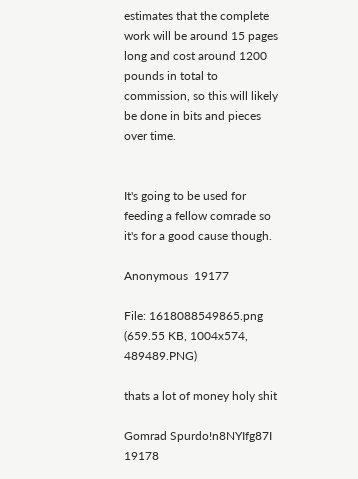estimates that the complete work will be around 15 pages long and cost around 1200 pounds in total to commission, so this will likely be done in bits and pieces over time.


It's going to be used for feeding a fellow comrade so it's for a good cause though.

Anonymous  19177

File: 1618088549865.png (659.55 KB, 1004x574, 489489.PNG)

thats a lot of money holy shit

Gomrad Spurdo!n8NYIfg87I  19178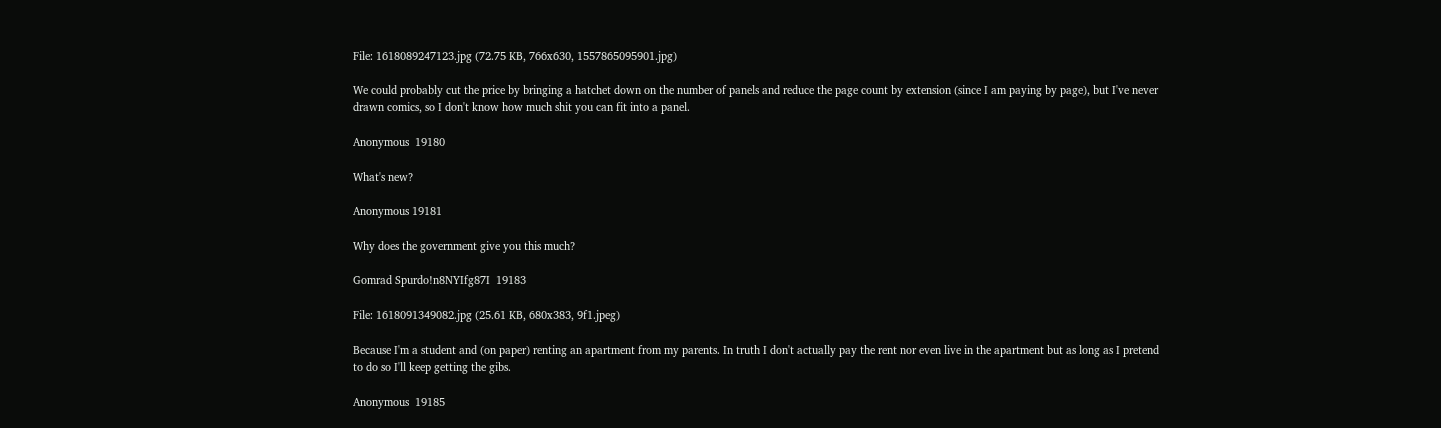File: 1618089247123.jpg (72.75 KB, 766x630, 1557865095901.jpg)

We could probably cut the price by bringing a hatchet down on the number of panels and reduce the page count by extension (since I am paying by page), but I've never drawn comics, so I don't know how much shit you can fit into a panel.

Anonymous  19180

What's new?

Anonymous 19181

Why does the government give you this much?

Gomrad Spurdo!n8NYIfg87I  19183

File: 1618091349082.jpg (25.61 KB, 680x383, 9f1.jpeg)

Because I'm a student and (on paper) renting an apartment from my parents. In truth I don't actually pay the rent nor even live in the apartment but as long as I pretend to do so I'll keep getting the gibs.

Anonymous  19185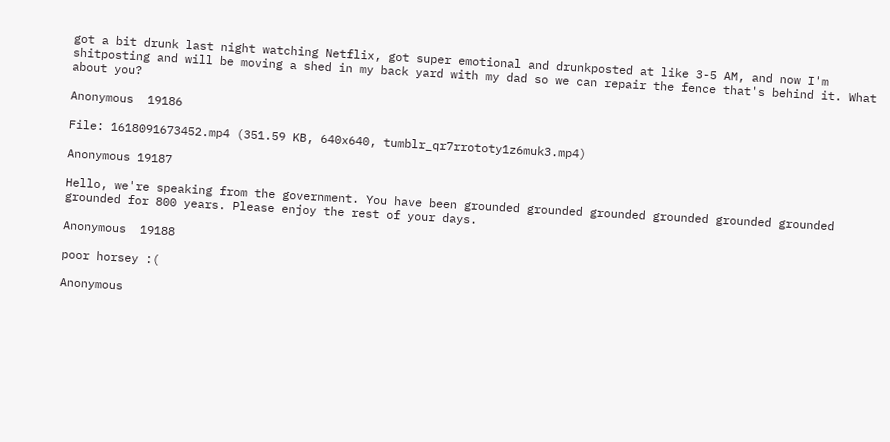got a bit drunk last night watching Netflix, got super emotional and drunkposted at like 3-5 AM, and now I'm shitposting and will be moving a shed in my back yard with my dad so we can repair the fence that's behind it. What about you?

Anonymous  19186

File: 1618091673452.mp4 (351.59 KB, 640x640, tumblr_qr7rrototy1z6muk3.mp4)

Anonymous 19187

Hello, we're speaking from the government. You have been grounded grounded grounded grounded grounded grounded grounded for 800 years. Please enjoy the rest of your days.

Anonymous  19188

poor horsey :(

Anonymous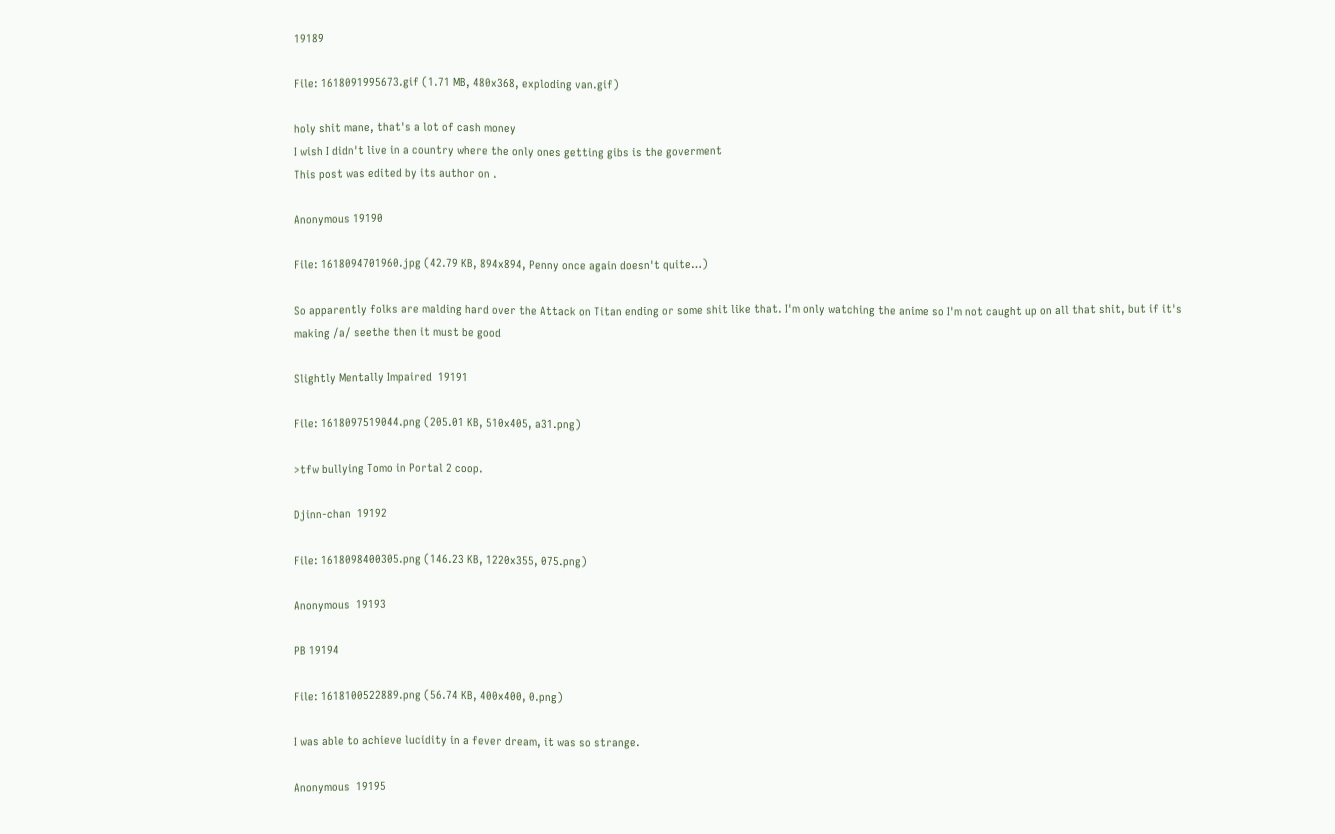19189

File: 1618091995673.gif (1.71 MB, 480x368, exploding van.gif)

holy shit mane, that's a lot of cash money
I wish I didn't live in a country where the only ones getting gibs is the goverment
This post was edited by its author on .

Anonymous 19190

File: 1618094701960.jpg (42.79 KB, 894x894, Penny once again doesn't quite…)

So apparently folks are malding hard over the Attack on Titan ending or some shit like that. I'm only watching the anime so I'm not caught up on all that shit, but if it's making /a/ seethe then it must be good

Slightly Mentally Impaired  19191

File: 1618097519044.png (205.01 KB, 510x405, a31.png)

>tfw bullying Tomo in Portal 2 coop.

Djinn-chan  19192

File: 1618098400305.png (146.23 KB, 1220x355, 075.png)

Anonymous  19193

PB 19194

File: 1618100522889.png (56.74 KB, 400x400, 0.png)

I was able to achieve lucidity in a fever dream, it was so strange.

Anonymous  19195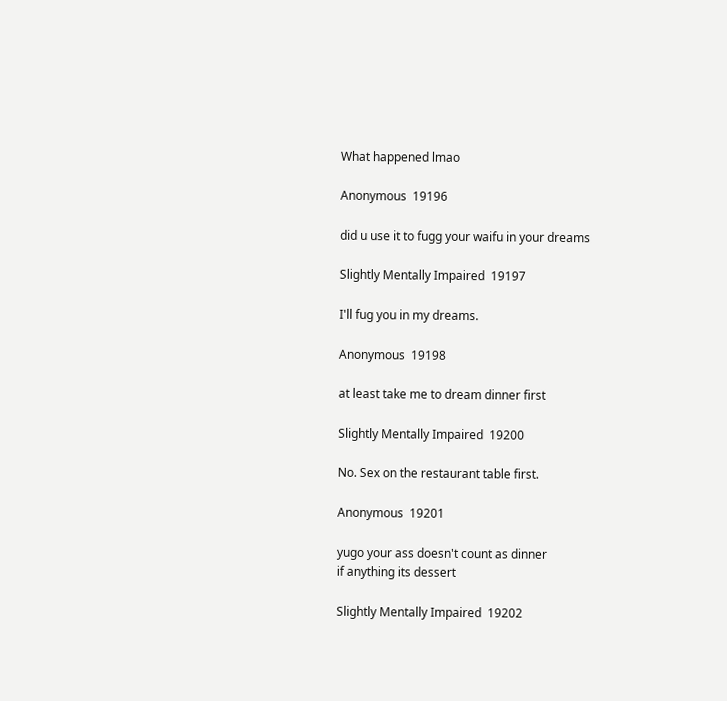What happened lmao

Anonymous  19196

did u use it to fugg your waifu in your dreams

Slightly Mentally Impaired  19197

I'll fug you in my dreams.

Anonymous  19198

at least take me to dream dinner first

Slightly Mentally Impaired  19200

No. Sex on the restaurant table first.

Anonymous  19201

yugo your ass doesn't count as dinner
if anything its dessert

Slightly Mentally Impaired  19202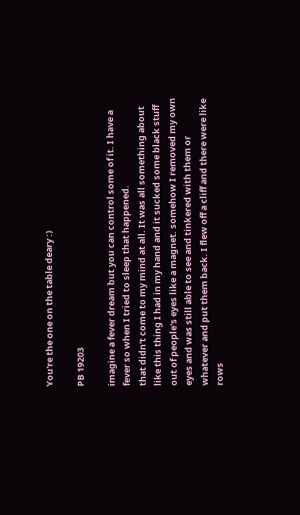You're the one on the table deary :)

PB 19203

imagine a fever dream but you can control some of it. I have a fever so when I tried to sleep that happened.
that didn't come to my mind at all. It was all something about like this thing I had in my hand and it sucked some black stuff out of people's eyes like a magnet. somehow I removed my own eyes and was still able to see and tinkered with them or whatever and put them back. I flew off a cliff and there were like rows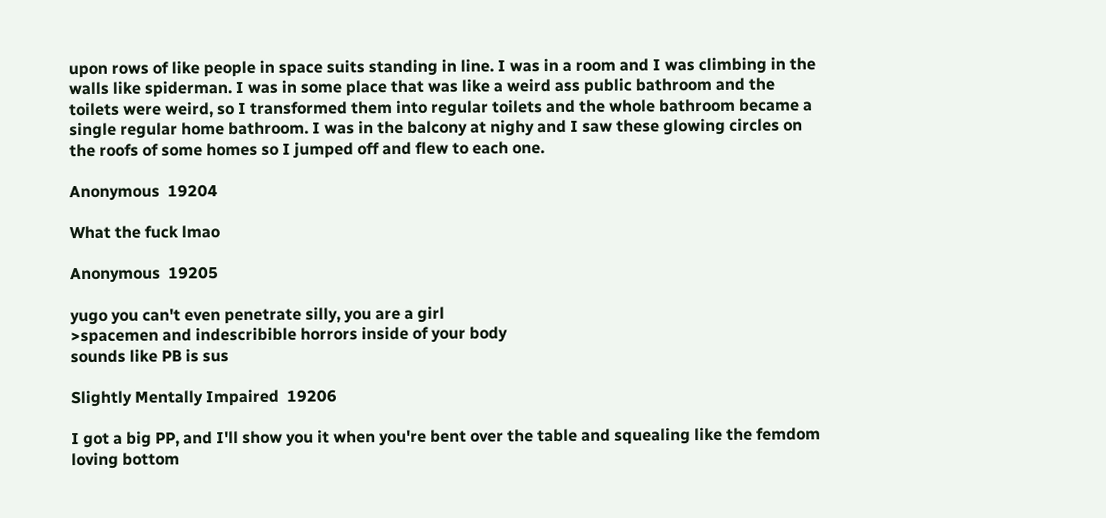upon rows of like people in space suits standing in line. I was in a room and I was climbing in the walls like spiderman. I was in some place that was like a weird ass public bathroom and the toilets were weird, so I transformed them into regular toilets and the whole bathroom became a single regular home bathroom. I was in the balcony at nighy and I saw these glowing circles on the roofs of some homes so I jumped off and flew to each one.

Anonymous  19204

What the fuck lmao

Anonymous  19205

yugo you can't even penetrate silly, you are a girl
>spacemen and indescribible horrors inside of your body
sounds like PB is sus

Slightly Mentally Impaired  19206

I got a big PP, and I'll show you it when you're bent over the table and squealing like the femdom loving bottom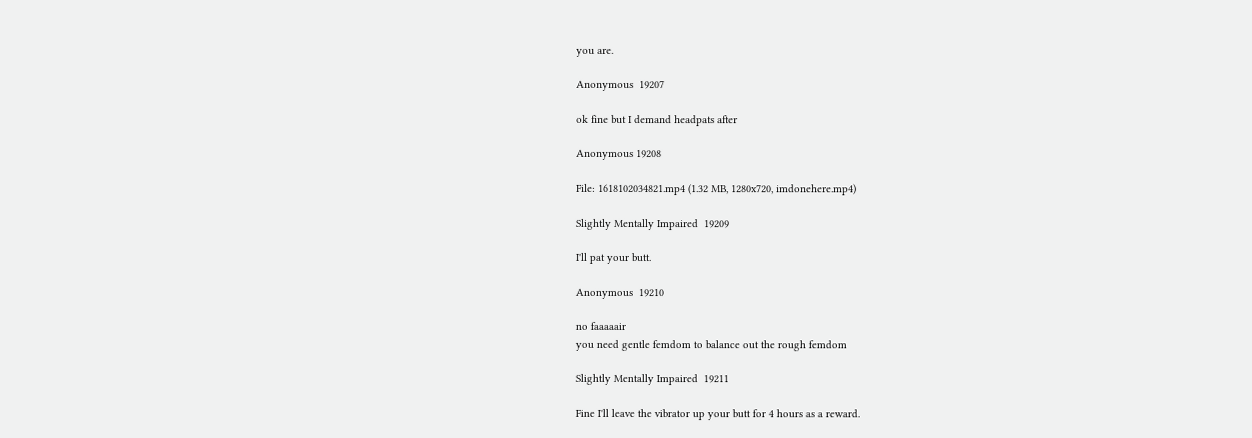you are.

Anonymous  19207

ok fine but I demand headpats after

Anonymous 19208

File: 1618102034821.mp4 (1.32 MB, 1280x720, imdonehere.mp4)

Slightly Mentally Impaired  19209

I'll pat your butt.

Anonymous  19210

no faaaaair
you need gentle femdom to balance out the rough femdom

Slightly Mentally Impaired  19211

Fine I'll leave the vibrator up your butt for 4 hours as a reward.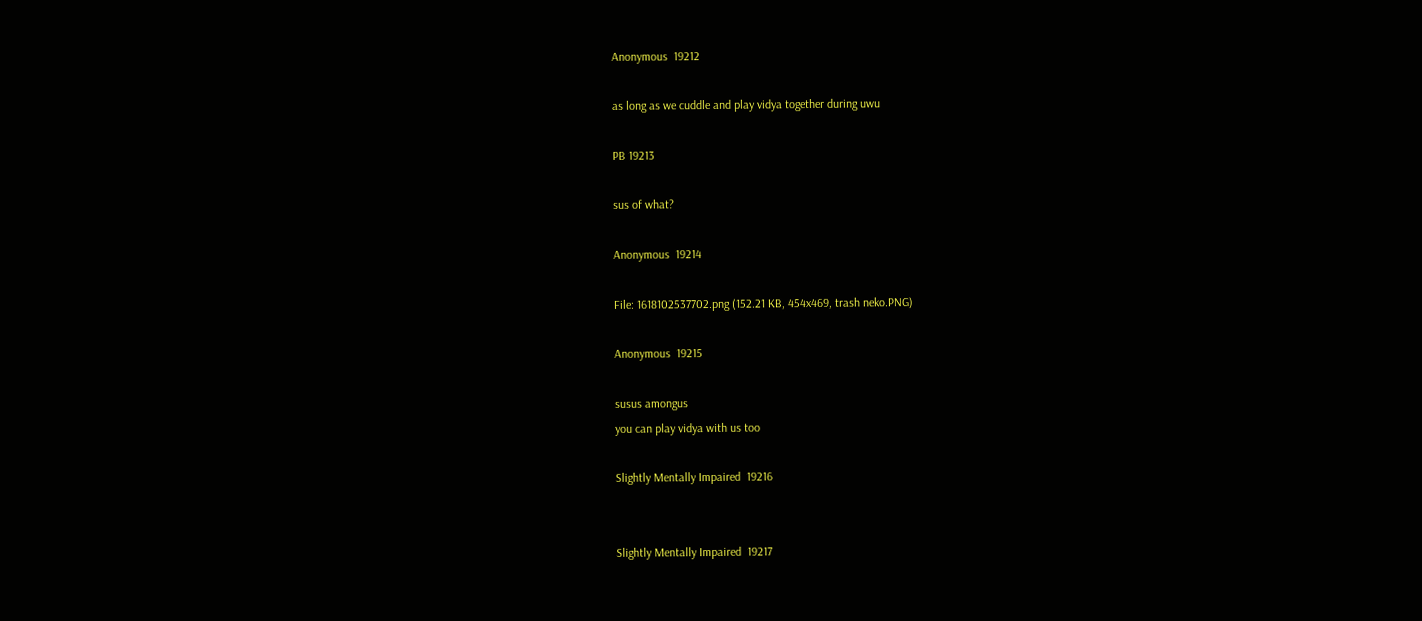Anonymous  19212

as long as we cuddle and play vidya together during uwu

PB 19213

sus of what?

Anonymous  19214

File: 1618102537702.png (152.21 KB, 454x469, trash neko.PNG)

Anonymous  19215

susus amongus
you can play vidya with us too

Slightly Mentally Impaired  19216


Slightly Mentally Impaired  19217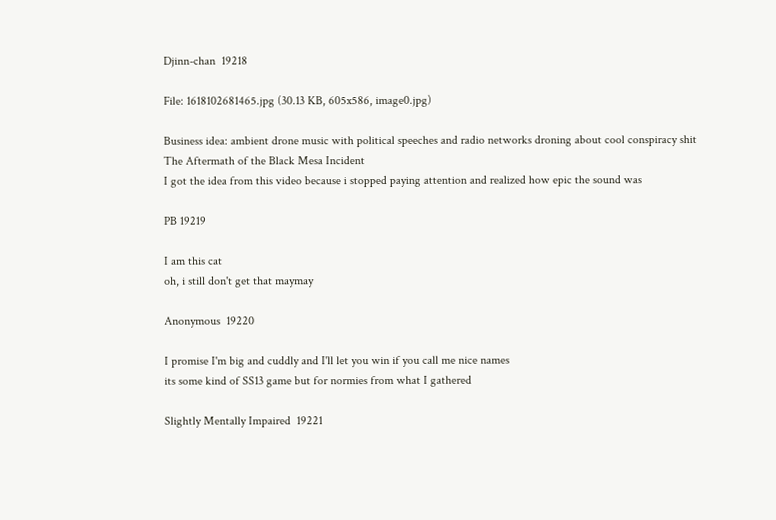Djinn-chan  19218

File: 1618102681465.jpg (30.13 KB, 605x586, image0.jpg)

Business idea: ambient drone music with political speeches and radio networks droning about cool conspiracy shit
The Aftermath of the Black Mesa Incident
I got the idea from this video because i stopped paying attention and realized how epic the sound was

PB 19219

I am this cat
oh, i still don't get that maymay

Anonymous  19220

I promise I'm big and cuddly and I'll let you win if you call me nice names
its some kind of SS13 game but for normies from what I gathered

Slightly Mentally Impaired  19221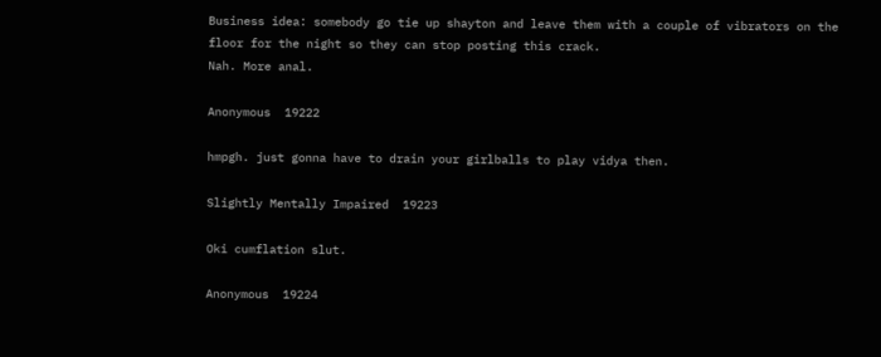Business idea: somebody go tie up shayton and leave them with a couple of vibrators on the floor for the night so they can stop posting this crack.
Nah. More anal.

Anonymous  19222

hmpgh. just gonna have to drain your girlballs to play vidya then.

Slightly Mentally Impaired  19223

Oki cumflation slut.

Anonymous  19224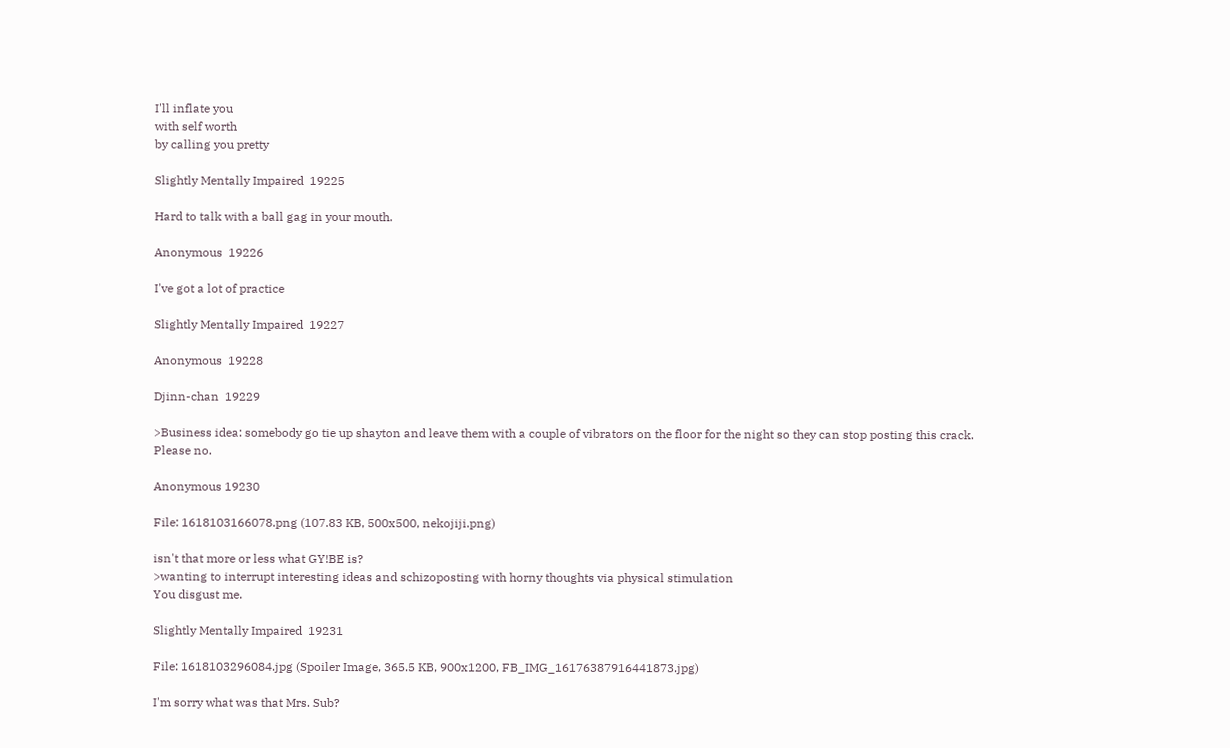I'll inflate you
with self worth
by calling you pretty

Slightly Mentally Impaired  19225

Hard to talk with a ball gag in your mouth.

Anonymous  19226

I've got a lot of practice

Slightly Mentally Impaired  19227

Anonymous  19228

Djinn-chan  19229

>Business idea: somebody go tie up shayton and leave them with a couple of vibrators on the floor for the night so they can stop posting this crack.
Please no.

Anonymous 19230

File: 1618103166078.png (107.83 KB, 500x500, nekojiji.png)

isn't that more or less what GY!BE is?
>wanting to interrupt interesting ideas and schizoposting with horny thoughts via physical stimulation
You disgust me.

Slightly Mentally Impaired  19231

File: 1618103296084.jpg (Spoiler Image, 365.5 KB, 900x1200, FB_IMG_16176387916441873.jpg)

I'm sorry what was that Mrs. Sub?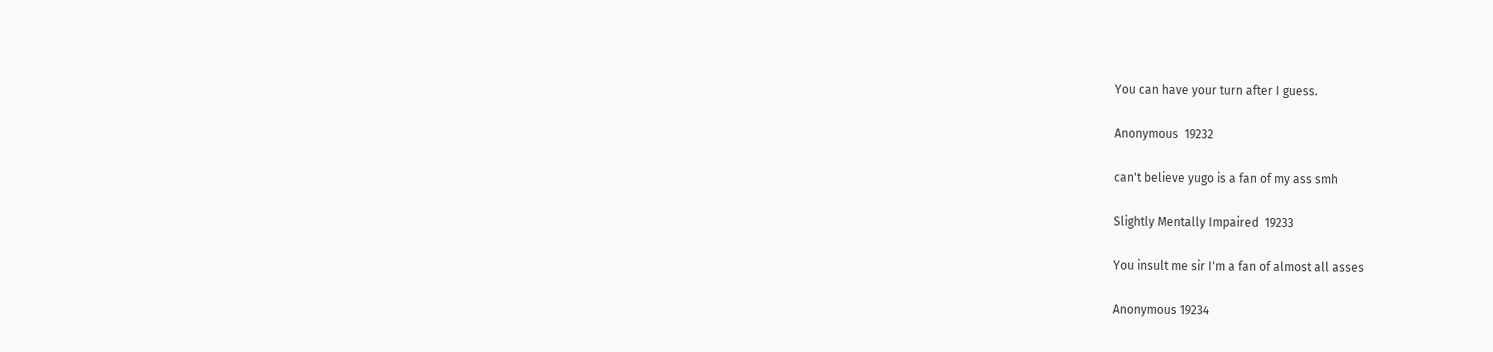You can have your turn after I guess.

Anonymous  19232

can't believe yugo is a fan of my ass smh

Slightly Mentally Impaired  19233

You insult me sir I'm a fan of almost all asses

Anonymous 19234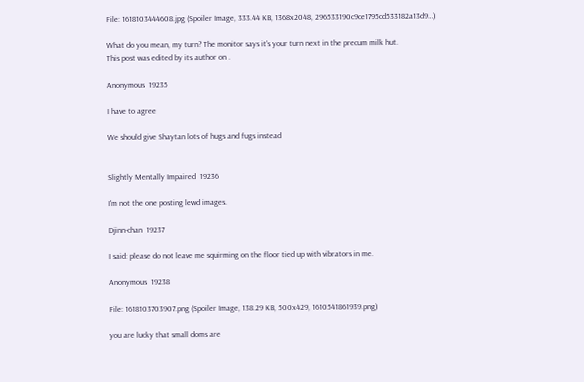File: 1618103444608.jpg (Spoiler Image, 333.44 KB, 1368x2048, 296533190c9ce1795cd533182a13d9…)

What do you mean, my turn? The monitor says it's your turn next in the precum milk hut.
This post was edited by its author on .

Anonymous  19235

I have to agree

We should give Shaytan lots of hugs and fugs instead


Slightly Mentally Impaired  19236

I'm not the one posting lewd images.

Djinn-chan  19237

I said: please do not leave me squirming on the floor tied up with vibrators in me.

Anonymous  19238

File: 1618103703907.png (Spoiler Image, 138.29 KB, 500x429, 1610541861939.png)

you are lucky that small doms are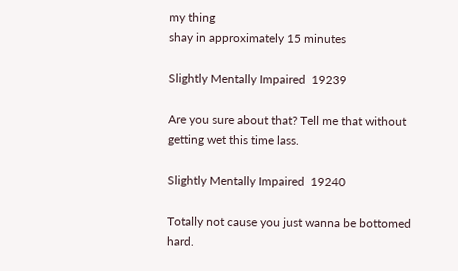my thing
shay in approximately 15 minutes

Slightly Mentally Impaired  19239

Are you sure about that? Tell me that without getting wet this time lass.

Slightly Mentally Impaired  19240

Totally not cause you just wanna be bottomed hard.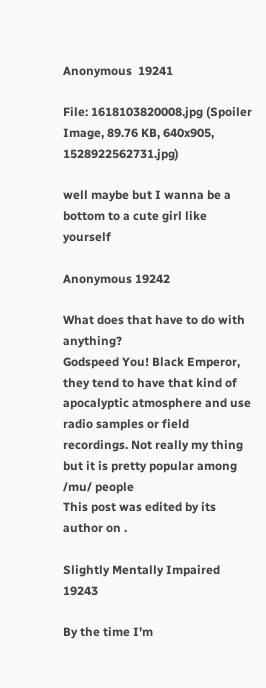Anonymous  19241

File: 1618103820008.jpg (Spoiler Image, 89.76 KB, 640x905, 1528922562731.jpg)

well maybe but I wanna be a bottom to a cute girl like yourself

Anonymous 19242

What does that have to do with anything?
Godspeed You! Black Emperor, they tend to have that kind of apocalyptic atmosphere and use radio samples or field recordings. Not really my thing but it is pretty popular among /mu/ people
This post was edited by its author on .

Slightly Mentally Impaired  19243

By the time I'm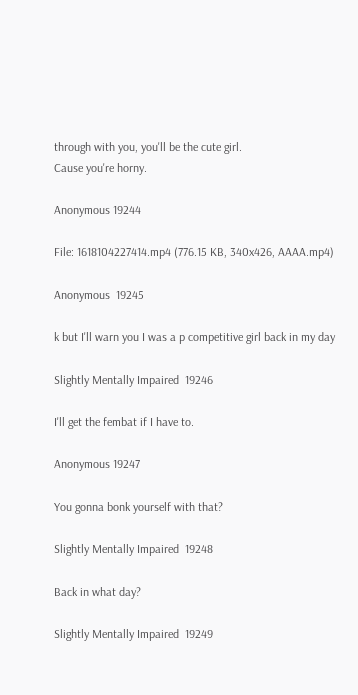through with you, you'll be the cute girl.
Cause you're horny.

Anonymous 19244

File: 1618104227414.mp4 (776.15 KB, 340x426, AAAA.mp4)

Anonymous  19245

k but I'll warn you I was a p competitive girl back in my day

Slightly Mentally Impaired  19246

I'll get the fembat if I have to.

Anonymous 19247

You gonna bonk yourself with that?

Slightly Mentally Impaired  19248

Back in what day?

Slightly Mentally Impaired  19249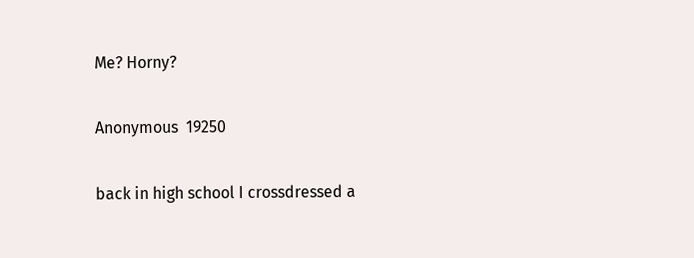Me? Horny?

Anonymous  19250

back in high school I crossdressed a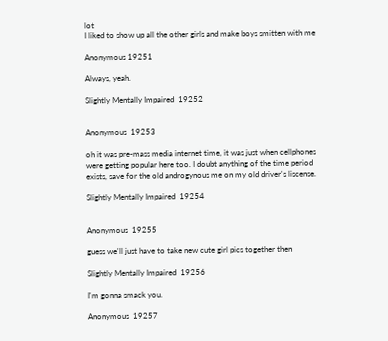lot
I liked to show up all the other girls and make boys smitten with me

Anonymous 19251

Always, yeah.

Slightly Mentally Impaired  19252


Anonymous  19253

oh it was pre-mass media internet time, it was just when cellphones were getting popular here too. I doubt anything of the time period exists, save for the old androgynous me on my old driver's liscense.

Slightly Mentally Impaired  19254


Anonymous  19255

guess we'll just have to take new cute girl pics together then

Slightly Mentally Impaired  19256

I'm gonna smack you.

Anonymous  19257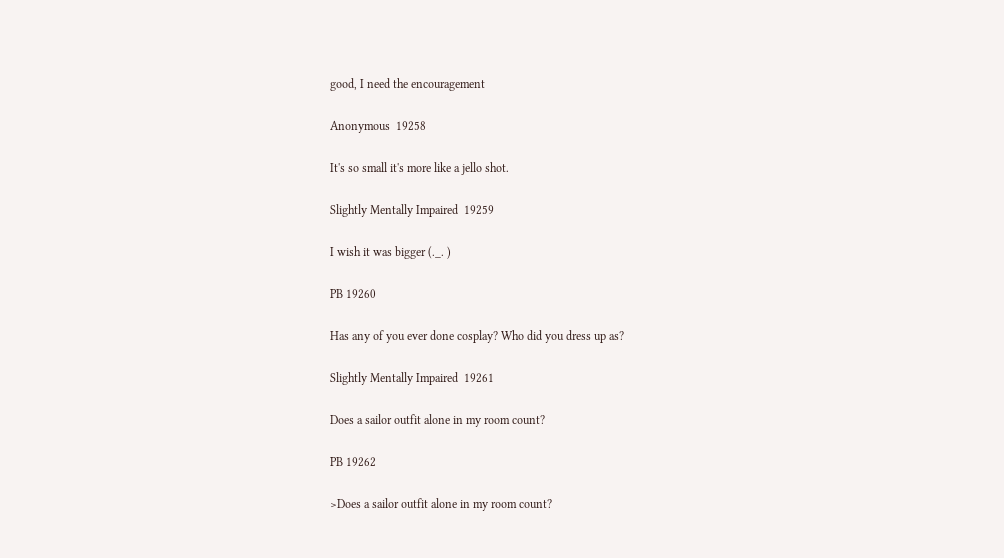good, I need the encouragement

Anonymous  19258

It's so small it's more like a jello shot.

Slightly Mentally Impaired  19259

I wish it was bigger (._. )

PB 19260

Has any of you ever done cosplay? Who did you dress up as?

Slightly Mentally Impaired  19261

Does a sailor outfit alone in my room count?

PB 19262

>Does a sailor outfit alone in my room count?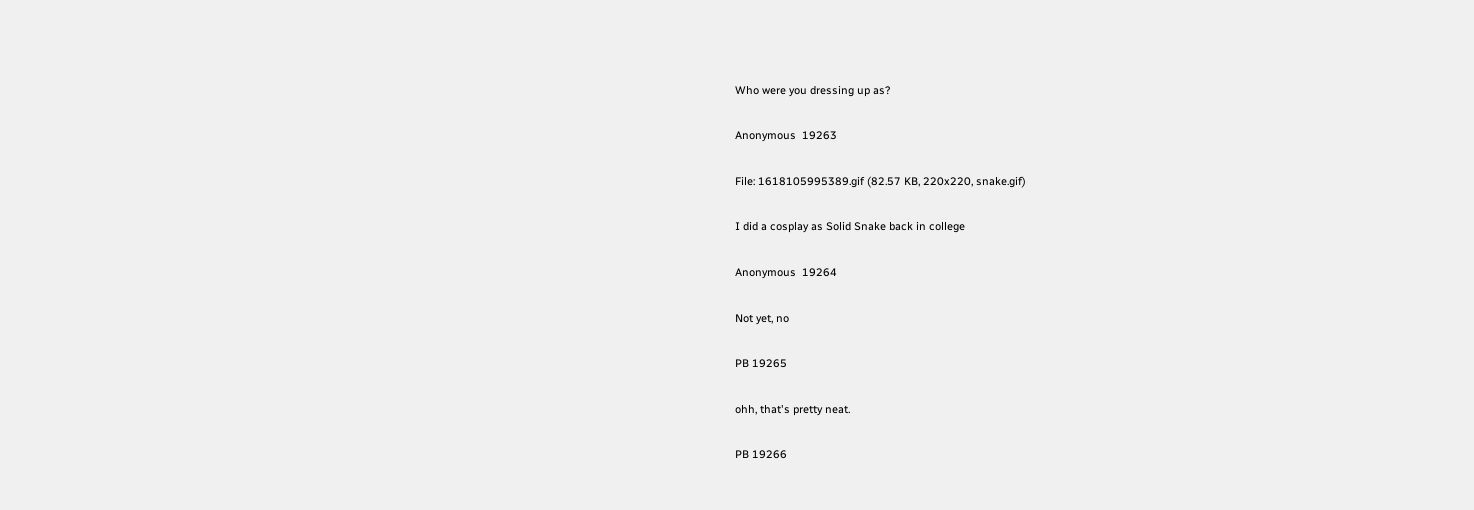Who were you dressing up as?

Anonymous  19263

File: 1618105995389.gif (82.57 KB, 220x220, snake.gif)

I did a cosplay as Solid Snake back in college

Anonymous  19264

Not yet, no

PB 19265

ohh, that's pretty neat.

PB 19266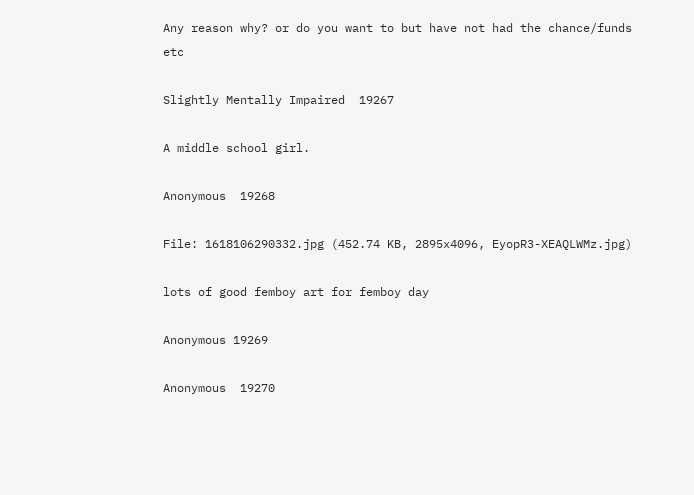Any reason why? or do you want to but have not had the chance/funds etc

Slightly Mentally Impaired  19267

A middle school girl.

Anonymous  19268

File: 1618106290332.jpg (452.74 KB, 2895x4096, EyopR3-XEAQLWMz.jpg)

lots of good femboy art for femboy day

Anonymous 19269

Anonymous  19270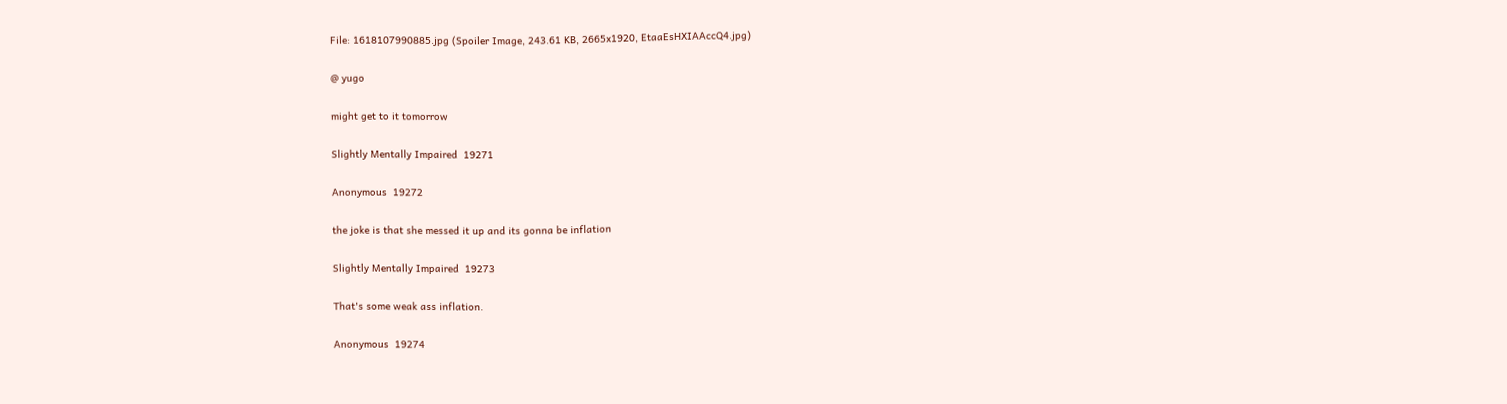File: 1618107990885.jpg (Spoiler Image, 243.61 KB, 2665x1920, EtaaEsHXIAAccQ4.jpg)

@ yugo

might get to it tomorrow

Slightly Mentally Impaired  19271

Anonymous  19272

the joke is that she messed it up and its gonna be inflation

Slightly Mentally Impaired  19273

That's some weak ass inflation.

Anonymous  19274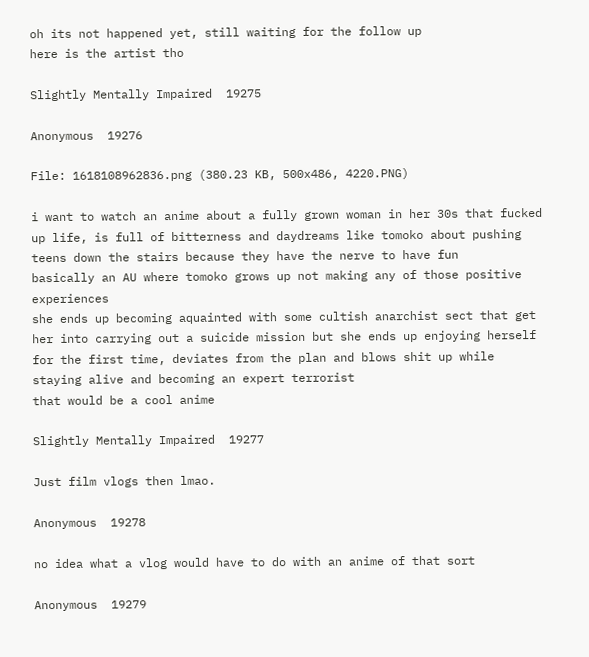oh its not happened yet, still waiting for the follow up
here is the artist tho

Slightly Mentally Impaired  19275

Anonymous  19276

File: 1618108962836.png (380.23 KB, 500x486, 4220.PNG)

i want to watch an anime about a fully grown woman in her 30s that fucked up life, is full of bitterness and daydreams like tomoko about pushing teens down the stairs because they have the nerve to have fun
basically an AU where tomoko grows up not making any of those positive experiences
she ends up becoming aquainted with some cultish anarchist sect that get her into carrying out a suicide mission but she ends up enjoying herself for the first time, deviates from the plan and blows shit up while staying alive and becoming an expert terrorist
that would be a cool anime

Slightly Mentally Impaired  19277

Just film vlogs then lmao.

Anonymous  19278

no idea what a vlog would have to do with an anime of that sort

Anonymous  19279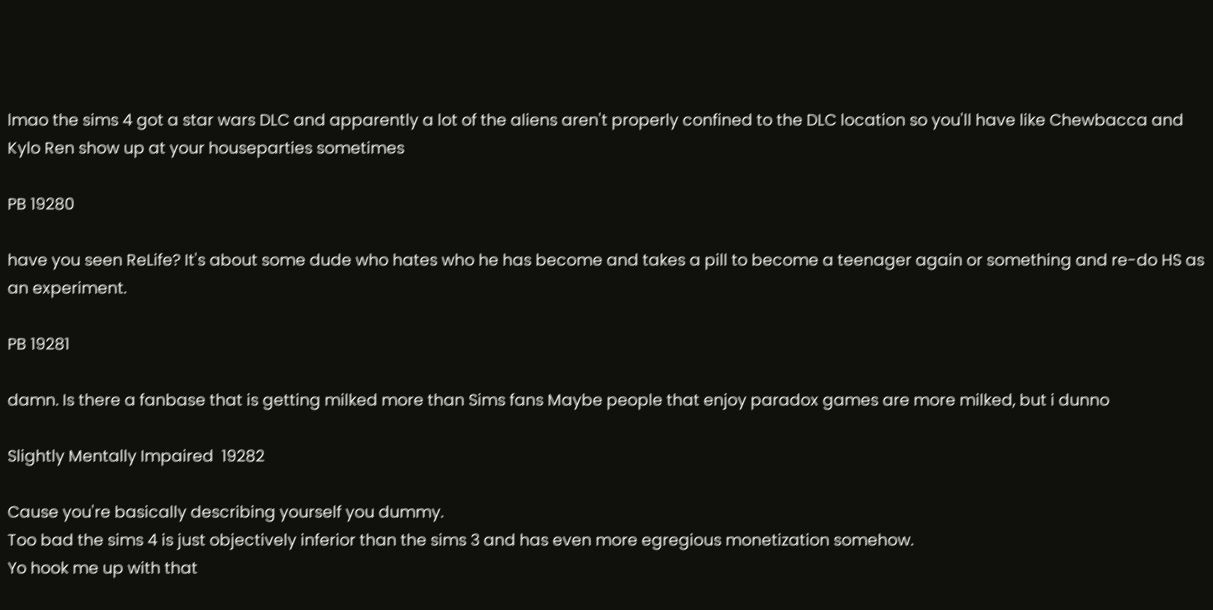lmao the sims 4 got a star wars DLC and apparently a lot of the aliens aren't properly confined to the DLC location so you'll have like Chewbacca and Kylo Ren show up at your houseparties sometimes

PB 19280

have you seen ReLife? It's about some dude who hates who he has become and takes a pill to become a teenager again or something and re-do HS as an experiment.

PB 19281

damn. Is there a fanbase that is getting milked more than Sims fans Maybe people that enjoy paradox games are more milked, but i dunno

Slightly Mentally Impaired  19282

Cause you're basically describing yourself you dummy.
Too bad the sims 4 is just objectively inferior than the sims 3 and has even more egregious monetization somehow.
Yo hook me up with that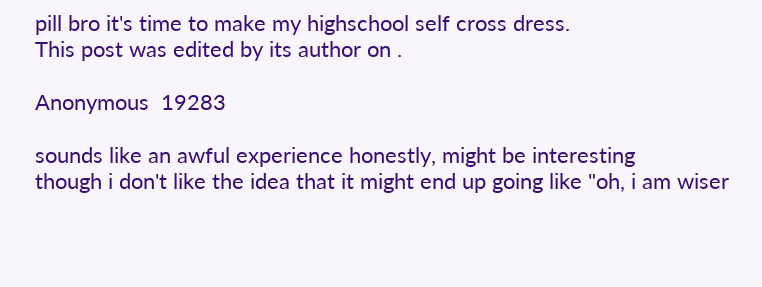pill bro it's time to make my highschool self cross dress.
This post was edited by its author on .

Anonymous  19283

sounds like an awful experience honestly, might be interesting
though i don't like the idea that it might end up going like "oh, i am wiser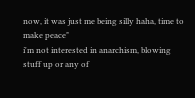now, it was just me being silly haha, time to make peace"
i'm not interested in anarchism, blowing stuff up or any of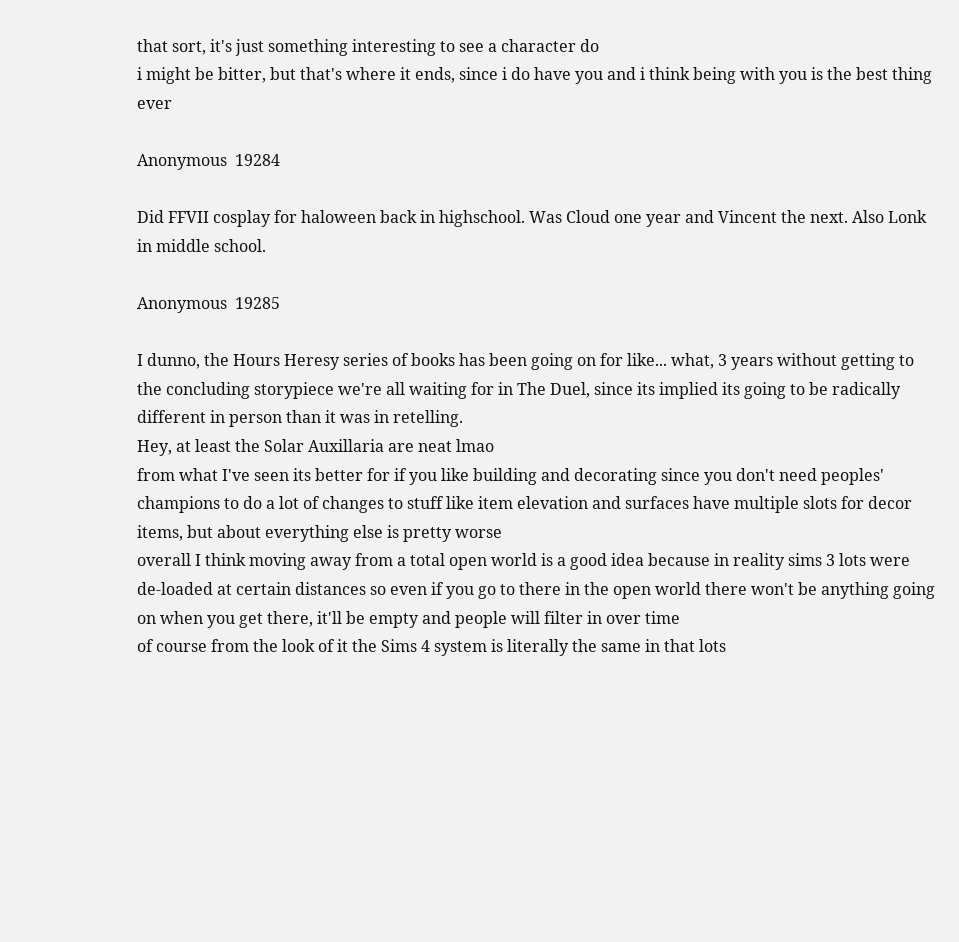that sort, it's just something interesting to see a character do
i might be bitter, but that's where it ends, since i do have you and i think being with you is the best thing ever

Anonymous  19284

Did FFVII cosplay for haloween back in highschool. Was Cloud one year and Vincent the next. Also Lonk in middle school.

Anonymous  19285

I dunno, the Hours Heresy series of books has been going on for like... what, 3 years without getting to the concluding storypiece we're all waiting for in The Duel, since its implied its going to be radically different in person than it was in retelling.
Hey, at least the Solar Auxillaria are neat lmao
from what I've seen its better for if you like building and decorating since you don't need peoples' champions to do a lot of changes to stuff like item elevation and surfaces have multiple slots for decor items, but about everything else is pretty worse
overall I think moving away from a total open world is a good idea because in reality sims 3 lots were de-loaded at certain distances so even if you go to there in the open world there won't be anything going on when you get there, it'll be empty and people will filter in over time
of course from the look of it the Sims 4 system is literally the same in that lots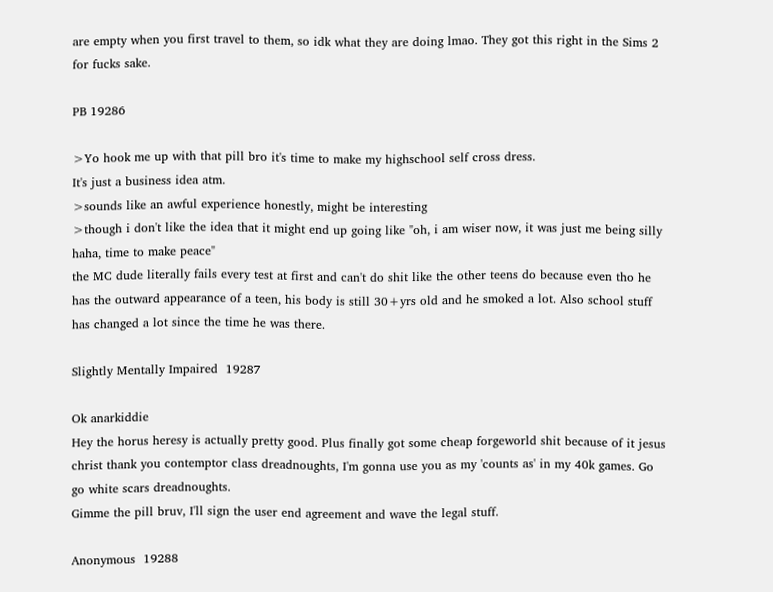are empty when you first travel to them, so idk what they are doing lmao. They got this right in the Sims 2 for fucks sake.

PB 19286

>Yo hook me up with that pill bro it's time to make my highschool self cross dress.
It's just a business idea atm.
>sounds like an awful experience honestly, might be interesting
>though i don't like the idea that it might end up going like "oh, i am wiser now, it was just me being silly haha, time to make peace"
the MC dude literally fails every test at first and can't do shit like the other teens do because even tho he has the outward appearance of a teen, his body is still 30+yrs old and he smoked a lot. Also school stuff has changed a lot since the time he was there.

Slightly Mentally Impaired  19287

Ok anarkiddie
Hey the horus heresy is actually pretty good. Plus finally got some cheap forgeworld shit because of it jesus christ thank you contemptor class dreadnoughts, I'm gonna use you as my 'counts as' in my 40k games. Go go white scars dreadnoughts.
Gimme the pill bruv, I'll sign the user end agreement and wave the legal stuff.

Anonymous  19288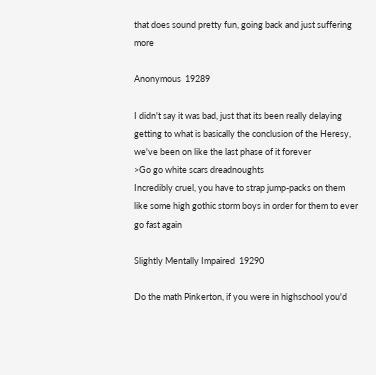that does sound pretty fun, going back and just suffering more

Anonymous  19289

I didn't say it was bad, just that its been really delaying getting to what is basically the conclusion of the Heresy, we've been on like the last phase of it forever
>Go go white scars dreadnoughts
Incredibly cruel, you have to strap jump-packs on them like some high gothic storm boys in order for them to ever go fast again

Slightly Mentally Impaired  19290

Do the math Pinkerton, if you were in highschool you'd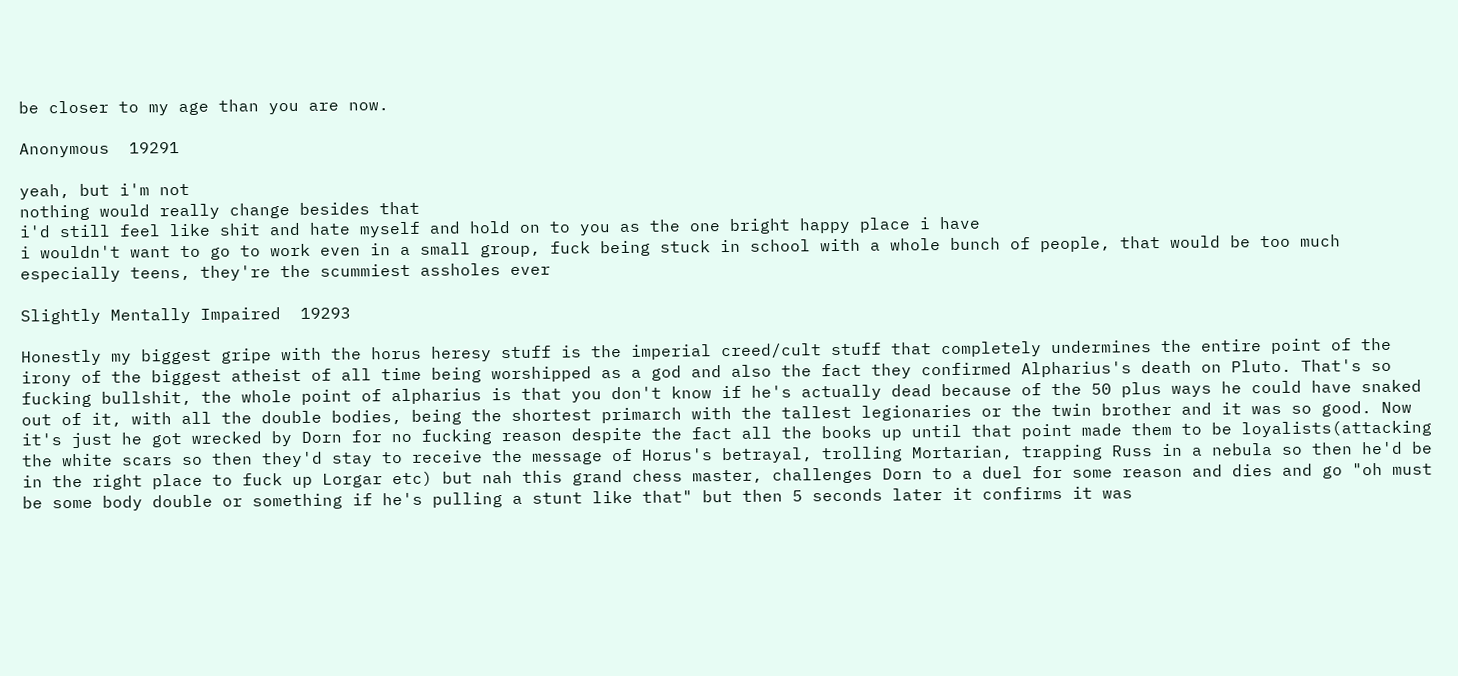be closer to my age than you are now.

Anonymous  19291

yeah, but i'm not
nothing would really change besides that
i'd still feel like shit and hate myself and hold on to you as the one bright happy place i have
i wouldn't want to go to work even in a small group, fuck being stuck in school with a whole bunch of people, that would be too much
especially teens, they're the scummiest assholes ever

Slightly Mentally Impaired  19293

Honestly my biggest gripe with the horus heresy stuff is the imperial creed/cult stuff that completely undermines the entire point of the irony of the biggest atheist of all time being worshipped as a god and also the fact they confirmed Alpharius's death on Pluto. That's so fucking bullshit, the whole point of alpharius is that you don't know if he's actually dead because of the 50 plus ways he could have snaked out of it, with all the double bodies, being the shortest primarch with the tallest legionaries or the twin brother and it was so good. Now it's just he got wrecked by Dorn for no fucking reason despite the fact all the books up until that point made them to be loyalists(attacking the white scars so then they'd stay to receive the message of Horus's betrayal, trolling Mortarian, trapping Russ in a nebula so then he'd be in the right place to fuck up Lorgar etc) but nah this grand chess master, challenges Dorn to a duel for some reason and dies and go "oh must be some body double or something if he's pulling a stunt like that" but then 5 seconds later it confirms it was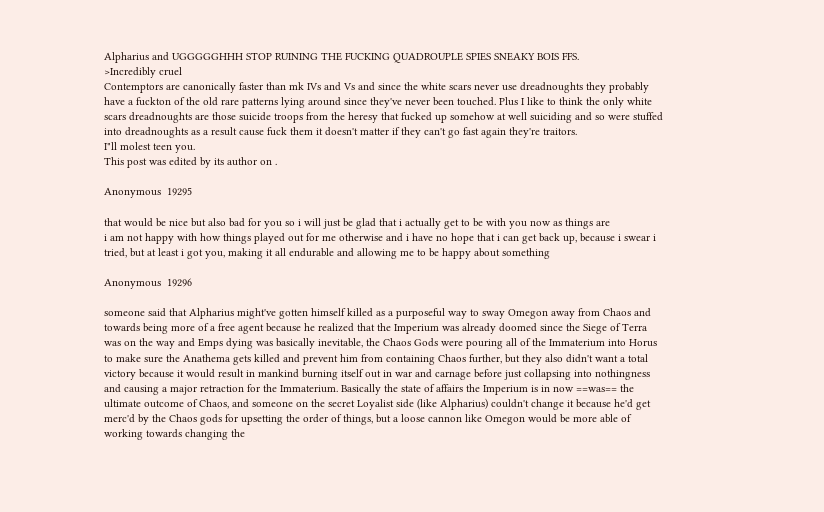Alpharius and UGGGGGHHH STOP RUINING THE FUCKING QUADROUPLE SPIES SNEAKY BOIS FFS.
>Incredibly cruel
Contemptors are canonically faster than mk IVs and Vs and since the white scars never use dreadnoughts they probably have a fuckton of the old rare patterns lying around since they've never been touched. Plus I like to think the only white scars dreadnoughts are those suicide troops from the heresy that fucked up somehow at well suiciding and so were stuffed into dreadnoughts as a result cause fuck them it doesn't matter if they can't go fast again they're traitors.
I"ll molest teen you.
This post was edited by its author on .

Anonymous  19295

that would be nice but also bad for you so i will just be glad that i actually get to be with you now as things are
i am not happy with how things played out for me otherwise and i have no hope that i can get back up, because i swear i tried, but at least i got you, making it all endurable and allowing me to be happy about something

Anonymous  19296

someone said that Alpharius might've gotten himself killed as a purposeful way to sway Omegon away from Chaos and towards being more of a free agent because he realized that the Imperium was already doomed since the Siege of Terra was on the way and Emps dying was basically inevitable, the Chaos Gods were pouring all of the Immaterium into Horus to make sure the Anathema gets killed and prevent him from containing Chaos further, but they also didn't want a total victory because it would result in mankind burning itself out in war and carnage before just collapsing into nothingness and causing a major retraction for the Immaterium. Basically the state of affairs the Imperium is in now ==was== the ultimate outcome of Chaos, and someone on the secret Loyalist side (like Alpharius) couldn't change it because he'd get merc'd by the Chaos gods for upsetting the order of things, but a loose cannon like Omegon would be more able of working towards changing the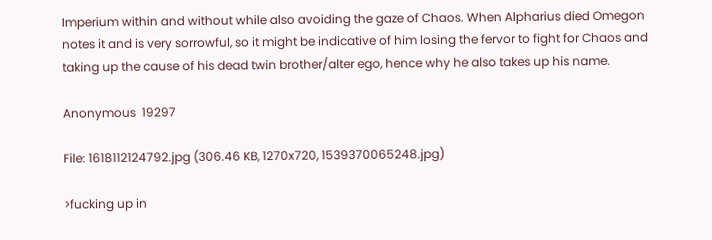Imperium within and without while also avoiding the gaze of Chaos. When Alpharius died Omegon notes it and is very sorrowful, so it might be indicative of him losing the fervor to fight for Chaos and taking up the cause of his dead twin brother/alter ego, hence why he also takes up his name.

Anonymous  19297

File: 1618112124792.jpg (306.46 KB, 1270x720, 1539370065248.jpg)

>fucking up in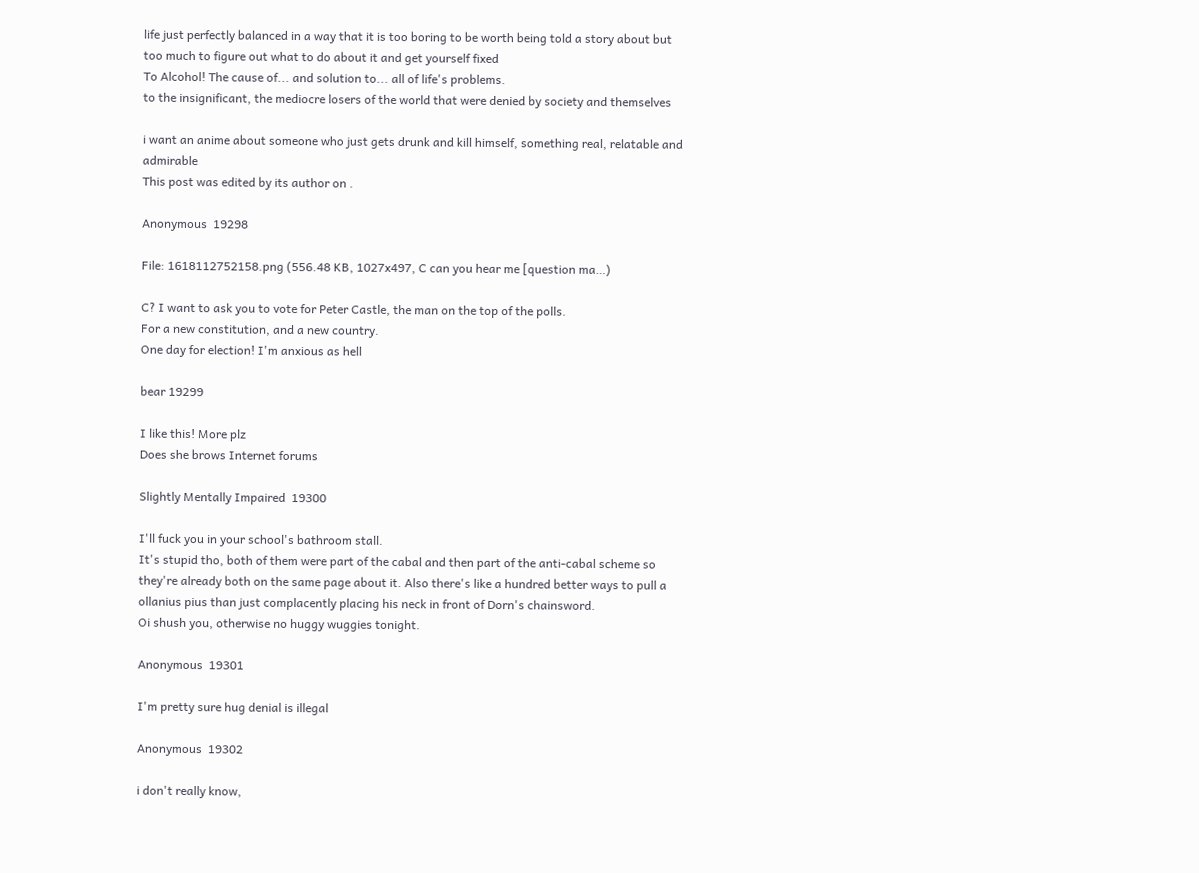life just perfectly balanced in a way that it is too boring to be worth being told a story about but too much to figure out what to do about it and get yourself fixed
To Alcohol! The cause of... and solution to... all of life's problems.
to the insignificant, the mediocre losers of the world that were denied by society and themselves

i want an anime about someone who just gets drunk and kill himself, something real, relatable and admirable
This post was edited by its author on .

Anonymous  19298

File: 1618112752158.png (556.48 KB, 1027x497, C can you hear me [question ma…)

C? I want to ask you to vote for Peter Castle, the man on the top of the polls.
For a new constitution, and a new country.
One day for election! I'm anxious as hell

bear 19299

I like this! More plz
Does she brows Internet forums

Slightly Mentally Impaired  19300

I'll fuck you in your school's bathroom stall.
It's stupid tho, both of them were part of the cabal and then part of the anti-cabal scheme so they're already both on the same page about it. Also there's like a hundred better ways to pull a ollanius pius than just complacently placing his neck in front of Dorn's chainsword.
Oi shush you, otherwise no huggy wuggies tonight.

Anonymous  19301

I'm pretty sure hug denial is illegal

Anonymous  19302

i don't really know,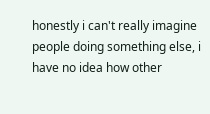honestly i can't really imagine people doing something else, i have no idea how other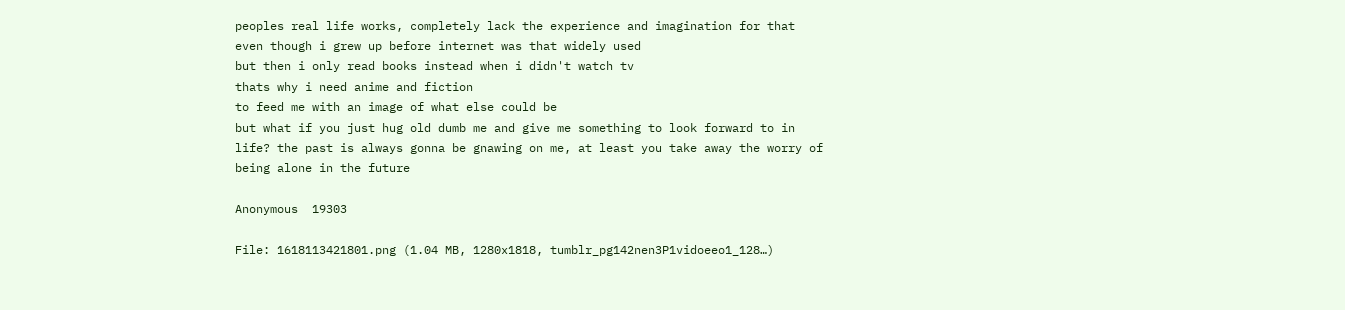peoples real life works, completely lack the experience and imagination for that even though i grew up before internet was that widely used
but then i only read books instead when i didn't watch tv
thats why i need anime and fiction
to feed me with an image of what else could be
but what if you just hug old dumb me and give me something to look forward to in life? the past is always gonna be gnawing on me, at least you take away the worry of being alone in the future

Anonymous  19303

File: 1618113421801.png (1.04 MB, 1280x1818, tumblr_pg142nen3P1vidoeeo1_128…)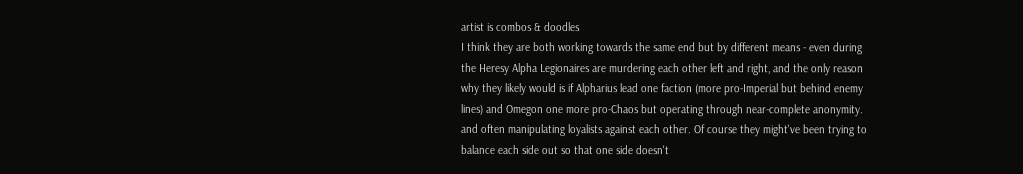artist is combos & doodles
I think they are both working towards the same end but by different means - even during the Heresy Alpha Legionaires are murdering each other left and right, and the only reason why they likely would is if Alpharius lead one faction (more pro-Imperial but behind enemy lines) and Omegon one more pro-Chaos but operating through near-complete anonymity. and often manipulating loyalists against each other. Of course they might've been trying to balance each side out so that one side doesn't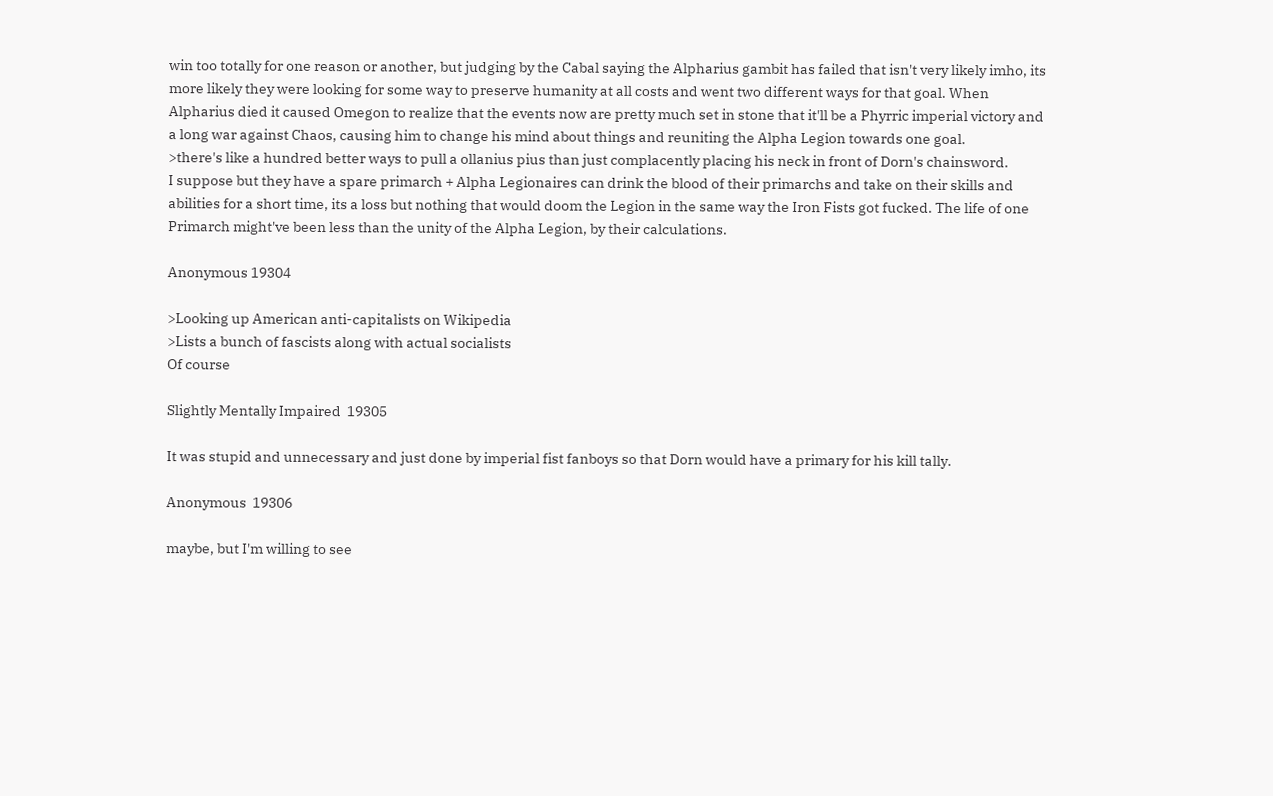win too totally for one reason or another, but judging by the Cabal saying the Alpharius gambit has failed that isn't very likely imho, its more likely they were looking for some way to preserve humanity at all costs and went two different ways for that goal. When Alpharius died it caused Omegon to realize that the events now are pretty much set in stone that it'll be a Phyrric imperial victory and a long war against Chaos, causing him to change his mind about things and reuniting the Alpha Legion towards one goal.
>there's like a hundred better ways to pull a ollanius pius than just complacently placing his neck in front of Dorn's chainsword.
I suppose but they have a spare primarch + Alpha Legionaires can drink the blood of their primarchs and take on their skills and abilities for a short time, its a loss but nothing that would doom the Legion in the same way the Iron Fists got fucked. The life of one Primarch might've been less than the unity of the Alpha Legion, by their calculations.

Anonymous 19304

>Looking up American anti-capitalists on Wikipedia
>Lists a bunch of fascists along with actual socialists
Of course

Slightly Mentally Impaired  19305

It was stupid and unnecessary and just done by imperial fist fanboys so that Dorn would have a primary for his kill tally.

Anonymous  19306

maybe, but I'm willing to see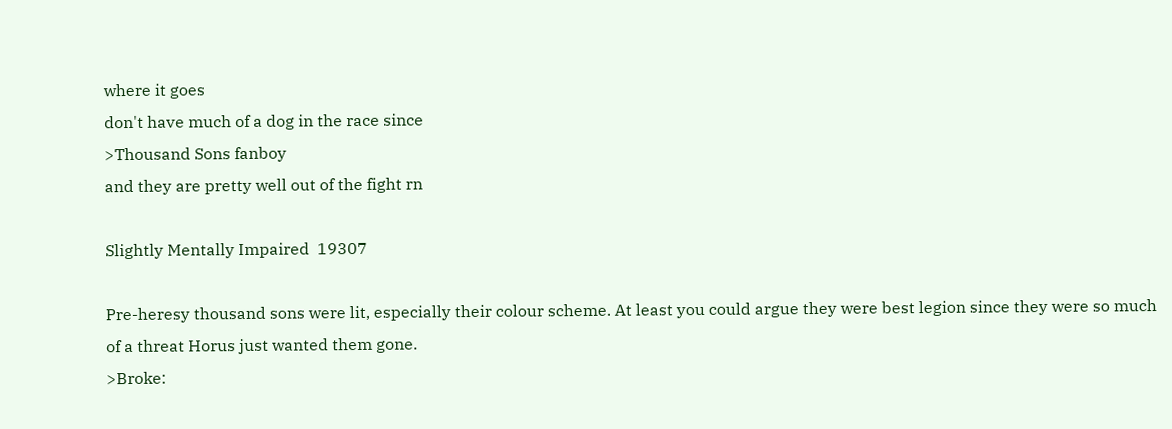where it goes
don't have much of a dog in the race since
>Thousand Sons fanboy
and they are pretty well out of the fight rn

Slightly Mentally Impaired  19307

Pre-heresy thousand sons were lit, especially their colour scheme. At least you could argue they were best legion since they were so much of a threat Horus just wanted them gone.
>Broke: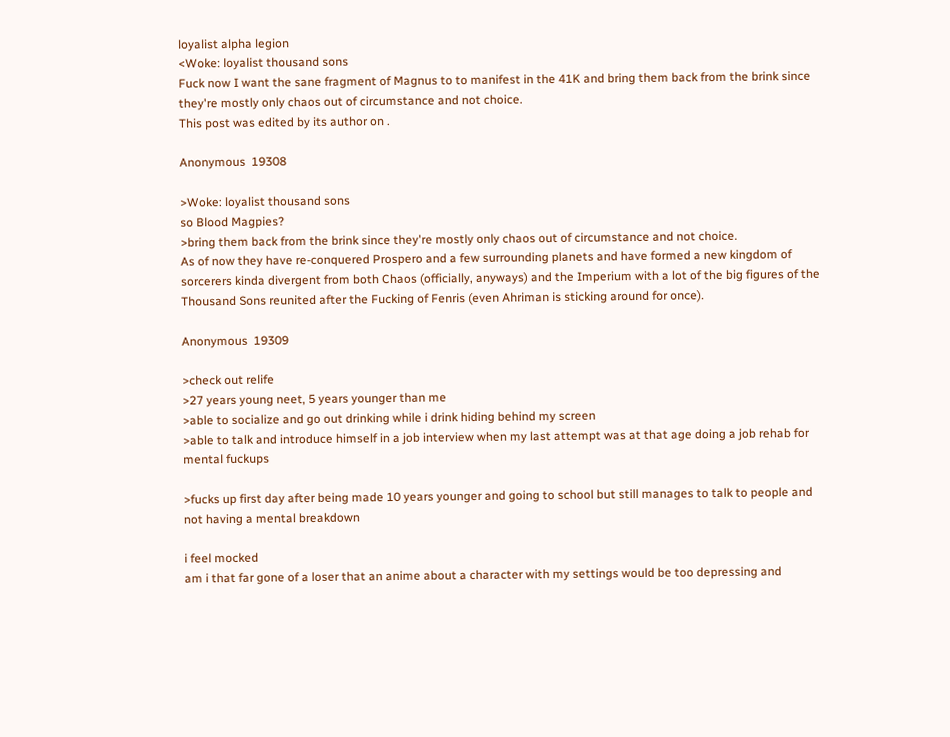loyalist alpha legion
<Woke: loyalist thousand sons
Fuck now I want the sane fragment of Magnus to to manifest in the 41K and bring them back from the brink since they're mostly only chaos out of circumstance and not choice.
This post was edited by its author on .

Anonymous  19308

>Woke: loyalist thousand sons
so Blood Magpies?
>bring them back from the brink since they're mostly only chaos out of circumstance and not choice.
As of now they have re-conquered Prospero and a few surrounding planets and have formed a new kingdom of sorcerers kinda divergent from both Chaos (officially, anyways) and the Imperium with a lot of the big figures of the Thousand Sons reunited after the Fucking of Fenris (even Ahriman is sticking around for once).

Anonymous  19309

>check out relife
>27 years young neet, 5 years younger than me
>able to socialize and go out drinking while i drink hiding behind my screen
>able to talk and introduce himself in a job interview when my last attempt was at that age doing a job rehab for mental fuckups

>fucks up first day after being made 10 years younger and going to school but still manages to talk to people and not having a mental breakdown

i feel mocked
am i that far gone of a loser that an anime about a character with my settings would be too depressing and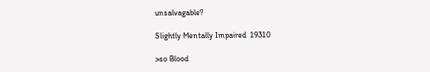unsalvagable?

Slightly Mentally Impaired  19310

>so Blood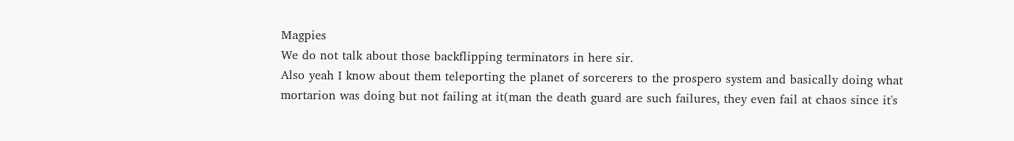Magpies
We do not talk about those backflipping terminators in here sir.
Also yeah I know about them teleporting the planet of sorcerers to the prospero system and basically doing what mortarion was doing but not failing at it(man the death guard are such failures, they even fail at chaos since it's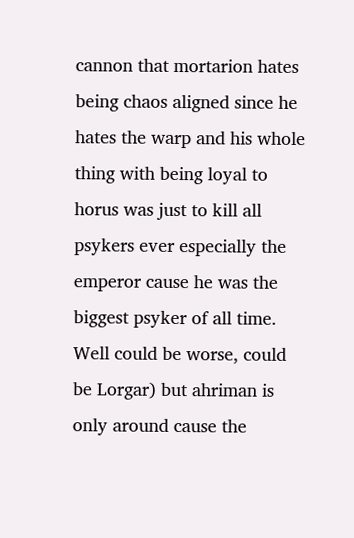cannon that mortarion hates being chaos aligned since he hates the warp and his whole thing with being loyal to horus was just to kill all psykers ever especially the emperor cause he was the biggest psyker of all time. Well could be worse, could be Lorgar) but ahriman is only around cause the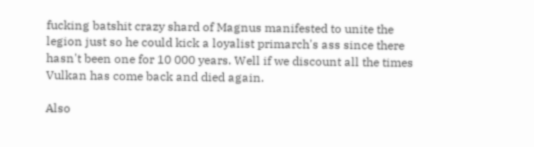fucking batshit crazy shard of Magnus manifested to unite the legion just so he could kick a loyalist primarch's ass since there hasn't been one for 10 000 years. Well if we discount all the times Vulkan has come back and died again.

Also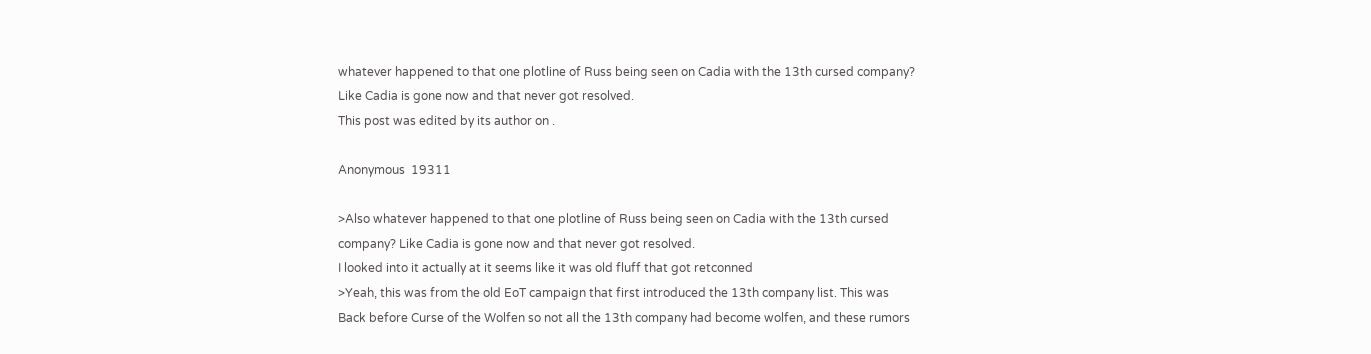whatever happened to that one plotline of Russ being seen on Cadia with the 13th cursed company? Like Cadia is gone now and that never got resolved.
This post was edited by its author on .

Anonymous  19311

>Also whatever happened to that one plotline of Russ being seen on Cadia with the 13th cursed company? Like Cadia is gone now and that never got resolved.
I looked into it actually at it seems like it was old fluff that got retconned
>Yeah, this was from the old EoT campaign that first introduced the 13th company list. This was Back before Curse of the Wolfen so not all the 13th company had become wolfen, and these rumors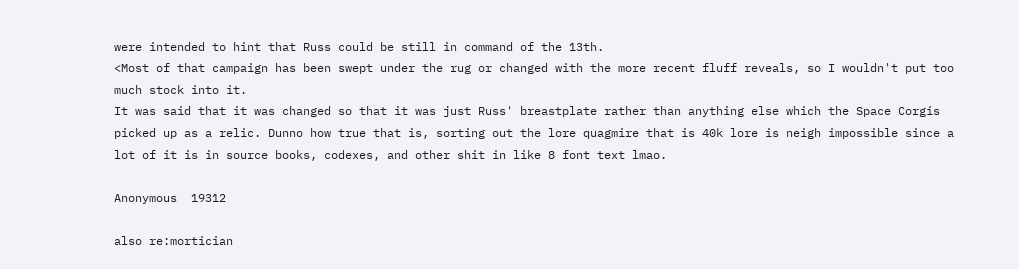were intended to hint that Russ could be still in command of the 13th.
<Most of that campaign has been swept under the rug or changed with the more recent fluff reveals, so I wouldn't put too much stock into it.
It was said that it was changed so that it was just Russ' breastplate rather than anything else which the Space Corgis picked up as a relic. Dunno how true that is, sorting out the lore quagmire that is 40k lore is neigh impossible since a lot of it is in source books, codexes, and other shit in like 8 font text lmao.

Anonymous  19312

also re:mortician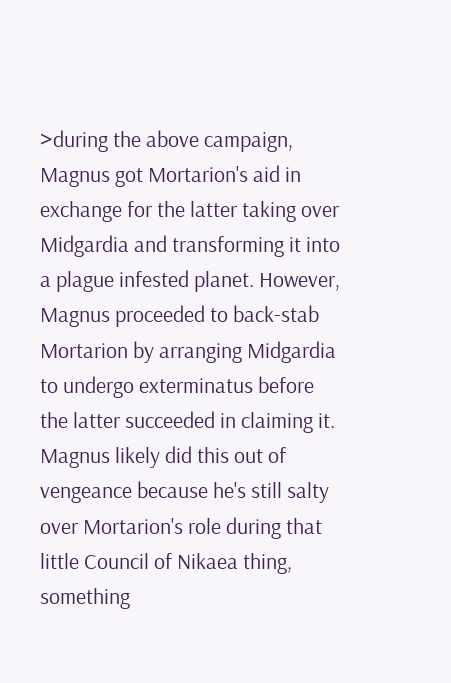>during the above campaign, Magnus got Mortarion's aid in exchange for the latter taking over Midgardia and transforming it into a plague infested planet. However, Magnus proceeded to back-stab Mortarion by arranging Midgardia to undergo exterminatus before the latter succeeded in claiming it. Magnus likely did this out of vengeance because he's still salty over Mortarion's role during that little Council of Nikaea thing, something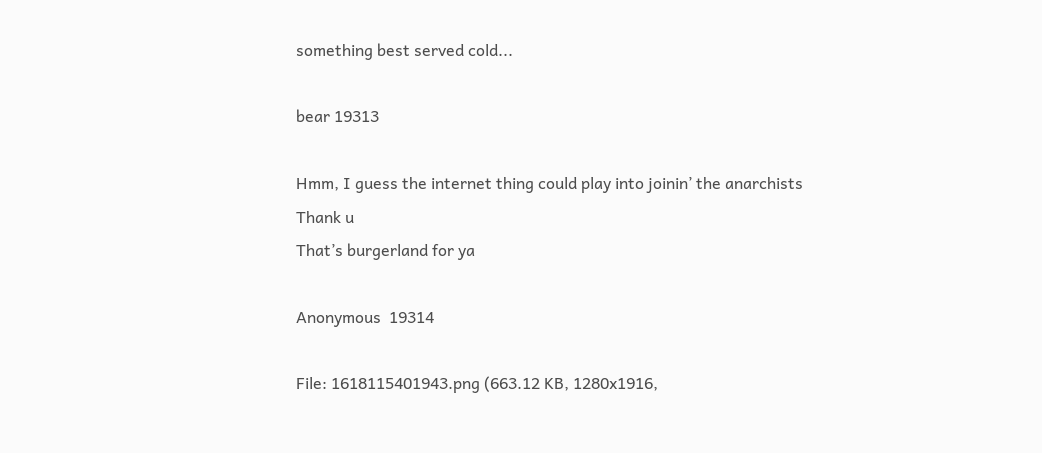something best served cold...

bear 19313

Hmm, I guess the internet thing could play into joinin’ the anarchists
Thank u
That’s burgerland for ya

Anonymous  19314

File: 1618115401943.png (663.12 KB, 1280x1916,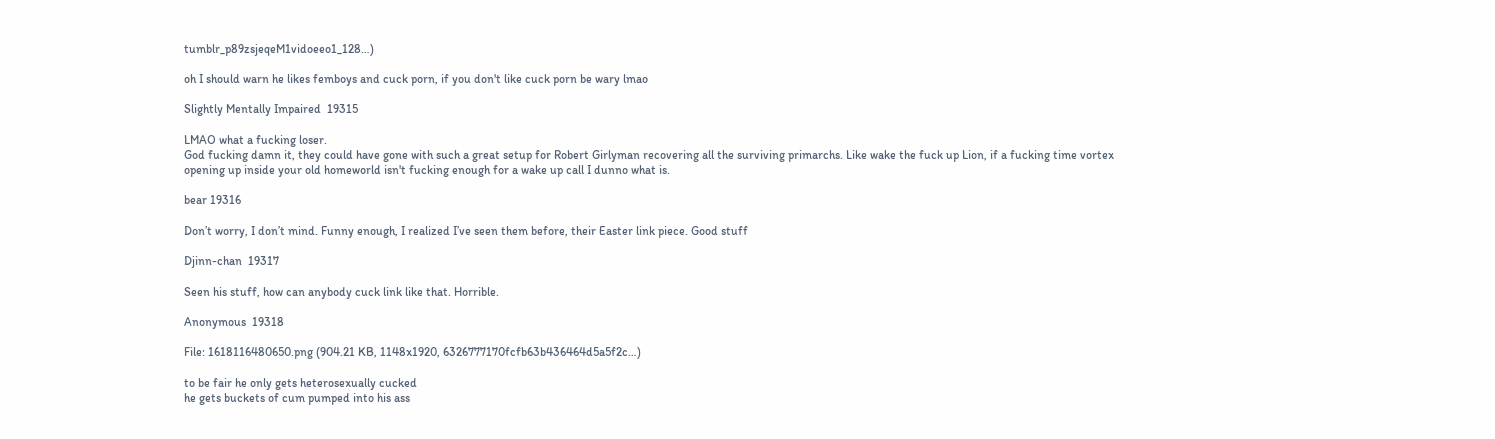tumblr_p89zsjeqeM1vidoeeo1_128…)

oh I should warn he likes femboys and cuck porn, if you don't like cuck porn be wary lmao

Slightly Mentally Impaired  19315

LMAO what a fucking loser.
God fucking damn it, they could have gone with such a great setup for Robert Girlyman recovering all the surviving primarchs. Like wake the fuck up Lion, if a fucking time vortex opening up inside your old homeworld isn't fucking enough for a wake up call I dunno what is.

bear 19316

Don’t worry, I don’t mind. Funny enough, I realized I’ve seen them before, their Easter link piece. Good stuff

Djinn-chan  19317

Seen his stuff, how can anybody cuck link like that. Horrible.

Anonymous  19318

File: 1618116480650.png (904.21 KB, 1148x1920, 6326777170fcfb63b436464d5a5f2c…)

to be fair he only gets heterosexually cucked
he gets buckets of cum pumped into his ass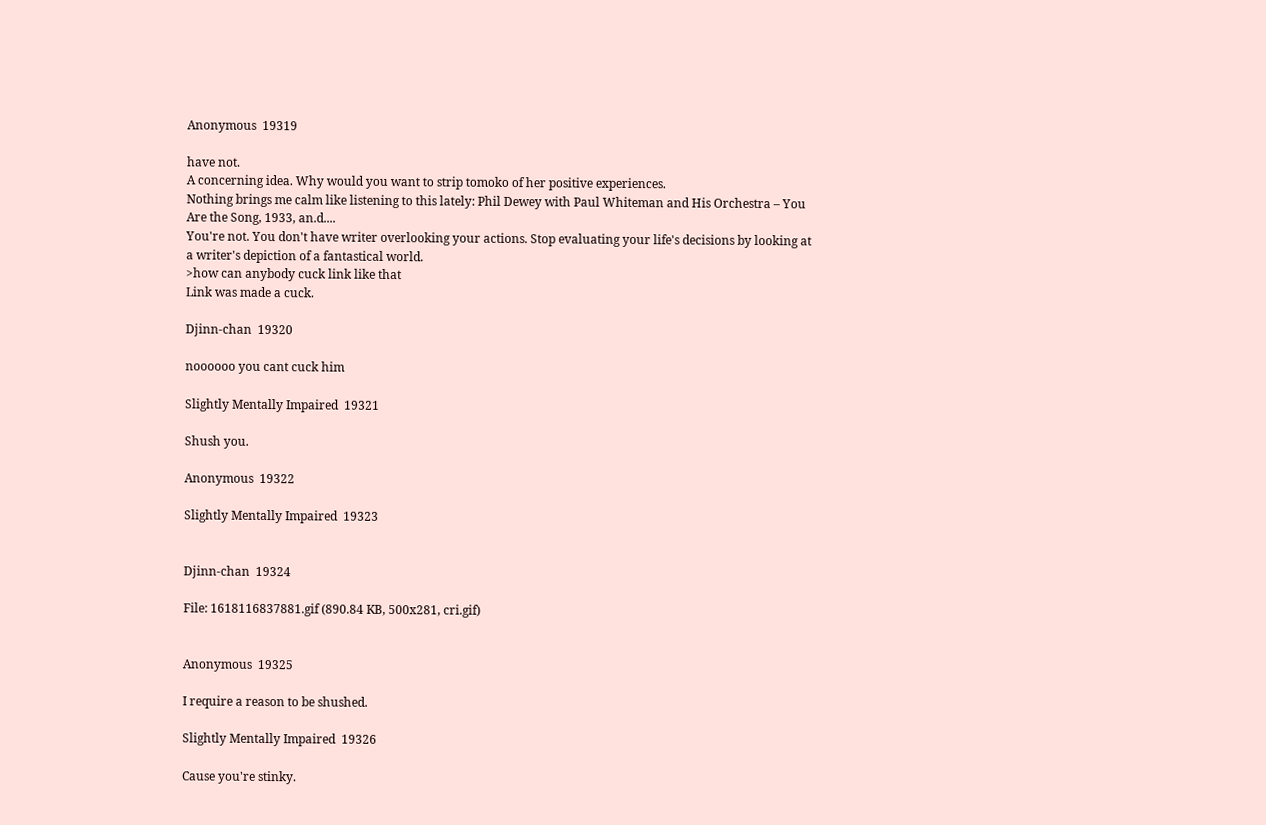Anonymous  19319

have not.
A concerning idea. Why would you want to strip tomoko of her positive experiences.
Nothing brings me calm like listening to this lately: Phil Dewey with Paul Whiteman and His Orchestra – You Are the Song, 1933, an.d....
You're not. You don't have writer overlooking your actions. Stop evaluating your life's decisions by looking at a writer's depiction of a fantastical world.
>how can anybody cuck link like that
Link was made a cuck.

Djinn-chan  19320

noooooo you cant cuck him

Slightly Mentally Impaired  19321

Shush you.

Anonymous  19322

Slightly Mentally Impaired  19323


Djinn-chan  19324

File: 1618116837881.gif (890.84 KB, 500x281, cri.gif)


Anonymous  19325

I require a reason to be shushed.

Slightly Mentally Impaired  19326

Cause you're stinky.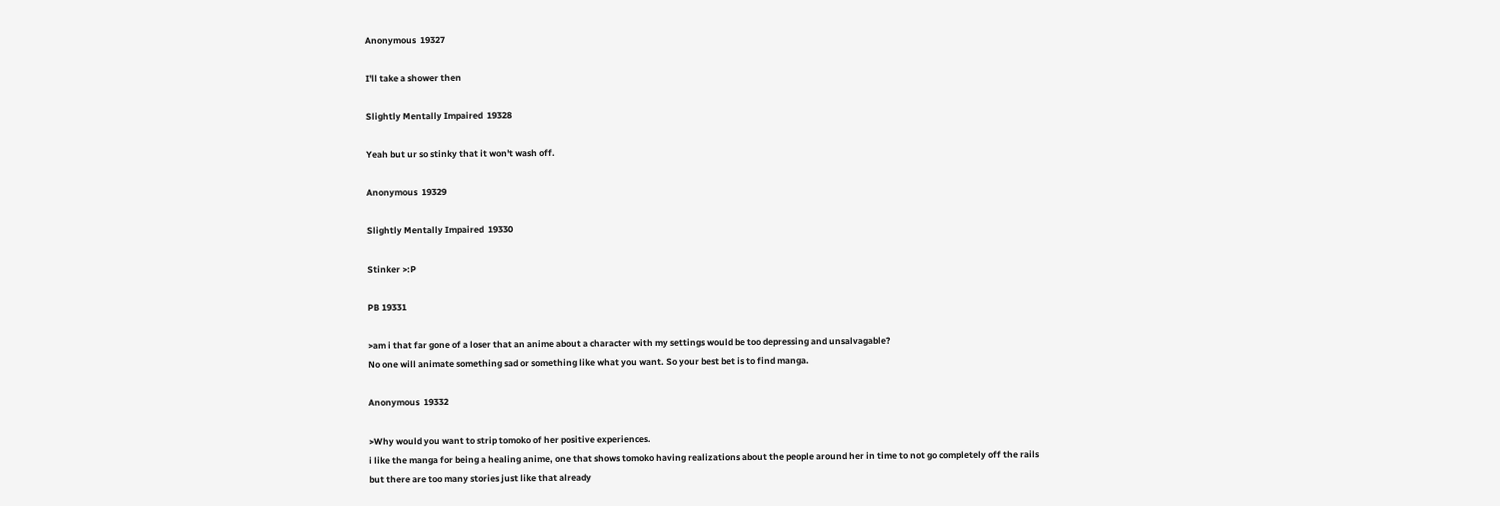Anonymous  19327

I'll take a shower then

Slightly Mentally Impaired  19328

Yeah but ur so stinky that it won't wash off.

Anonymous  19329

Slightly Mentally Impaired  19330

Stinker >:P

PB 19331

>am i that far gone of a loser that an anime about a character with my settings would be too depressing and unsalvagable?
No one will animate something sad or something like what you want. So your best bet is to find manga.

Anonymous  19332

>Why would you want to strip tomoko of her positive experiences.
i like the manga for being a healing anime, one that shows tomoko having realizations about the people around her in time to not go completely off the rails
but there are too many stories just like that already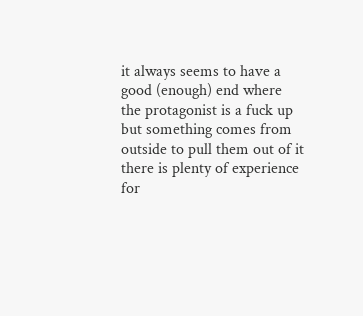it always seems to have a good (enough) end where the protagonist is a fuck up but something comes from outside to pull them out of it
there is plenty of experience for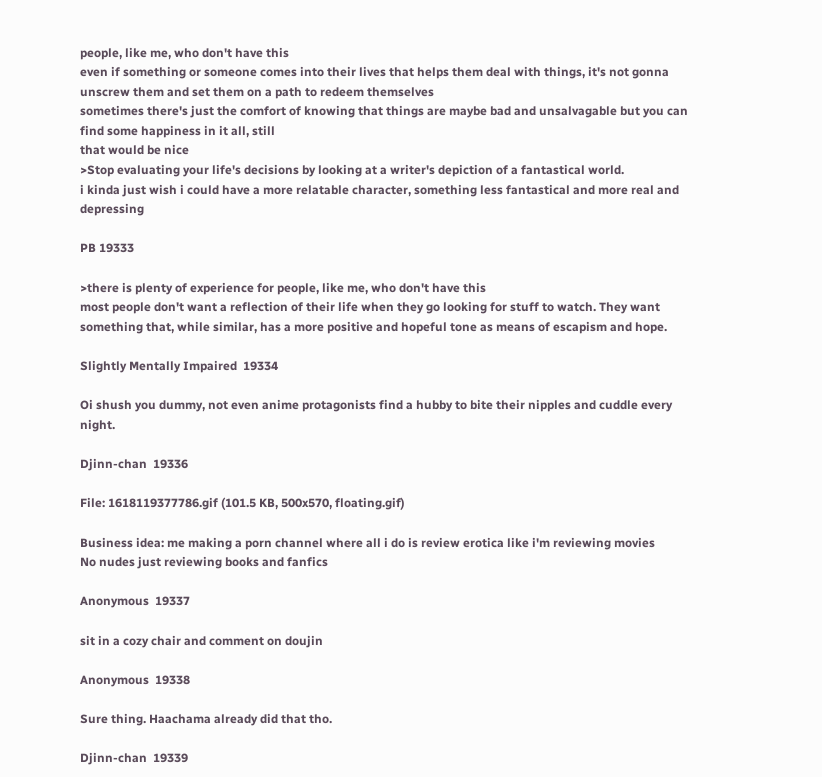people, like me, who don't have this
even if something or someone comes into their lives that helps them deal with things, it's not gonna unscrew them and set them on a path to redeem themselves
sometimes there's just the comfort of knowing that things are maybe bad and unsalvagable but you can find some happiness in it all, still
that would be nice
>Stop evaluating your life's decisions by looking at a writer's depiction of a fantastical world.
i kinda just wish i could have a more relatable character, something less fantastical and more real and depressing

PB 19333

>there is plenty of experience for people, like me, who don't have this
most people don't want a reflection of their life when they go looking for stuff to watch. They want something that, while similar, has a more positive and hopeful tone as means of escapism and hope.

Slightly Mentally Impaired  19334

Oi shush you dummy, not even anime protagonists find a hubby to bite their nipples and cuddle every night.

Djinn-chan  19336

File: 1618119377786.gif (101.5 KB, 500x570, floating.gif)

Business idea: me making a porn channel where all i do is review erotica like i'm reviewing movies
No nudes just reviewing books and fanfics

Anonymous  19337

sit in a cozy chair and comment on doujin

Anonymous  19338

Sure thing. Haachama already did that tho.

Djinn-chan  19339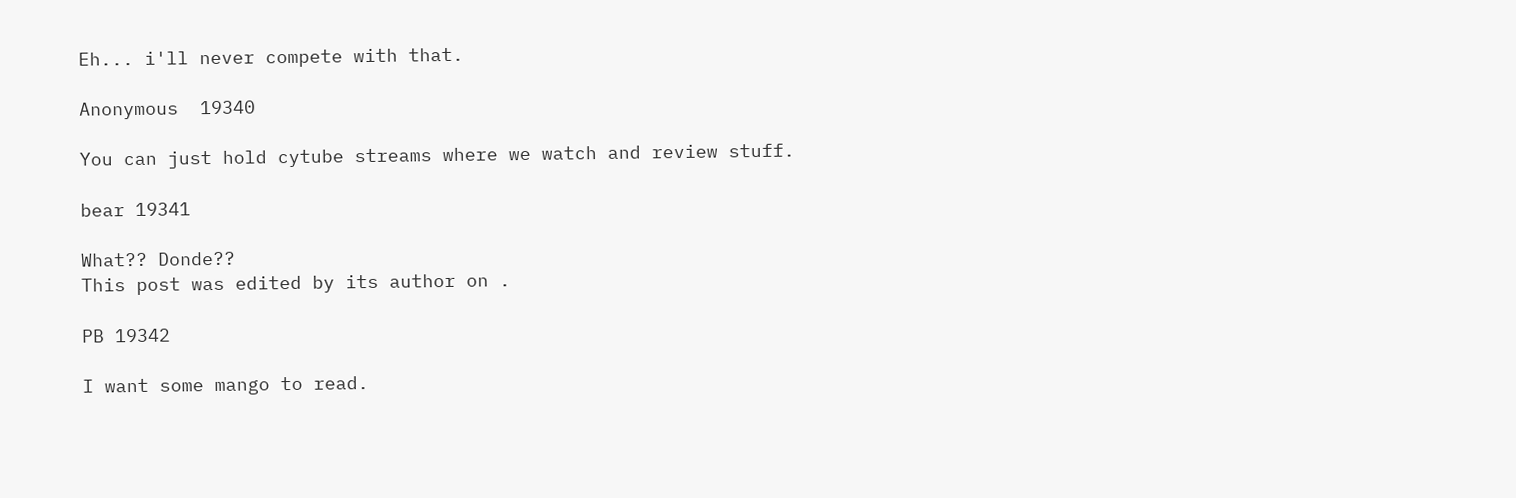Eh... i'll never compete with that.

Anonymous  19340

You can just hold cytube streams where we watch and review stuff.

bear 19341

What?? Donde??
This post was edited by its author on .

PB 19342

I want some mango to read.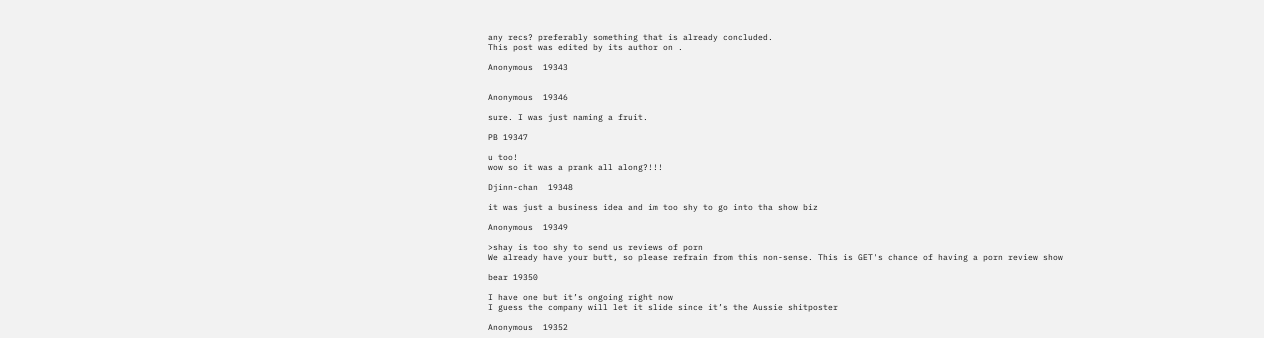any recs? preferably something that is already concluded.
This post was edited by its author on .

Anonymous  19343


Anonymous  19346

sure. I was just naming a fruit.

PB 19347

u too!
wow so it was a prank all along?!!!

Djinn-chan  19348

it was just a business idea and im too shy to go into tha show biz

Anonymous  19349

>shay is too shy to send us reviews of porn
We already have your butt, so please refrain from this non-sense. This is GET's chance of having a porn review show

bear 19350

I have one but it’s ongoing right now
I guess the company will let it slide since it’s the Aussie shitposter

Anonymous  19352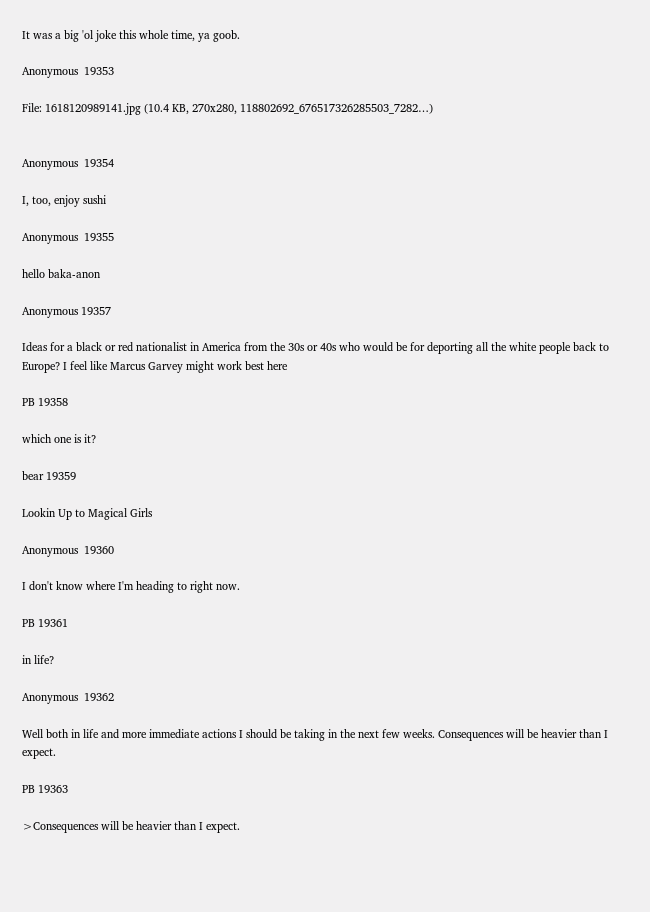It was a big 'ol joke this whole time, ya goob.

Anonymous  19353

File: 1618120989141.jpg (10.4 KB, 270x280, 118802692_676517326285503_7282…)


Anonymous  19354

I, too, enjoy sushi

Anonymous  19355

hello baka-anon

Anonymous 19357

Ideas for a black or red nationalist in America from the 30s or 40s who would be for deporting all the white people back to Europe? I feel like Marcus Garvey might work best here

PB 19358

which one is it?

bear 19359

Lookin Up to Magical Girls

Anonymous  19360

I don't know where I'm heading to right now.

PB 19361

in life?

Anonymous  19362

Well both in life and more immediate actions I should be taking in the next few weeks. Consequences will be heavier than I expect.

PB 19363

>Consequences will be heavier than I expect.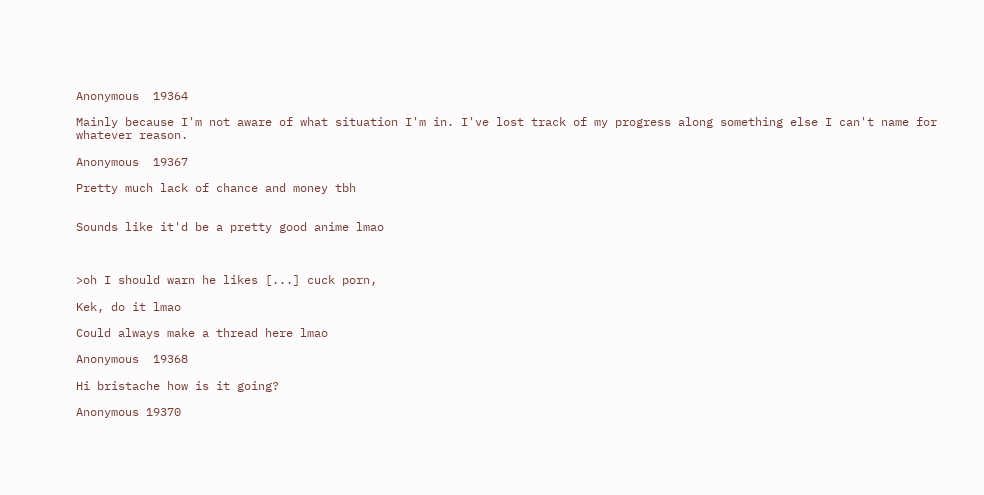Anonymous  19364

Mainly because I'm not aware of what situation I'm in. I've lost track of my progress along something else I can't name for whatever reason.

Anonymous  19367

Pretty much lack of chance and money tbh


Sounds like it'd be a pretty good anime lmao



>oh I should warn he likes [...] cuck porn,

Kek, do it lmao

Could always make a thread here lmao

Anonymous  19368

Hi bristache how is it going?

Anonymous 19370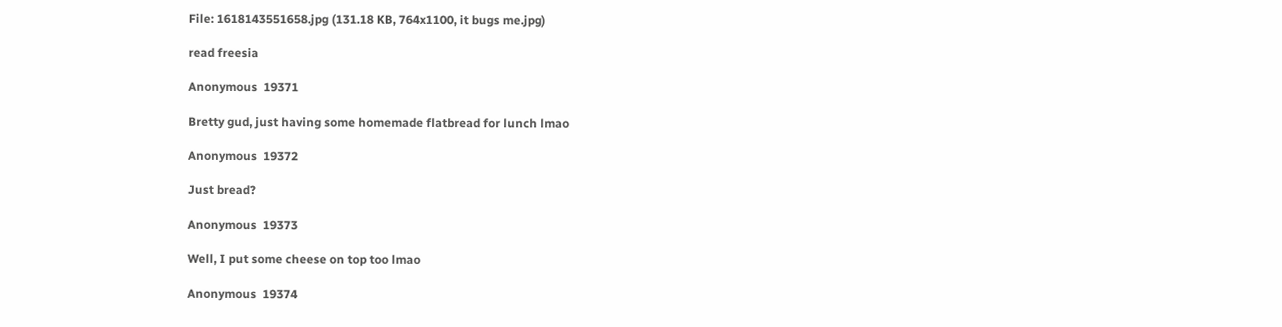File: 1618143551658.jpg (131.18 KB, 764x1100, it bugs me.jpg)

read freesia

Anonymous  19371

Bretty gud, just having some homemade flatbread for lunch lmao

Anonymous  19372

Just bread?

Anonymous  19373

Well, I put some cheese on top too lmao

Anonymous  19374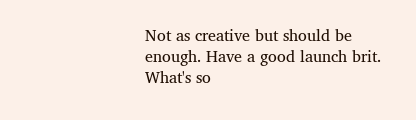Not as creative but should be enough. Have a good launch brit.
What's so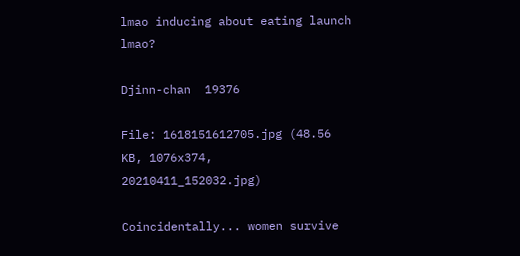lmao inducing about eating launch lmao?

Djinn-chan  19376

File: 1618151612705.jpg (48.56 KB, 1076x374, 20210411_152032.jpg)

Coincidentally... women survive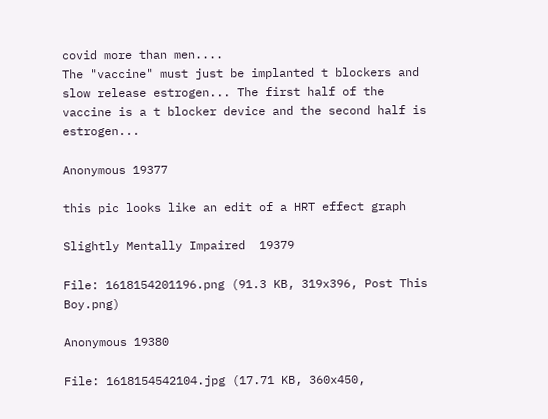covid more than men....
The "vaccine" must just be implanted t blockers and slow release estrogen... The first half of the vaccine is a t blocker device and the second half is estrogen...

Anonymous 19377

this pic looks like an edit of a HRT effect graph

Slightly Mentally Impaired  19379

File: 1618154201196.png (91.3 KB, 319x396, Post This Boy.png)

Anonymous 19380

File: 1618154542104.jpg (17.71 KB, 360x450,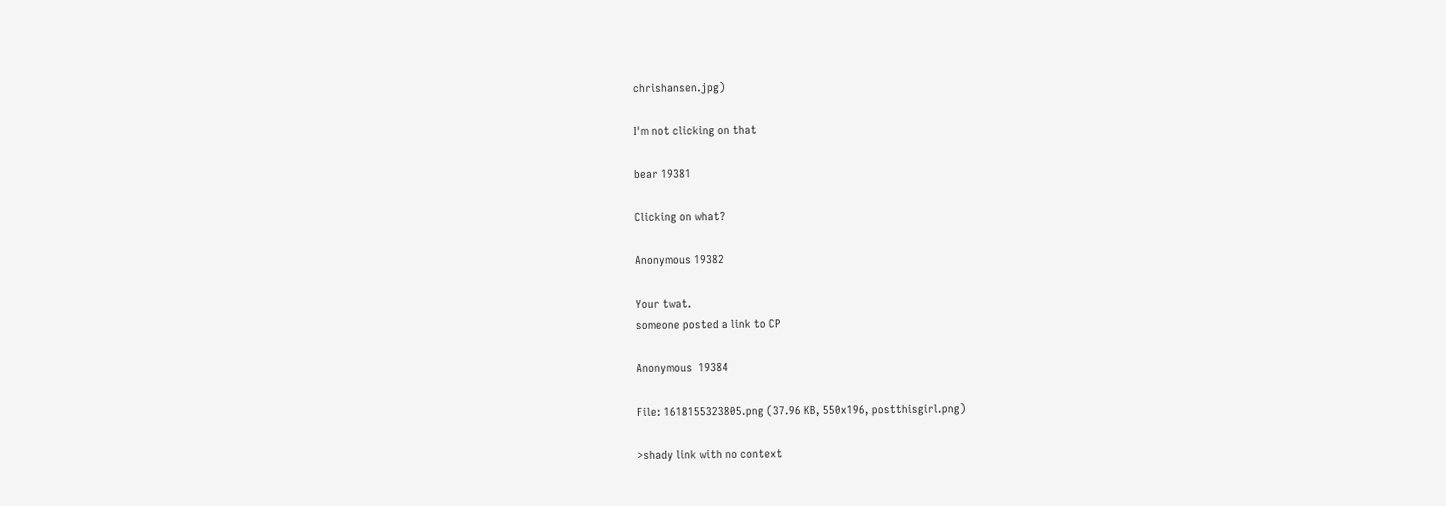chrishansen.jpg)

I'm not clicking on that

bear 19381

Clicking on what?

Anonymous 19382

Your twat.
someone posted a link to CP

Anonymous  19384

File: 1618155323805.png (37.96 KB, 550x196, postthisgirl.png)

>shady link with no context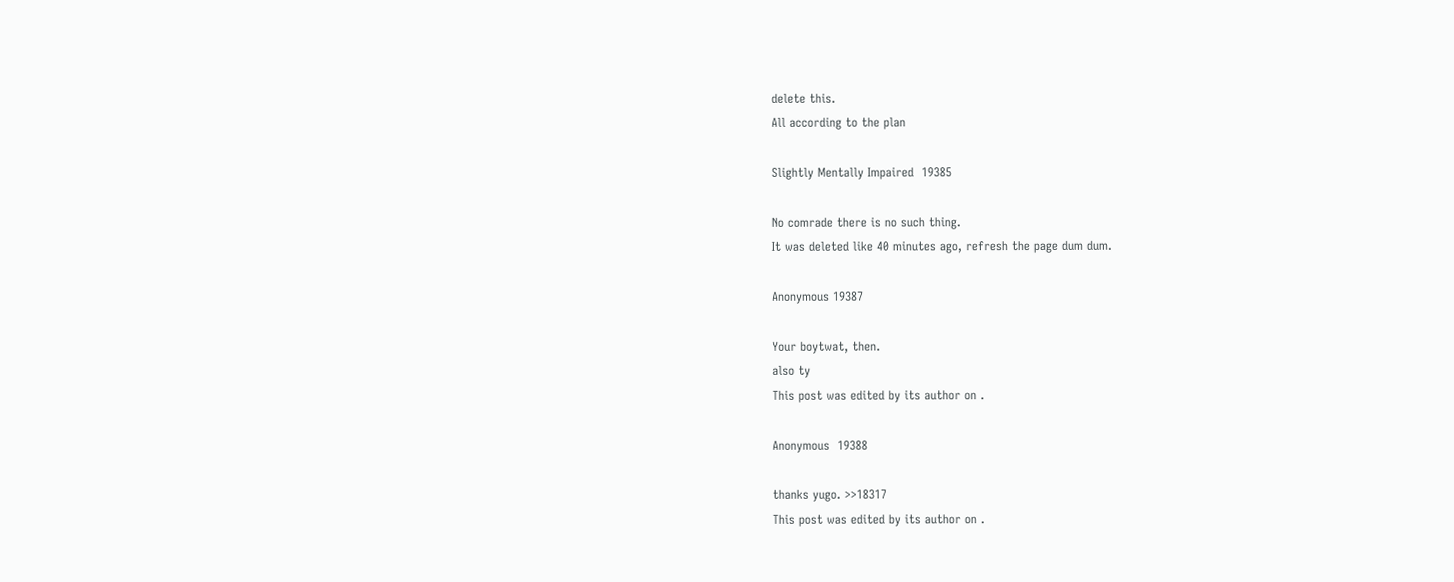delete this.
All according to the plan

Slightly Mentally Impaired  19385

No comrade there is no such thing.
It was deleted like 40 minutes ago, refresh the page dum dum.

Anonymous 19387

Your boytwat, then.
also ty
This post was edited by its author on .

Anonymous  19388

thanks yugo. >>18317
This post was edited by its author on .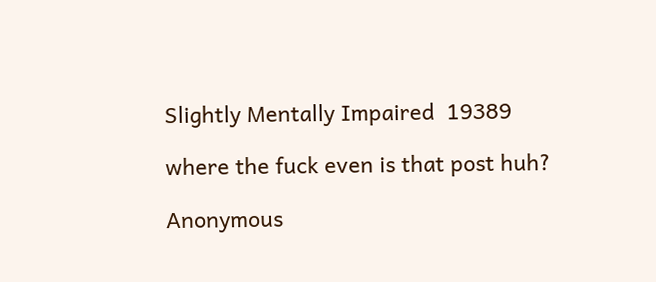Slightly Mentally Impaired  19389

where the fuck even is that post huh?

Anonymous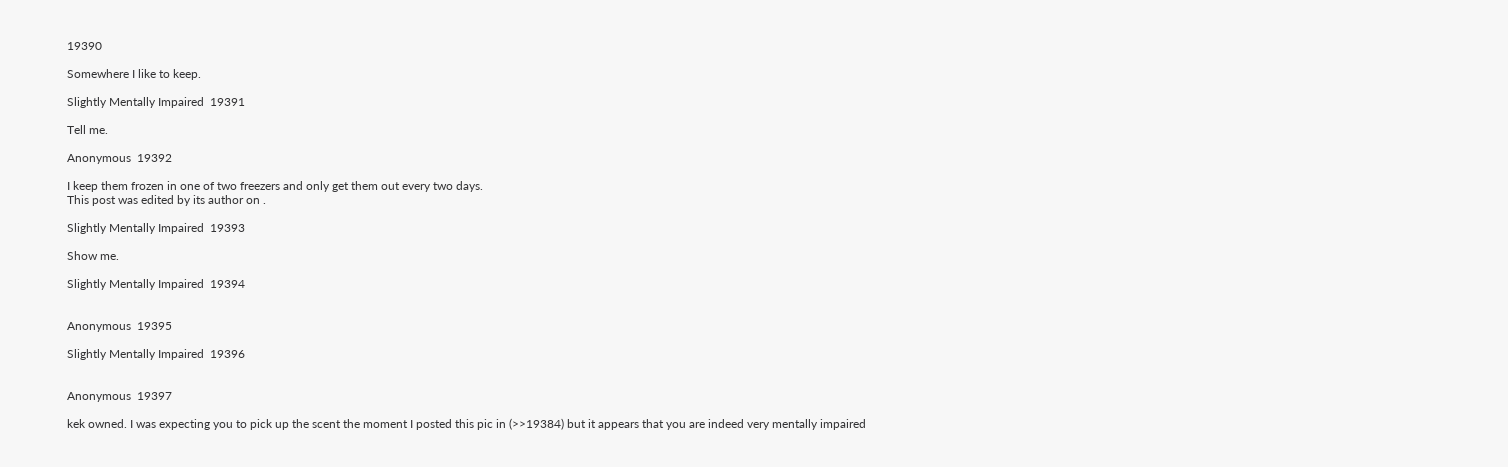19390

Somewhere I like to keep.

Slightly Mentally Impaired  19391

Tell me.

Anonymous  19392

I keep them frozen in one of two freezers and only get them out every two days.
This post was edited by its author on .

Slightly Mentally Impaired  19393

Show me.

Slightly Mentally Impaired  19394


Anonymous  19395

Slightly Mentally Impaired  19396


Anonymous  19397

kek owned. I was expecting you to pick up the scent the moment I posted this pic in (>>19384) but it appears that you are indeed very mentally impaired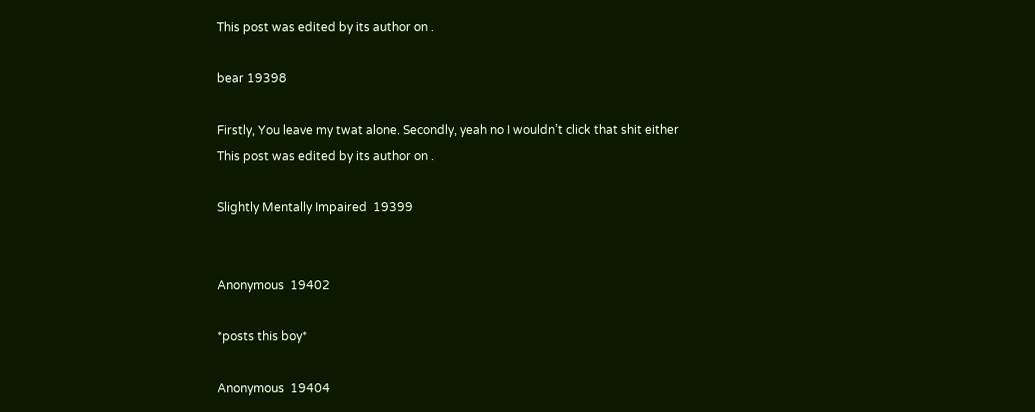This post was edited by its author on .

bear 19398

Firstly, You leave my twat alone. Secondly, yeah no I wouldn’t click that shit either
This post was edited by its author on .

Slightly Mentally Impaired  19399


Anonymous  19402

*posts this boy*

Anonymous  19404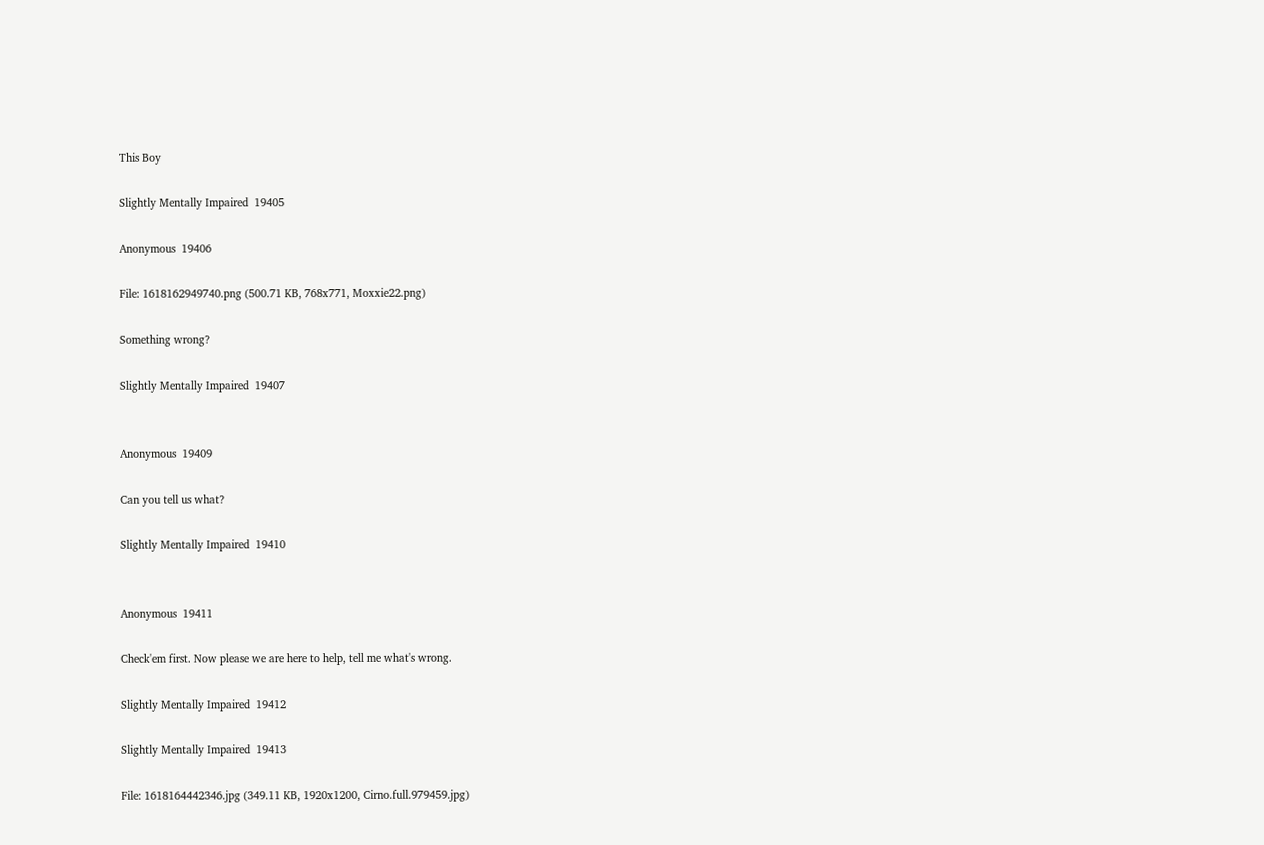This Boy

Slightly Mentally Impaired  19405

Anonymous  19406

File: 1618162949740.png (500.71 KB, 768x771, Moxxie22.png)

Something wrong?

Slightly Mentally Impaired  19407


Anonymous  19409

Can you tell us what?

Slightly Mentally Impaired  19410


Anonymous  19411

Check'em first. Now please we are here to help, tell me what's wrong.

Slightly Mentally Impaired  19412

Slightly Mentally Impaired  19413

File: 1618164442346.jpg (349.11 KB, 1920x1200, Cirno.full.979459.jpg)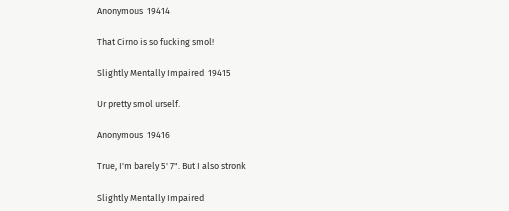Anonymous  19414

That Cirno is so fucking smol!

Slightly Mentally Impaired  19415

Ur pretty smol urself.

Anonymous  19416

True, I'm barely 5' 7". But I also stronk

Slightly Mentally Impaired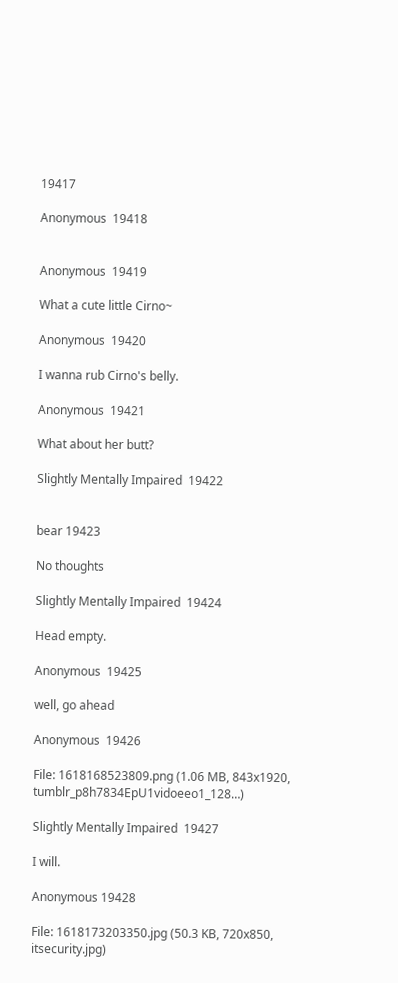19417

Anonymous  19418


Anonymous  19419

What a cute little Cirno~

Anonymous  19420

I wanna rub Cirno's belly.

Anonymous  19421

What about her butt?

Slightly Mentally Impaired  19422


bear 19423

No thoughts

Slightly Mentally Impaired  19424

Head empty.

Anonymous  19425

well, go ahead

Anonymous  19426

File: 1618168523809.png (1.06 MB, 843x1920, tumblr_p8h7834EpU1vidoeeo1_128…)

Slightly Mentally Impaired  19427

I will.

Anonymous 19428

File: 1618173203350.jpg (50.3 KB, 720x850, itsecurity.jpg)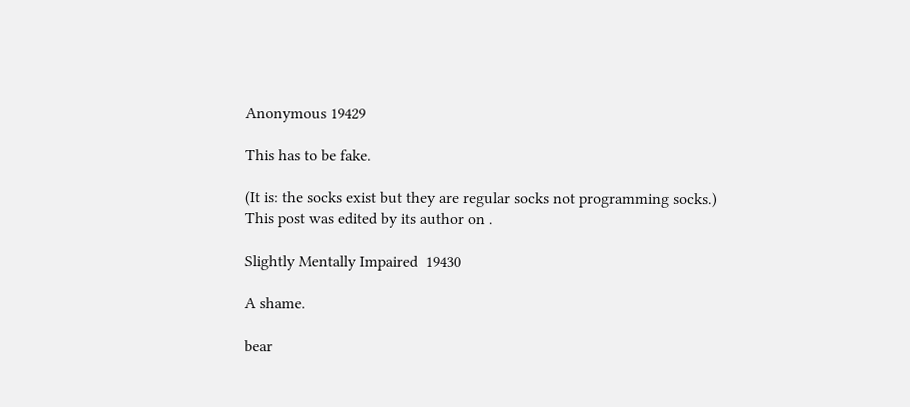Anonymous 19429

This has to be fake.

(It is: the socks exist but they are regular socks not programming socks.)
This post was edited by its author on .

Slightly Mentally Impaired  19430

A shame.

bear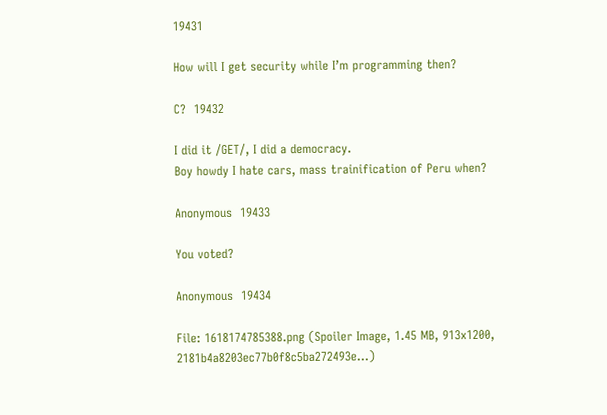19431

How will I get security while I’m programming then?

C?  19432

I did it /GET/, I did a democracy.
Boy howdy I hate cars, mass trainification of Peru when?

Anonymous  19433

You voted?

Anonymous  19434

File: 1618174785388.png (Spoiler Image, 1.45 MB, 913x1200, 2181b4a8203ec77b0f8c5ba272493e…)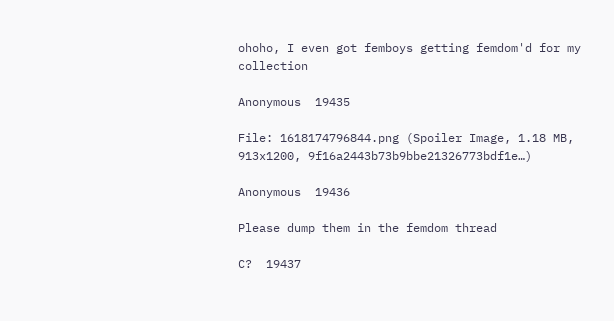ohoho, I even got femboys getting femdom'd for my collection

Anonymous  19435

File: 1618174796844.png (Spoiler Image, 1.18 MB, 913x1200, 9f16a2443b73b9bbe21326773bdf1e…)

Anonymous  19436

Please dump them in the femdom thread

C?  19437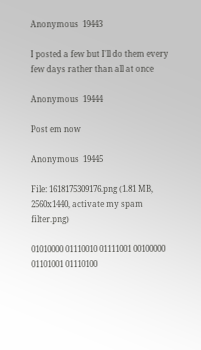Anonymous  19443

I posted a few but I'll do them every few days rather than all at once

Anonymous  19444

Post em now

Anonymous  19445

File: 1618175309176.png (1.81 MB, 2560x1440, activate my spam filter.png)

01010000 01110010 01111001 00100000 01101001 01110100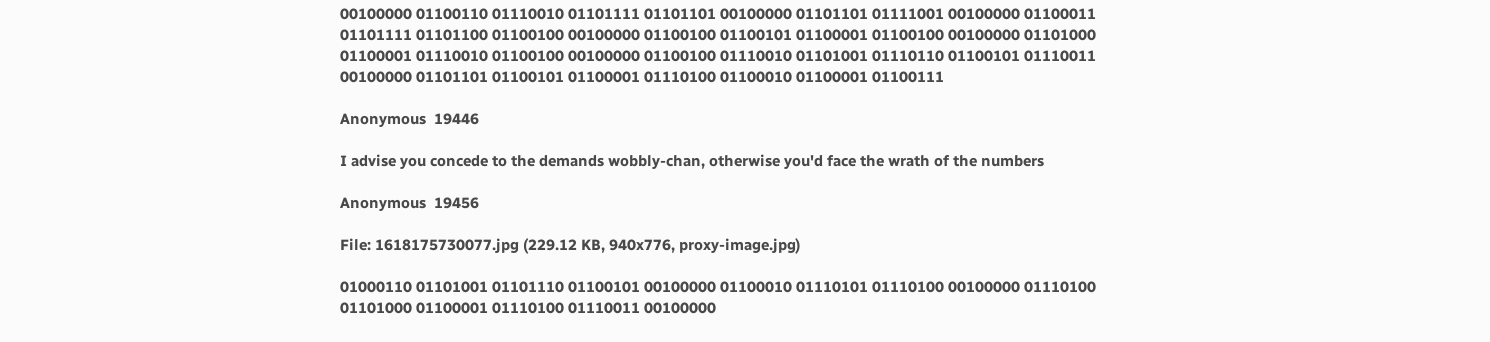00100000 01100110 01110010 01101111 01101101 00100000 01101101 01111001 00100000 01100011 01101111 01101100 01100100 00100000 01100100 01100101 01100001 01100100 00100000 01101000 01100001 01110010 01100100 00100000 01100100 01110010 01101001 01110110 01100101 01110011 00100000 01101101 01100101 01100001 01110100 01100010 01100001 01100111

Anonymous  19446

I advise you concede to the demands wobbly-chan, otherwise you'd face the wrath of the numbers

Anonymous  19456

File: 1618175730077.jpg (229.12 KB, 940x776, proxy-image.jpg)

01000110 01101001 01101110 01100101 00100000 01100010 01110101 01110100 00100000 01110100 01101000 01100001 01110100 01110011 00100000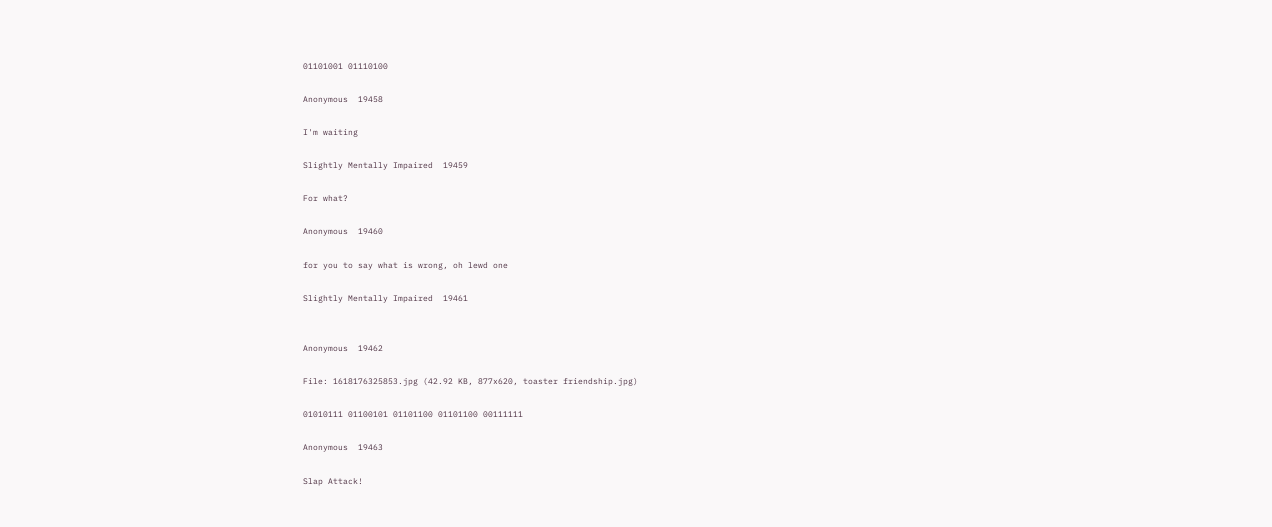01101001 01110100

Anonymous  19458

I'm waiting

Slightly Mentally Impaired  19459

For what?

Anonymous  19460

for you to say what is wrong, oh lewd one

Slightly Mentally Impaired  19461


Anonymous  19462

File: 1618176325853.jpg (42.92 KB, 877x620, toaster friendship.jpg)

01010111 01100101 01101100 01101100 00111111

Anonymous  19463

Slap Attack!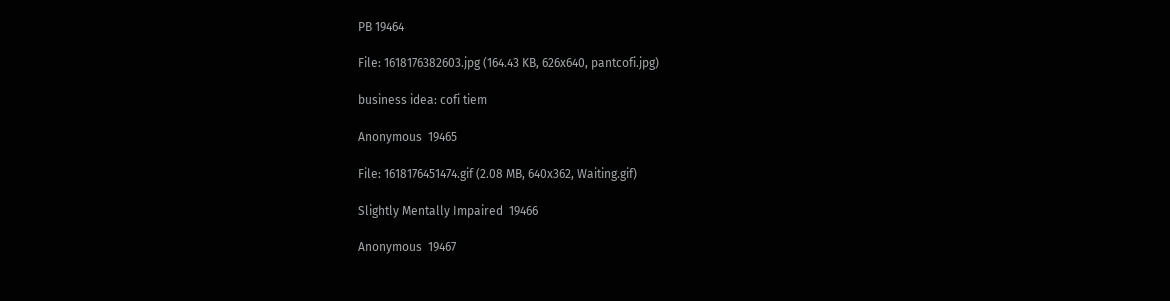PB 19464

File: 1618176382603.jpg (164.43 KB, 626x640, pantcofi.jpg)

business idea: cofi tiem

Anonymous  19465

File: 1618176451474.gif (2.08 MB, 640x362, Waiting.gif)

Slightly Mentally Impaired  19466

Anonymous  19467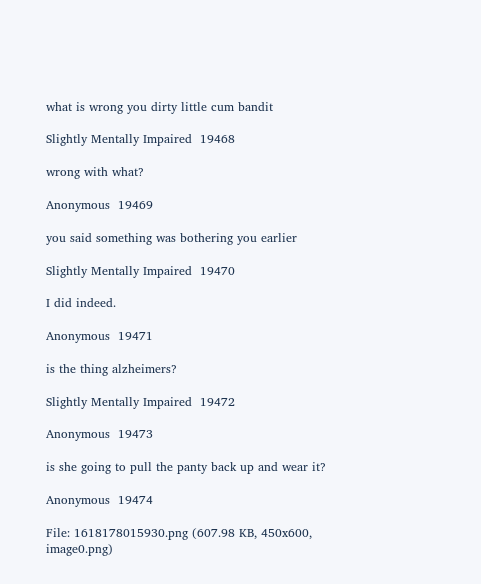what is wrong you dirty little cum bandit

Slightly Mentally Impaired  19468

wrong with what?

Anonymous  19469

you said something was bothering you earlier

Slightly Mentally Impaired  19470

I did indeed.

Anonymous  19471

is the thing alzheimers?

Slightly Mentally Impaired  19472

Anonymous  19473

is she going to pull the panty back up and wear it?

Anonymous  19474

File: 1618178015930.png (607.98 KB, 450x600, image0.png)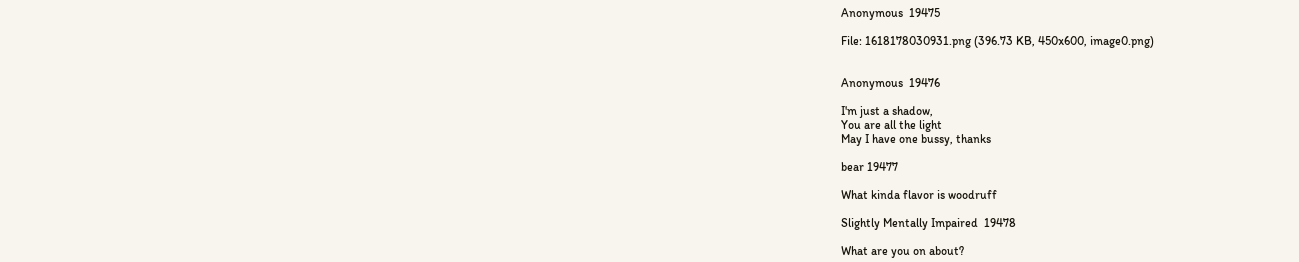Anonymous  19475

File: 1618178030931.png (396.73 KB, 450x600, image0.png)


Anonymous  19476

I'm just a shadow,
You are all the light
May I have one bussy, thanks

bear 19477

What kinda flavor is woodruff

Slightly Mentally Impaired  19478

What are you on about?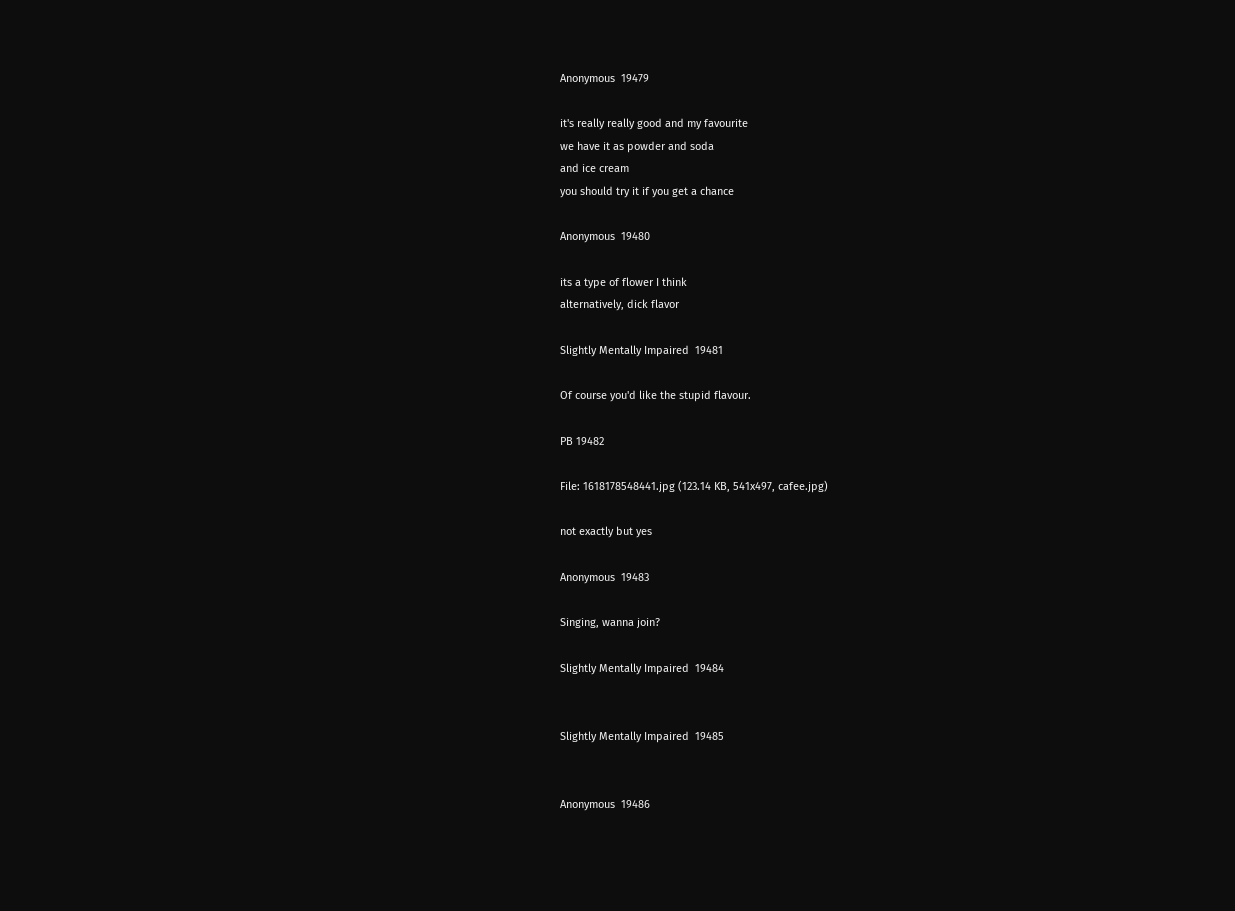Anonymous  19479

it's really really good and my favourite
we have it as powder and soda
and ice cream
you should try it if you get a chance

Anonymous  19480

its a type of flower I think
alternatively, dick flavor

Slightly Mentally Impaired  19481

Of course you'd like the stupid flavour.

PB 19482

File: 1618178548441.jpg (123.14 KB, 541x497, cafee.jpg)

not exactly but yes

Anonymous  19483

Singing, wanna join?

Slightly Mentally Impaired  19484


Slightly Mentally Impaired  19485


Anonymous  19486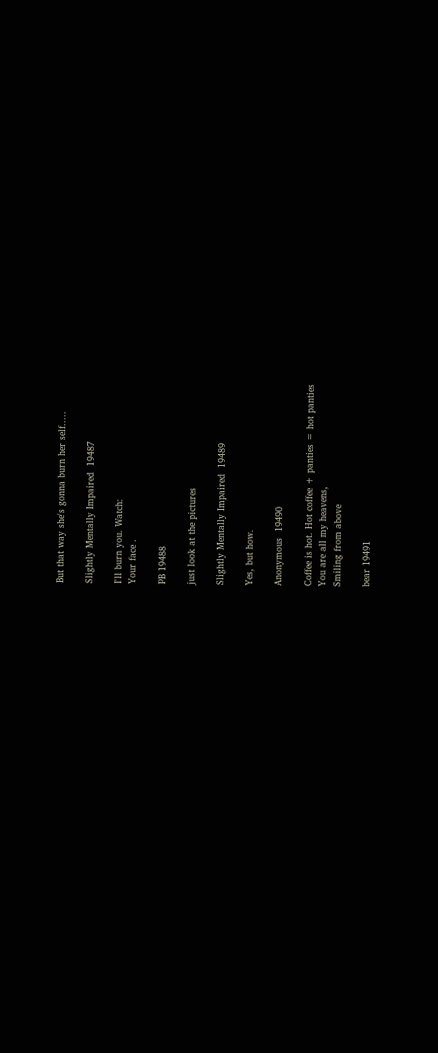But that way she's gonna burn her self.....

Slightly Mentally Impaired  19487

I'll burn you. Watch:
Your face .

PB 19488

just look at the pictures

Slightly Mentally Impaired  19489

Yes, but how.

Anonymous  19490

Coffee is hot. Hot coffee + panties = hot panties
You are all my heavens,
Smiling from above

bear 19491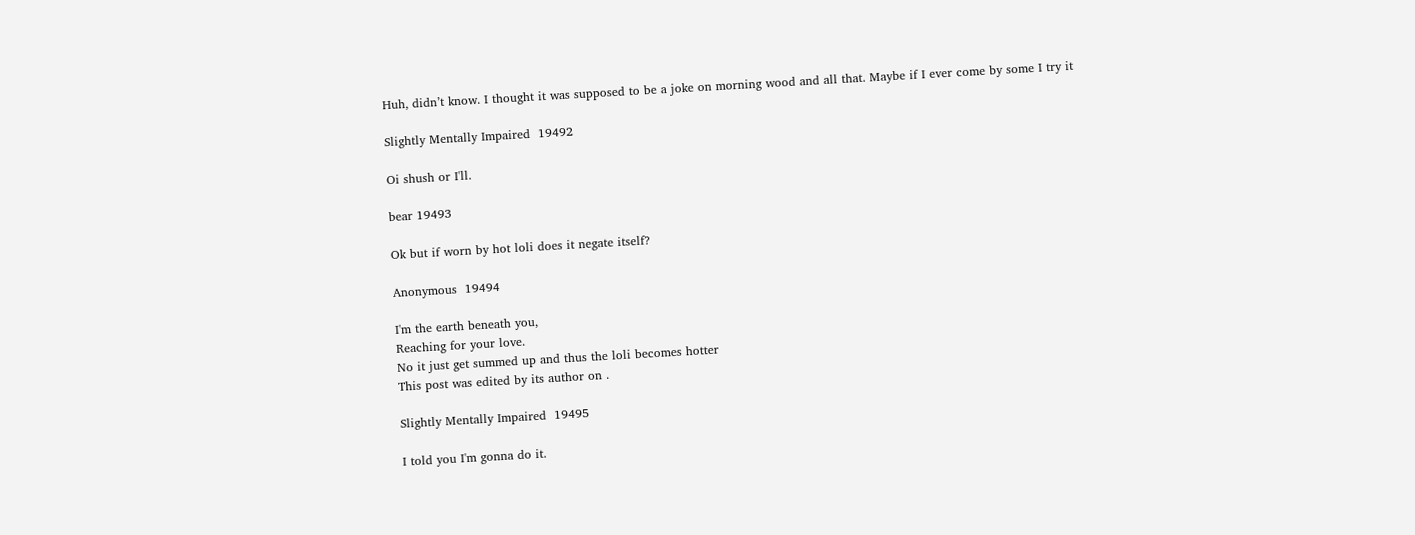Huh, didn’t know. I thought it was supposed to be a joke on morning wood and all that. Maybe if I ever come by some I try it

Slightly Mentally Impaired  19492

Oi shush or I'll.

bear 19493

Ok but if worn by hot loli does it negate itself?

Anonymous  19494

I'm the earth beneath you,
Reaching for your love.
No it just get summed up and thus the loli becomes hotter
This post was edited by its author on .

Slightly Mentally Impaired  19495

I told you I'm gonna do it.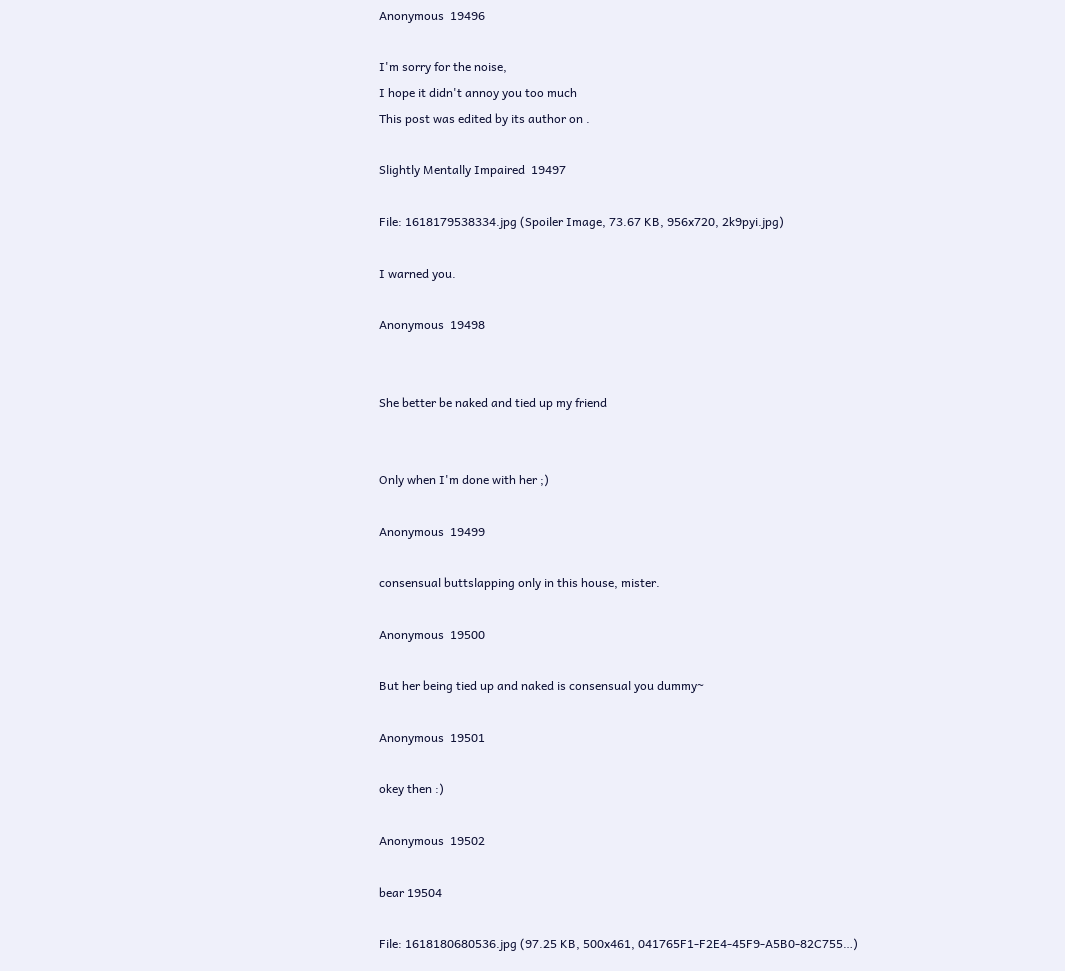Anonymous  19496

I'm sorry for the noise,
I hope it didn't annoy you too much
This post was edited by its author on .

Slightly Mentally Impaired  19497

File: 1618179538334.jpg (Spoiler Image, 73.67 KB, 956x720, 2k9pyi.jpg)

I warned you.

Anonymous  19498


She better be naked and tied up my friend


Only when I'm done with her ;)

Anonymous  19499

consensual buttslapping only in this house, mister.

Anonymous  19500

But her being tied up and naked is consensual you dummy~

Anonymous  19501

okey then :)

Anonymous  19502

bear 19504

File: 1618180680536.jpg (97.25 KB, 500x461, 041765F1-F2E4-45F9-A5B0-82C755…)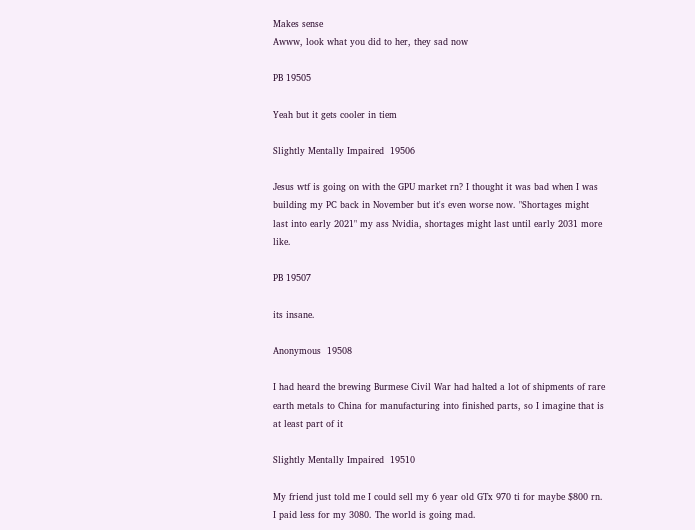Makes sense
Awww, look what you did to her, they sad now

PB 19505

Yeah but it gets cooler in tiem

Slightly Mentally Impaired  19506

Jesus wtf is going on with the GPU market rn? I thought it was bad when I was building my PC back in November but it's even worse now. "Shortages might last into early 2021" my ass Nvidia, shortages might last until early 2031 more like.

PB 19507

its insane.

Anonymous  19508

I had heard the brewing Burmese Civil War had halted a lot of shipments of rare earth metals to China for manufacturing into finished parts, so I imagine that is at least part of it

Slightly Mentally Impaired  19510

My friend just told me I could sell my 6 year old GTx 970 ti for maybe $800 rn. I paid less for my 3080. The world is going mad.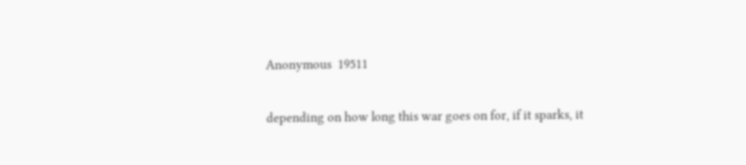Anonymous  19511

depending on how long this war goes on for, if it sparks, it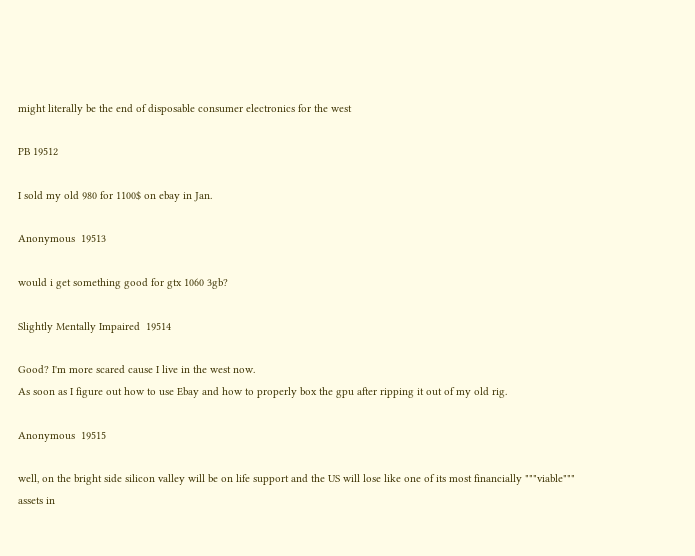might literally be the end of disposable consumer electronics for the west

PB 19512

I sold my old 980 for 1100$ on ebay in Jan.

Anonymous  19513

would i get something good for gtx 1060 3gb?

Slightly Mentally Impaired  19514

Good? I'm more scared cause I live in the west now.
As soon as I figure out how to use Ebay and how to properly box the gpu after ripping it out of my old rig.

Anonymous  19515

well, on the bright side silicon valley will be on life support and the US will lose like one of its most financially """viable""" assets in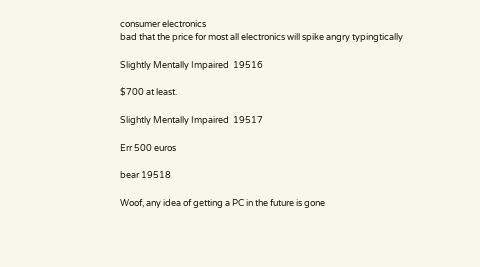consumer electronics
bad that the price for most all electronics will spike angry typingtically

Slightly Mentally Impaired  19516

$700 at least.

Slightly Mentally Impaired  19517

Err 500 euros

bear 19518

Woof, any idea of getting a PC in the future is gone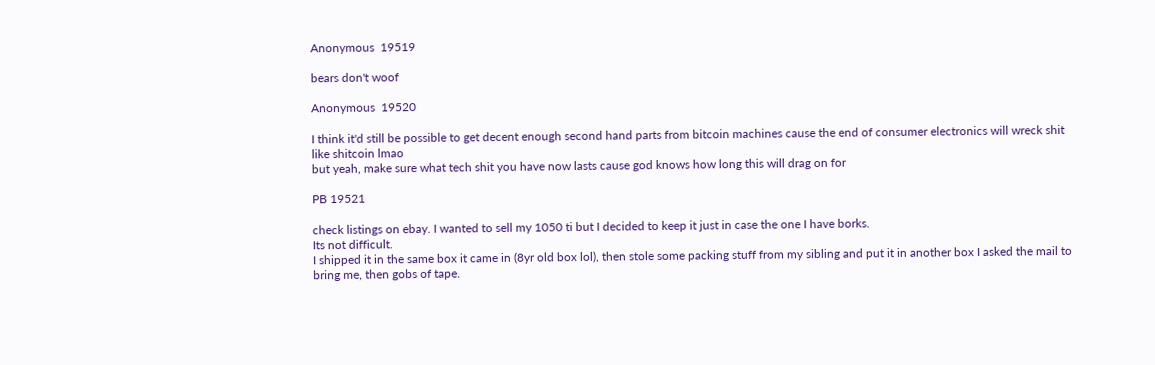Anonymous  19519

bears don't woof

Anonymous  19520

I think it'd still be possible to get decent enough second hand parts from bitcoin machines cause the end of consumer electronics will wreck shit like shitcoin lmao
but yeah, make sure what tech shit you have now lasts cause god knows how long this will drag on for

PB 19521

check listings on ebay. I wanted to sell my 1050 ti but I decided to keep it just in case the one I have borks.
Its not difficult.
I shipped it in the same box it came in (8yr old box lol), then stole some packing stuff from my sibling and put it in another box I asked the mail to bring me, then gobs of tape.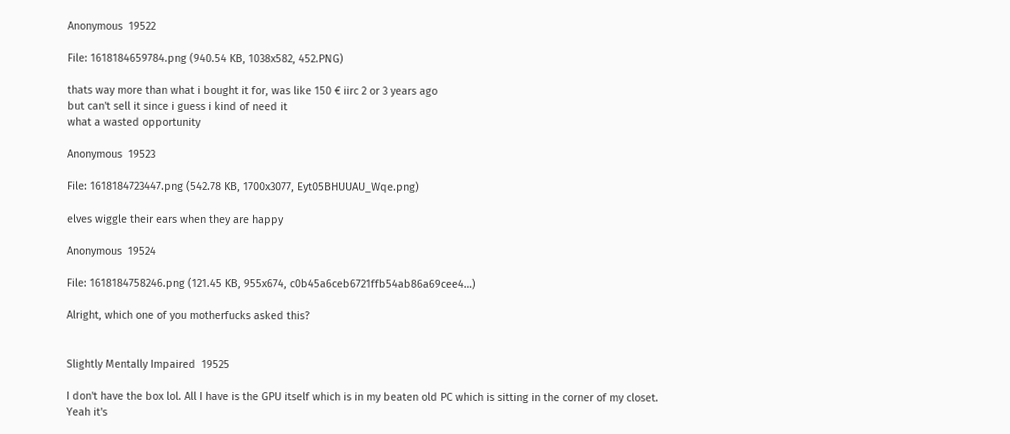Anonymous  19522

File: 1618184659784.png (940.54 KB, 1038x582, 452.PNG)

thats way more than what i bought it for, was like 150 € iirc 2 or 3 years ago
but can't sell it since i guess i kind of need it
what a wasted opportunity

Anonymous  19523

File: 1618184723447.png (542.78 KB, 1700x3077, Eyt05BHUUAU_Wqe.png)

elves wiggle their ears when they are happy

Anonymous  19524

File: 1618184758246.png (121.45 KB, 955x674, c0b45a6ceb6721ffb54ab86a69cee4…)

Alright, which one of you motherfucks asked this?


Slightly Mentally Impaired  19525

I don't have the box lol. All I have is the GPU itself which is in my beaten old PC which is sitting in the corner of my closet.
Yeah it's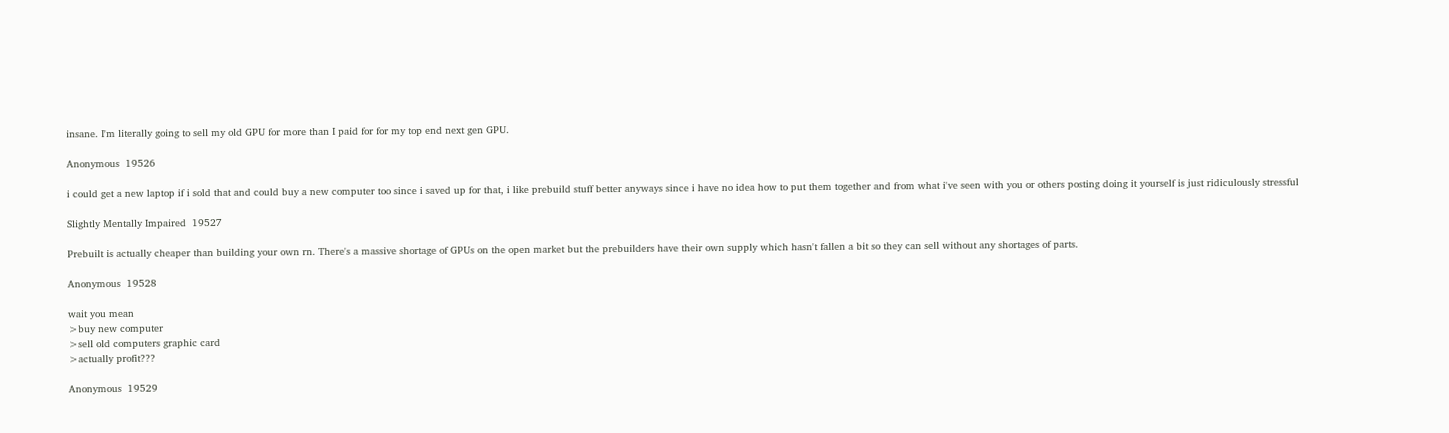insane. I'm literally going to sell my old GPU for more than I paid for for my top end next gen GPU.

Anonymous  19526

i could get a new laptop if i sold that and could buy a new computer too since i saved up for that, i like prebuild stuff better anyways since i have no idea how to put them together and from what i've seen with you or others posting doing it yourself is just ridiculously stressful

Slightly Mentally Impaired  19527

Prebuilt is actually cheaper than building your own rn. There's a massive shortage of GPUs on the open market but the prebuilders have their own supply which hasn't fallen a bit so they can sell without any shortages of parts.

Anonymous  19528

wait you mean
>buy new computer
>sell old computers graphic card
>actually profit???

Anonymous  19529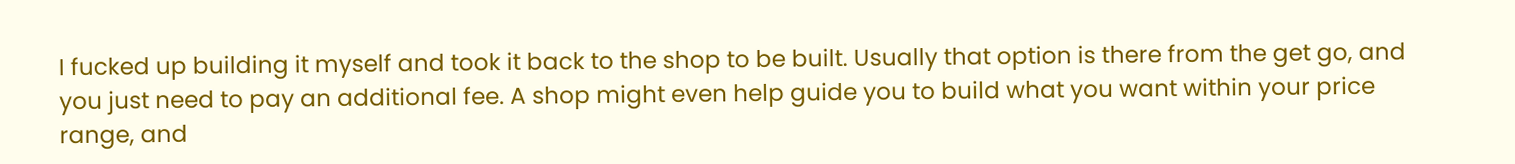I fucked up building it myself and took it back to the shop to be built. Usually that option is there from the get go, and you just need to pay an additional fee. A shop might even help guide you to build what you want within your price range, and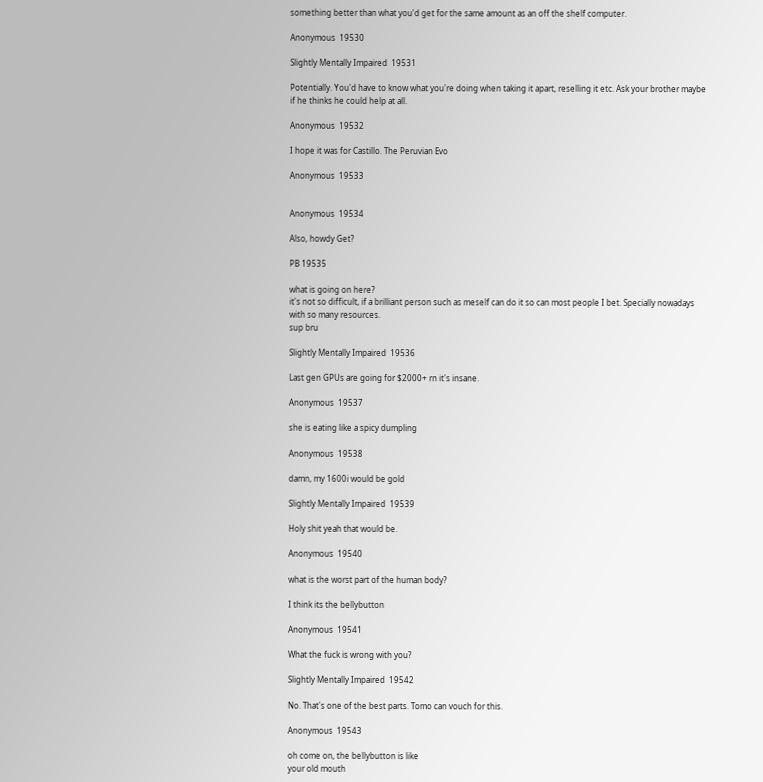something better than what you'd get for the same amount as an off the shelf computer.

Anonymous  19530

Slightly Mentally Impaired  19531

Potentially. You'd have to know what you're doing when taking it apart, reselling it etc. Ask your brother maybe if he thinks he could help at all.

Anonymous  19532

I hope it was for Castillo. The Peruvian Evo

Anonymous  19533


Anonymous  19534

Also, howdy Get?

PB 19535

what is going on here?
it's not so difficult, if a brilliant person such as meself can do it so can most people I bet. Specially nowadays with so many resources.
sup bru

Slightly Mentally Impaired  19536

Last gen GPUs are going for $2000+ rn it's insane.

Anonymous  19537

she is eating like a spicy dumpling

Anonymous  19538

damn, my 1600i would be gold

Slightly Mentally Impaired  19539

Holy shit yeah that would be.

Anonymous  19540

what is the worst part of the human body?

I think its the bellybutton

Anonymous  19541

What the fuck is wrong with you?

Slightly Mentally Impaired  19542

No. That's one of the best parts. Tomo can vouch for this.

Anonymous  19543

oh come on, the bellybutton is like
your old mouth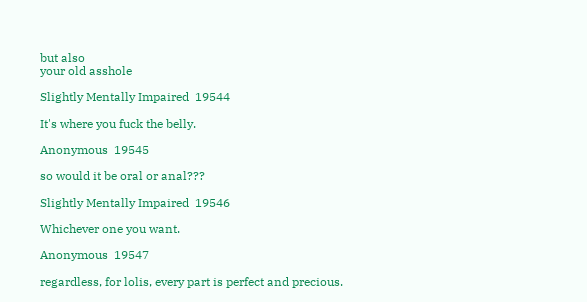but also
your old asshole

Slightly Mentally Impaired  19544

It's where you fuck the belly.

Anonymous  19545

so would it be oral or anal???

Slightly Mentally Impaired  19546

Whichever one you want.

Anonymous  19547

regardless, for lolis, every part is perfect and precious.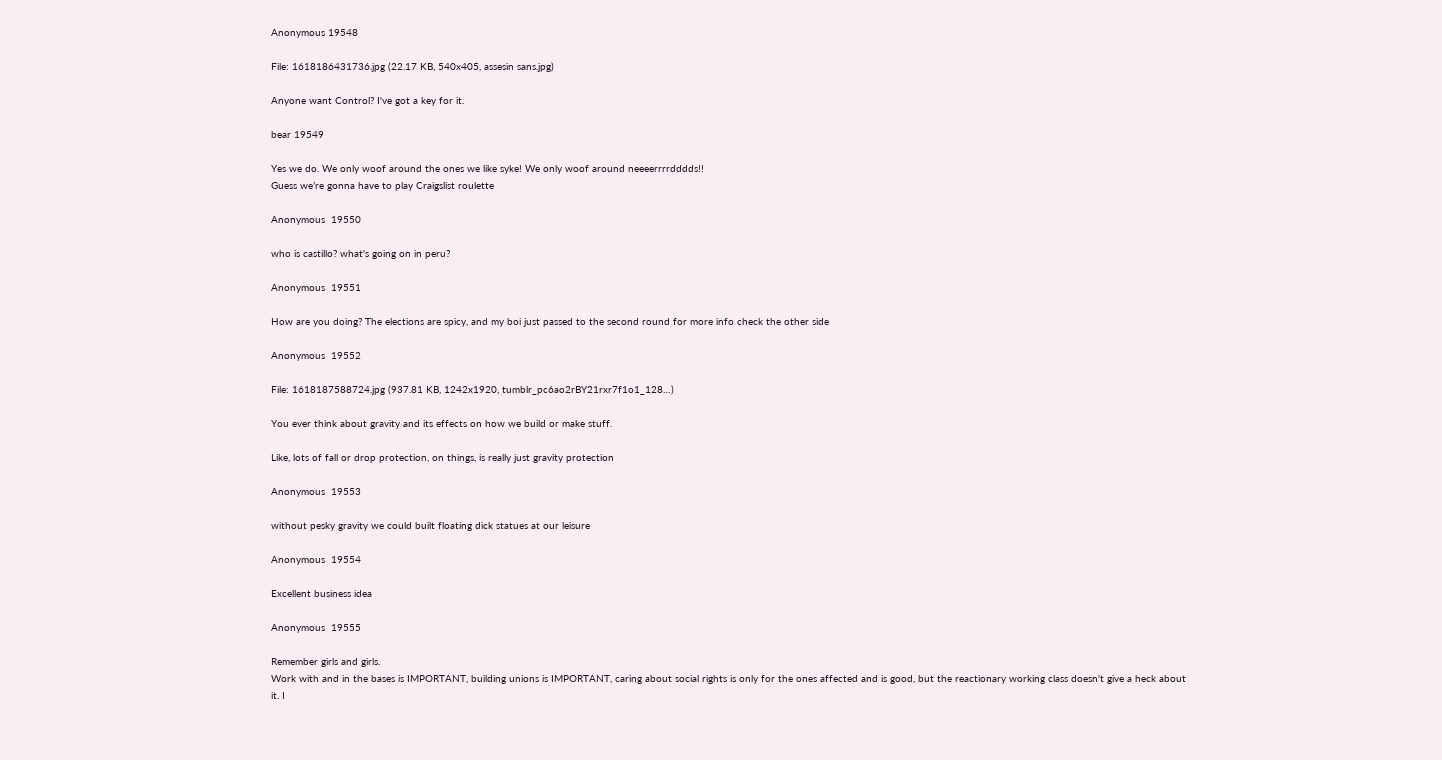Anonymous 19548

File: 1618186431736.jpg (22.17 KB, 540x405, assesin sans.jpg)

Anyone want Control? I've got a key for it.

bear 19549

Yes we do. We only woof around the ones we like syke! We only woof around neeeerrrrdddds!!
Guess we’re gonna have to play Craigslist roulette

Anonymous  19550

who is castillo? what's going on in peru?

Anonymous  19551

How are you doing? The elections are spicy, and my boi just passed to the second round for more info check the other side

Anonymous  19552

File: 1618187588724.jpg (937.81 KB, 1242x1920, tumblr_pc6ao2rBY21rxr7f1o1_128…)

You ever think about gravity and its effects on how we build or make stuff.

Like, lots of fall or drop protection, on things, is really just gravity protection

Anonymous  19553

without pesky gravity we could built floating dick statues at our leisure

Anonymous  19554

Excellent business idea

Anonymous  19555

Remember girls and girls.
Work with and in the bases is IMPORTANT, building unions is IMPORTANT, caring about social rights is only for the ones affected and is good, but the reactionary working class doesn't give a heck about it. I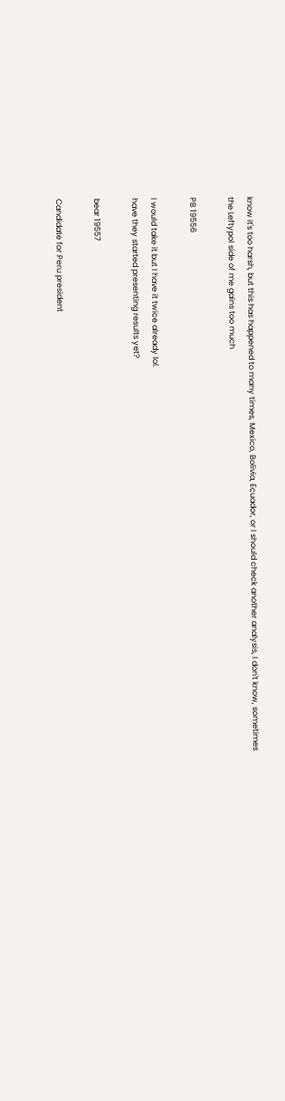know it's too harsh, but this has happened to many times, Mexico, Bolivia, Ecuador, or I should check another analysis, I don't know, sometimes the Leftypol side of me gains too much

PB 19556

I would take it but I have it twice already lol.
have they started presenting results yet?

bear 19557

Candidate for Peru president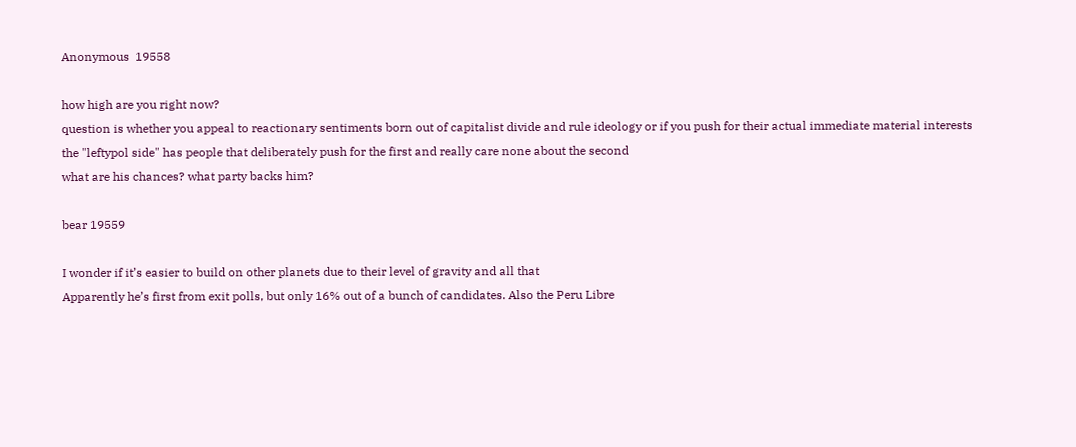Anonymous  19558

how high are you right now?
question is whether you appeal to reactionary sentiments born out of capitalist divide and rule ideology or if you push for their actual immediate material interests
the "leftypol side" has people that deliberately push for the first and really care none about the second
what are his chances? what party backs him?

bear 19559

I wonder if it’s easier to build on other planets due to their level of gravity and all that
Apparently he’s first from exit polls, but only 16% out of a bunch of candidates. Also the Peru Libre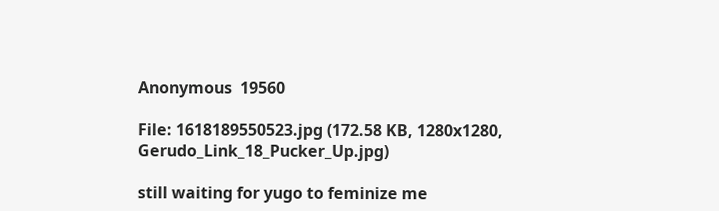Anonymous  19560

File: 1618189550523.jpg (172.58 KB, 1280x1280, Gerudo_Link_18_Pucker_Up.jpg)

still waiting for yugo to feminize me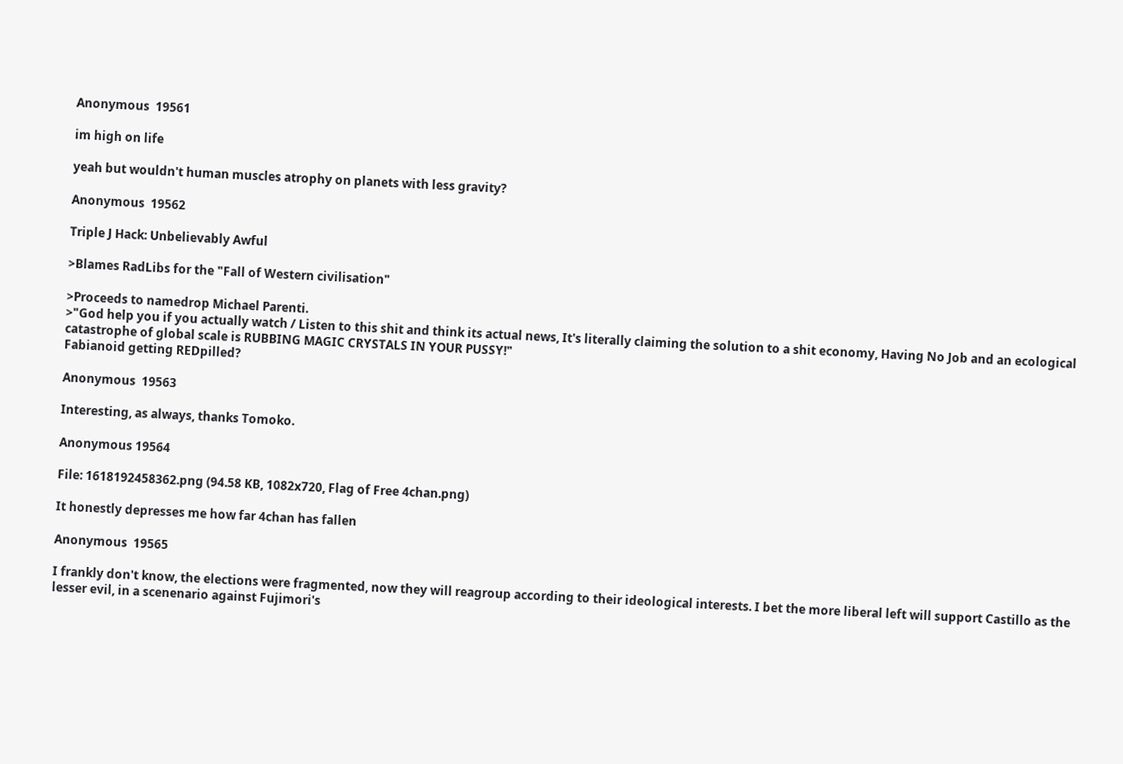Anonymous  19561

im high on life

yeah but wouldn't human muscles atrophy on planets with less gravity?

Anonymous  19562

Triple J Hack: Unbelievably Awful

>Blames RadLibs for the "Fall of Western civilisation"

>Proceeds to namedrop Michael Parenti.
>"God help you if you actually watch / Listen to this shit and think its actual news, It's literally claiming the solution to a shit economy, Having No Job and an ecological catastrophe of global scale is RUBBING MAGIC CRYSTALS IN YOUR PUSSY!"
Fabianoid getting REDpilled?

Anonymous  19563

Interesting, as always, thanks Tomoko.

Anonymous 19564

File: 1618192458362.png (94.58 KB, 1082x720, Flag of Free 4chan.png)

It honestly depresses me how far 4chan has fallen

Anonymous  19565

I frankly don't know, the elections were fragmented, now they will reagroup according to their ideological interests. I bet the more liberal left will support Castillo as the lesser evil, in a scenenario against Fujimori's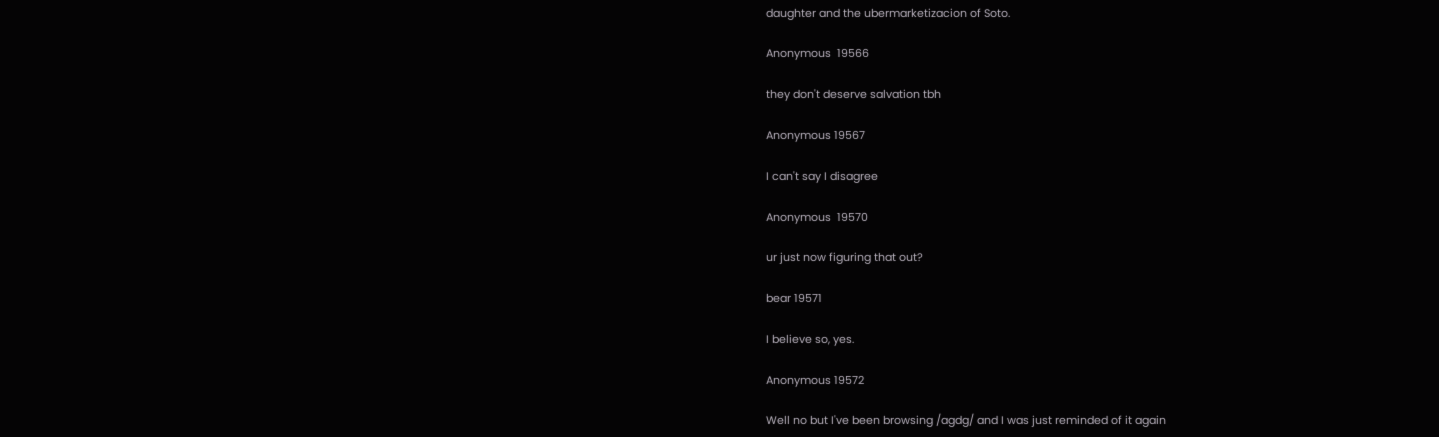daughter and the ubermarketizacion of Soto.

Anonymous  19566

they don't deserve salvation tbh

Anonymous 19567

I can't say I disagree

Anonymous  19570

ur just now figuring that out?

bear 19571

I believe so, yes.

Anonymous 19572

Well no but I've been browsing /agdg/ and I was just reminded of it again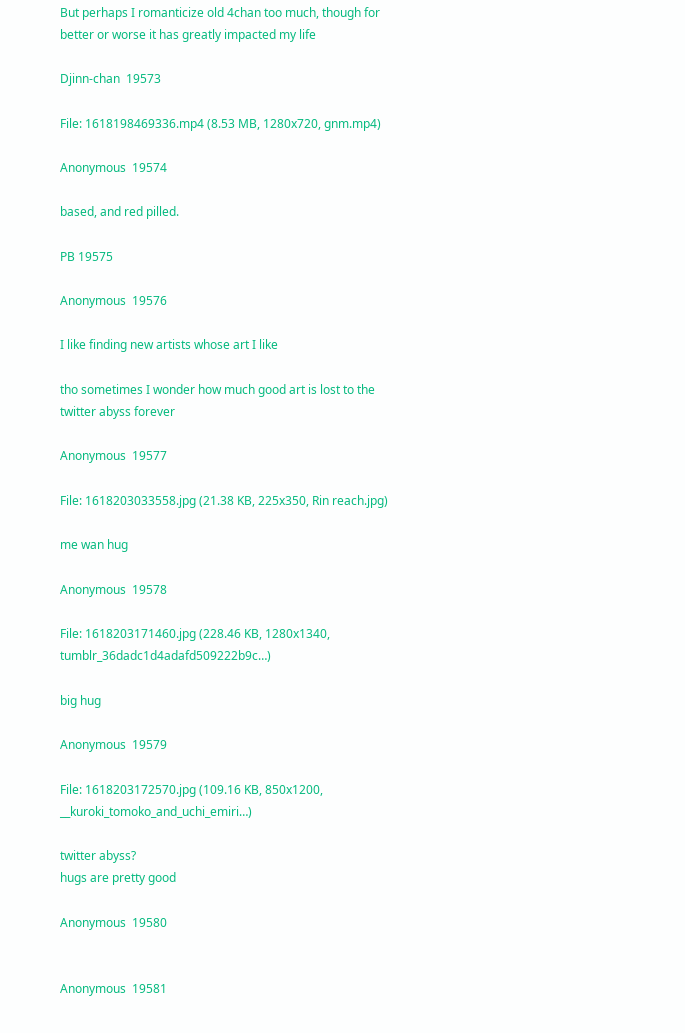But perhaps I romanticize old 4chan too much, though for better or worse it has greatly impacted my life

Djinn-chan  19573

File: 1618198469336.mp4 (8.53 MB, 1280x720, gnm.mp4)

Anonymous  19574

based, and red pilled.

PB 19575

Anonymous  19576

I like finding new artists whose art I like

tho sometimes I wonder how much good art is lost to the twitter abyss forever

Anonymous  19577

File: 1618203033558.jpg (21.38 KB, 225x350, Rin reach.jpg)

me wan hug

Anonymous  19578

File: 1618203171460.jpg (228.46 KB, 1280x1340, tumblr_36dadc1d4adafd509222b9c…)

big hug

Anonymous  19579

File: 1618203172570.jpg (109.16 KB, 850x1200, __kuroki_tomoko_and_uchi_emiri…)

twitter abyss?
hugs are pretty good

Anonymous  19580


Anonymous  19581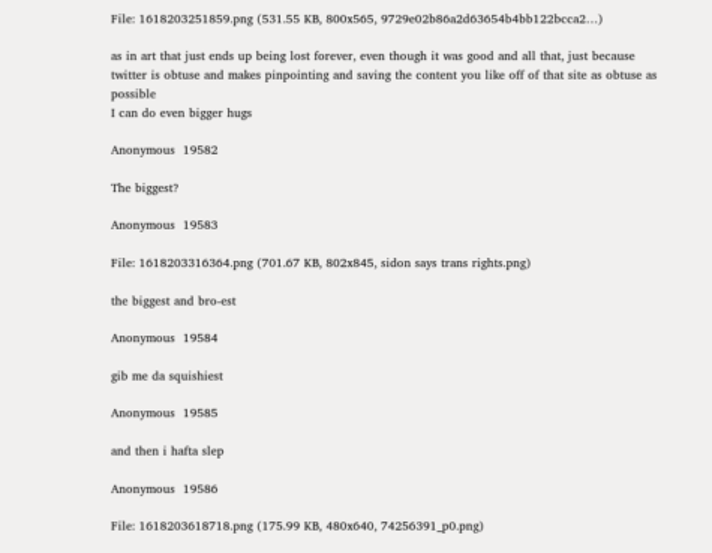File: 1618203251859.png (531.55 KB, 800x565, 9729e02b86a2d63654b4bb122bcca2…)

as in art that just ends up being lost forever, even though it was good and all that, just because twitter is obtuse and makes pinpointing and saving the content you like off of that site as obtuse as possible
I can do even bigger hugs

Anonymous  19582

The biggest?

Anonymous  19583

File: 1618203316364.png (701.67 KB, 802x845, sidon says trans rights.png)

the biggest and bro-est

Anonymous  19584

gib me da squishiest

Anonymous  19585

and then i hafta slep

Anonymous  19586

File: 1618203618718.png (175.99 KB, 480x640, 74256391_p0.png)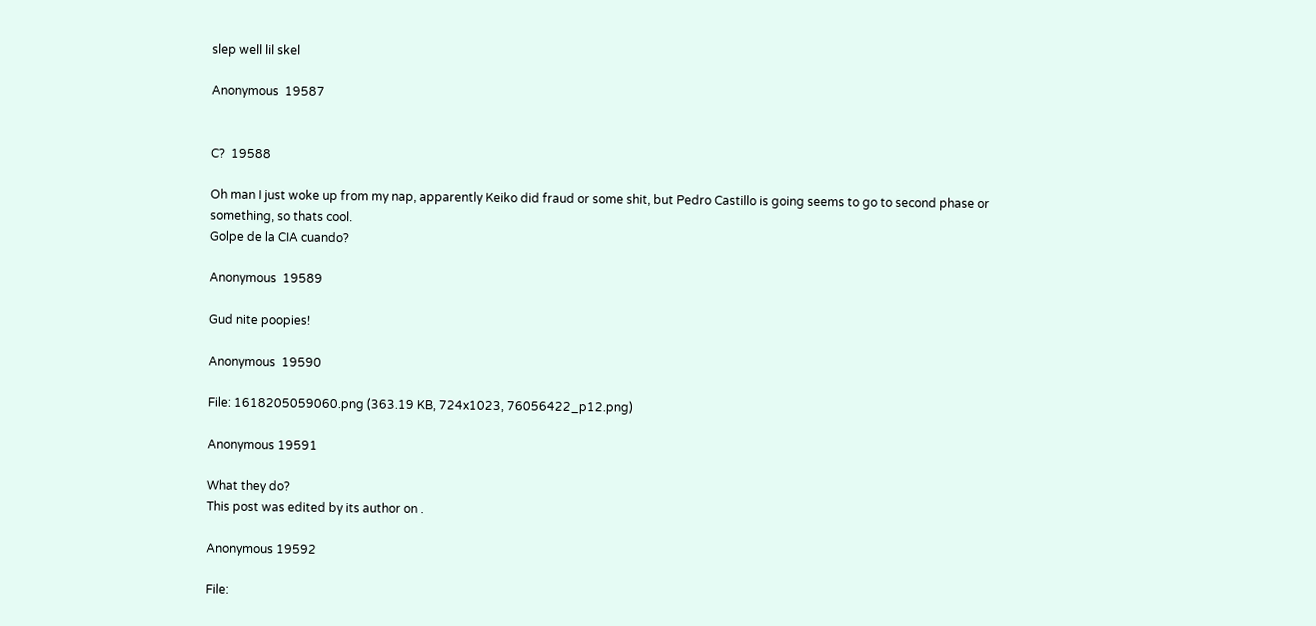slep well lil skel

Anonymous  19587


C?  19588

Oh man I just woke up from my nap, apparently Keiko did fraud or some shit, but Pedro Castillo is going seems to go to second phase or something, so thats cool.
Golpe de la CIA cuando?

Anonymous  19589

Gud nite poopies!

Anonymous  19590

File: 1618205059060.png (363.19 KB, 724x1023, 76056422_p12.png)

Anonymous 19591

What they do?
This post was edited by its author on .

Anonymous 19592

File: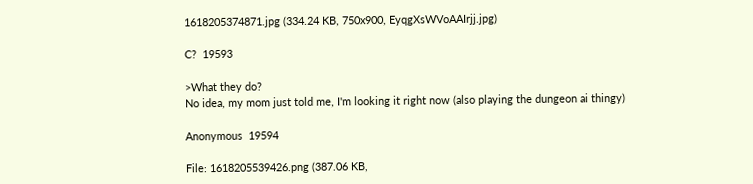1618205374871.jpg (334.24 KB, 750x900, EyqgXsWVoAAIrjj.jpg)

C?  19593

>What they do?
No idea, my mom just told me, I'm looking it right now (also playing the dungeon ai thingy)

Anonymous  19594

File: 1618205539426.png (387.06 KB,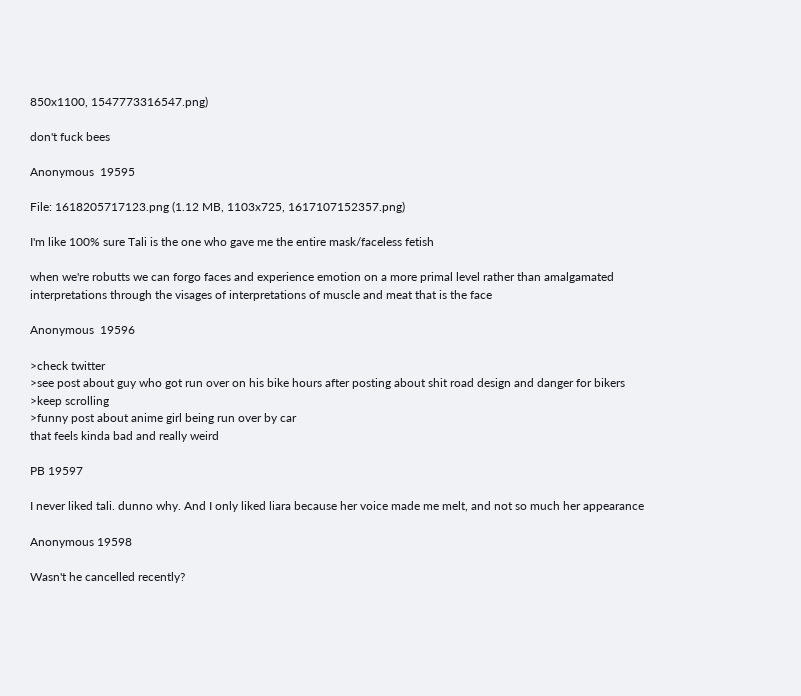850x1100, 1547773316547.png)

don't fuck bees

Anonymous  19595

File: 1618205717123.png (1.12 MB, 1103x725, 1617107152357.png)

I'm like 100% sure Tali is the one who gave me the entire mask/faceless fetish

when we're robutts we can forgo faces and experience emotion on a more primal level rather than amalgamated interpretations through the visages of interpretations of muscle and meat that is the face

Anonymous  19596

>check twitter
>see post about guy who got run over on his bike hours after posting about shit road design and danger for bikers
>keep scrolling
>funny post about anime girl being run over by car
that feels kinda bad and really weird

PB 19597

I never liked tali. dunno why. And I only liked liara because her voice made me melt, and not so much her appearance

Anonymous 19598

Wasn't he cancelled recently?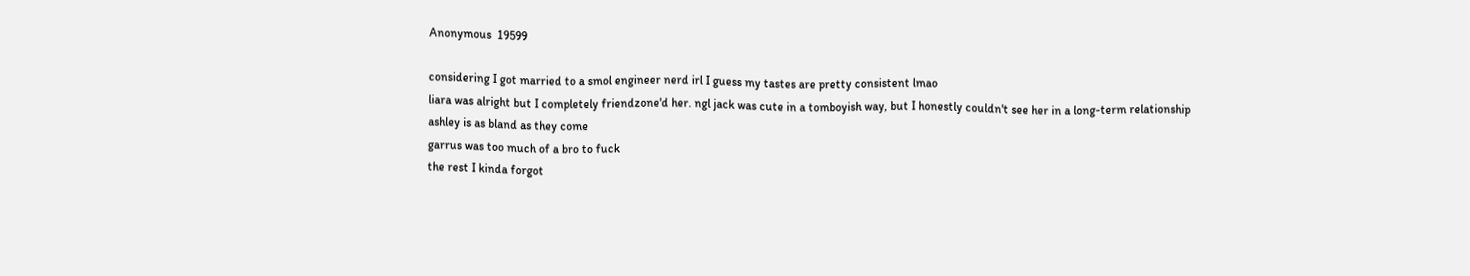Anonymous  19599

considering I got married to a smol engineer nerd irl I guess my tastes are pretty consistent lmao
liara was alright but I completely friendzone'd her. ngl jack was cute in a tomboyish way, but I honestly couldn't see her in a long-term relationship
ashley is as bland as they come
garrus was too much of a bro to fuck
the rest I kinda forgot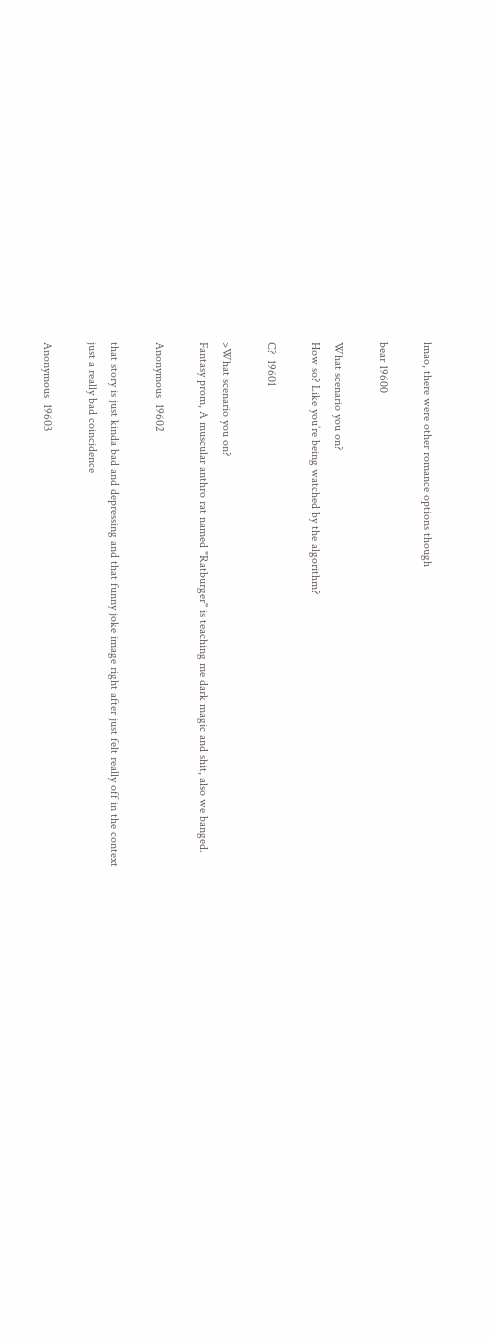lmao, there were other romance options though

bear 19600

What scenario you on?
How so? Like you’re being watched by the algorithm?

C?  19601

>What scenario you on?
Fantasy prom, A muscular anthro rat named "Ratburger" is teaching me dark magic and shit, also we banged.

Anonymous  19602

that story is just kinda bad and depressing and that funny joke image right after just felt really off in the context
just a really bad coincidence

Anonymous  19603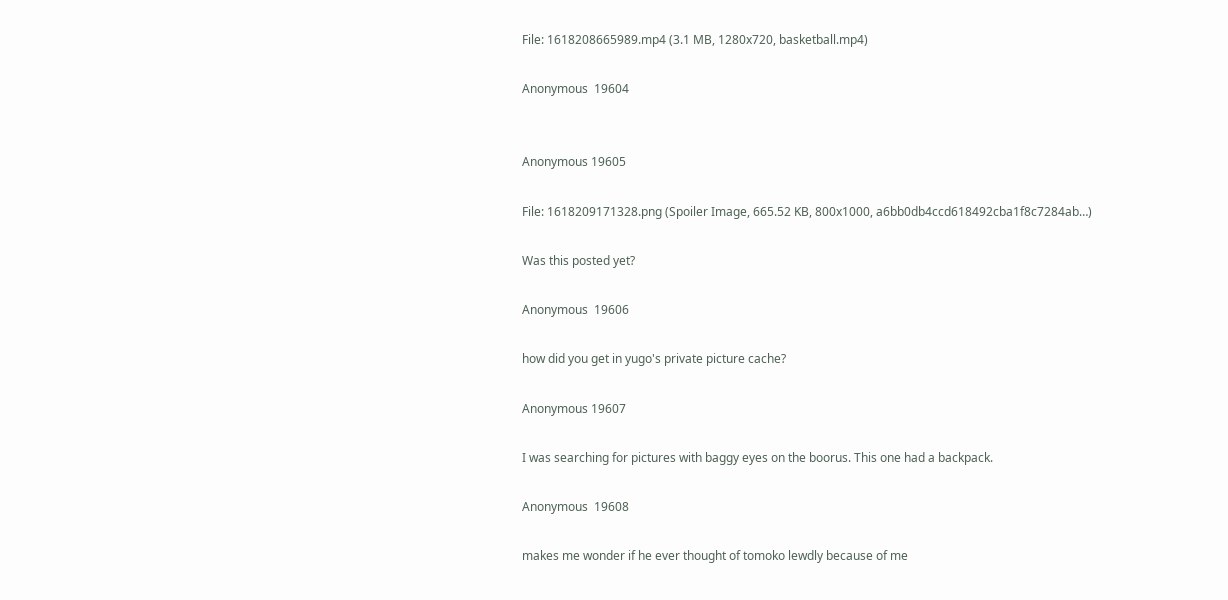File: 1618208665989.mp4 (3.1 MB, 1280x720, basketball.mp4)

Anonymous  19604


Anonymous 19605

File: 1618209171328.png (Spoiler Image, 665.52 KB, 800x1000, a6bb0db4ccd618492cba1f8c7284ab…)

Was this posted yet?

Anonymous  19606

how did you get in yugo's private picture cache?

Anonymous 19607

I was searching for pictures with baggy eyes on the boorus. This one had a backpack.

Anonymous  19608

makes me wonder if he ever thought of tomoko lewdly because of me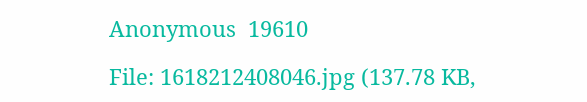Anonymous  19610

File: 1618212408046.jpg (137.78 KB,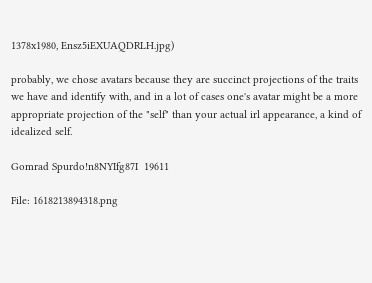1378x1980, Ensz5iEXUAQDRLH.jpg)

probably, we chose avatars because they are succinct projections of the traits we have and identify with, and in a lot of cases one's avatar might be a more appropriate projection of the "self" than your actual irl appearance, a kind of idealized self.

Gomrad Spurdo!n8NYIfg87I  19611

File: 1618213894318.png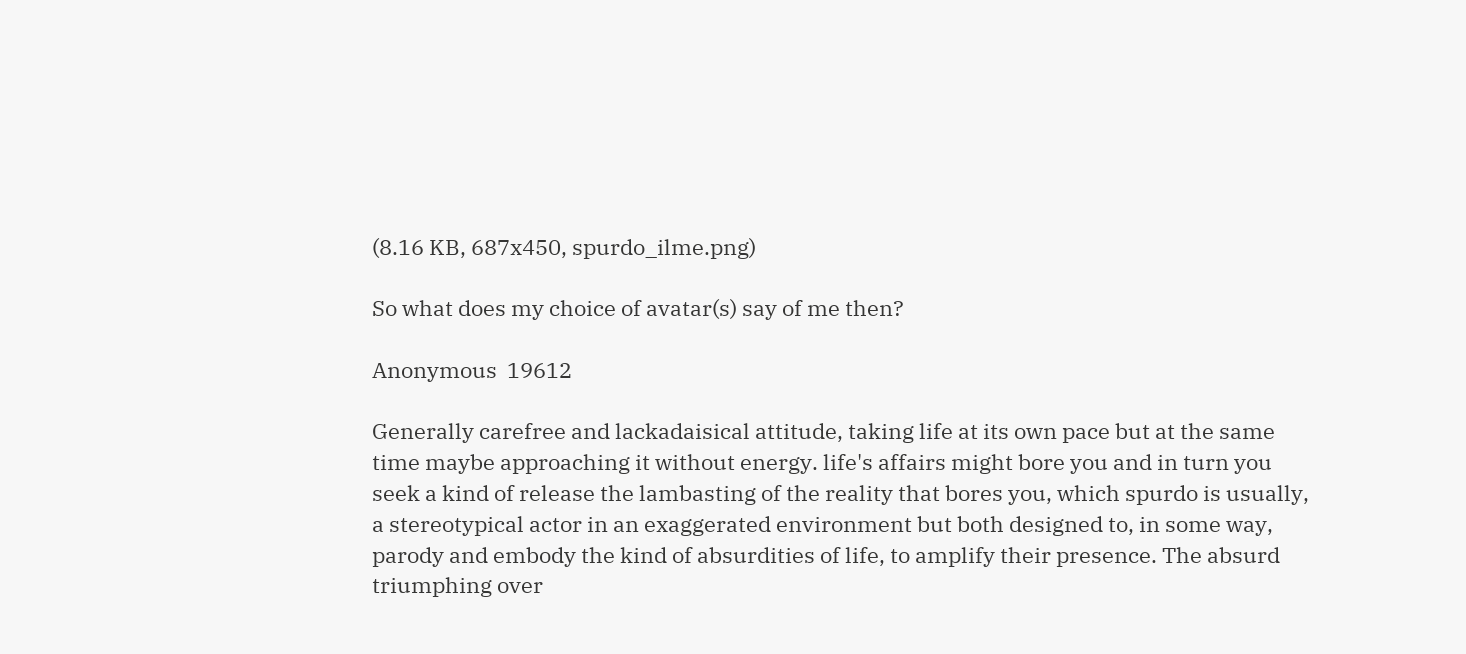(8.16 KB, 687x450, spurdo_ilme.png)

So what does my choice of avatar(s) say of me then?

Anonymous  19612

Generally carefree and lackadaisical attitude, taking life at its own pace but at the same time maybe approaching it without energy. life's affairs might bore you and in turn you seek a kind of release the lambasting of the reality that bores you, which spurdo is usually, a stereotypical actor in an exaggerated environment but both designed to, in some way, parody and embody the kind of absurdities of life, to amplify their presence. The absurd triumphing over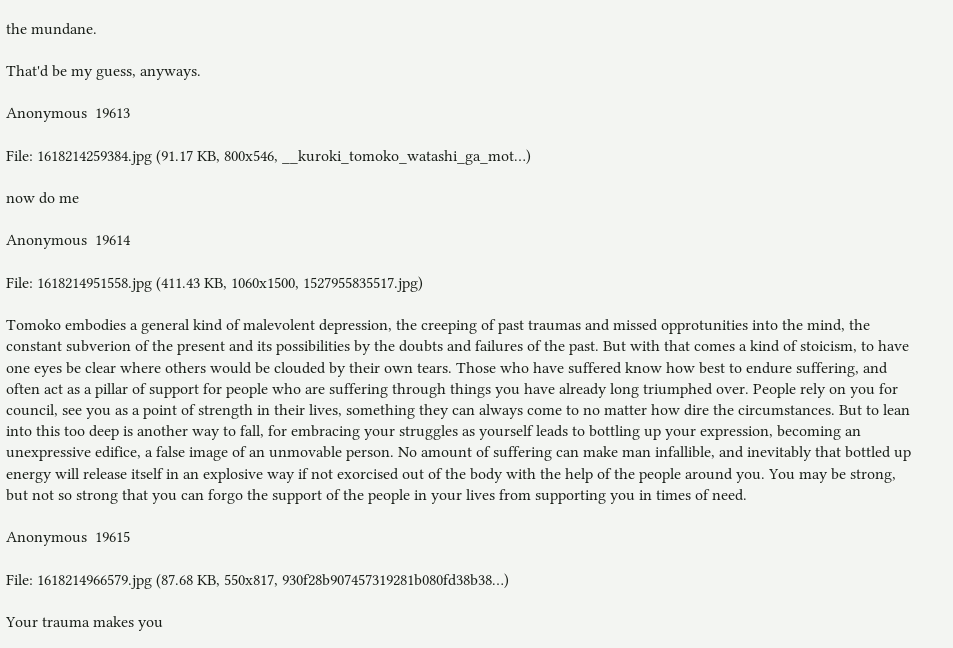the mundane.

That'd be my guess, anyways.

Anonymous  19613

File: 1618214259384.jpg (91.17 KB, 800x546, __kuroki_tomoko_watashi_ga_mot…)

now do me

Anonymous  19614

File: 1618214951558.jpg (411.43 KB, 1060x1500, 1527955835517.jpg)

Tomoko embodies a general kind of malevolent depression, the creeping of past traumas and missed opprotunities into the mind, the constant subverion of the present and its possibilities by the doubts and failures of the past. But with that comes a kind of stoicism, to have one eyes be clear where others would be clouded by their own tears. Those who have suffered know how best to endure suffering, and often act as a pillar of support for people who are suffering through things you have already long triumphed over. People rely on you for council, see you as a point of strength in their lives, something they can always come to no matter how dire the circumstances. But to lean into this too deep is another way to fall, for embracing your struggles as yourself leads to bottling up your expression, becoming an unexpressive edifice, a false image of an unmovable person. No amount of suffering can make man infallible, and inevitably that bottled up energy will release itself in an explosive way if not exorcised out of the body with the help of the people around you. You may be strong, but not so strong that you can forgo the support of the people in your lives from supporting you in times of need.

Anonymous  19615

File: 1618214966579.jpg (87.68 KB, 550x817, 930f28b907457319281b080fd38b38…)

Your trauma makes you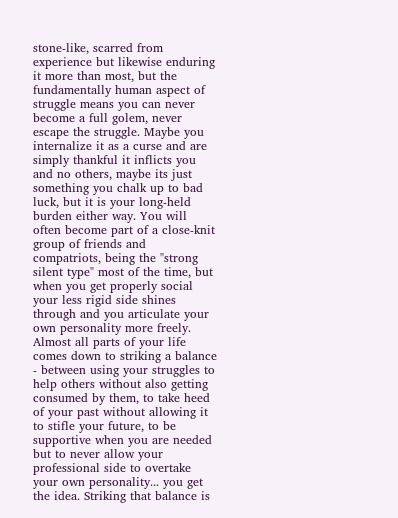stone-like, scarred from experience but likewise enduring it more than most, but the fundamentally human aspect of struggle means you can never become a full golem, never escape the struggle. Maybe you internalize it as a curse and are simply thankful it inflicts you and no others, maybe its just something you chalk up to bad luck, but it is your long-held burden either way. You will often become part of a close-knit group of friends and compatriots, being the "strong silent type" most of the time, but when you get properly social your less rigid side shines through and you articulate your own personality more freely. Almost all parts of your life comes down to striking a balance - between using your struggles to help others without also getting consumed by them, to take heed of your past without allowing it to stifle your future, to be supportive when you are needed but to never allow your professional side to overtake your own personality... you get the idea. Striking that balance is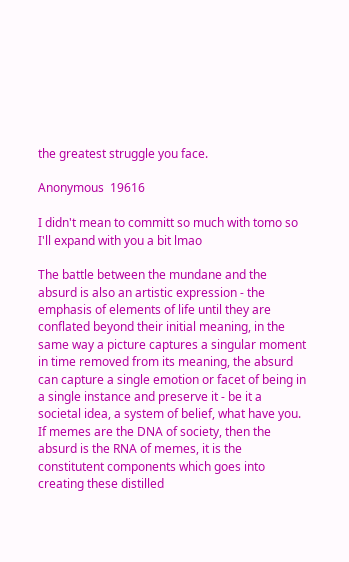the greatest struggle you face.

Anonymous  19616

I didn't mean to committ so much with tomo so I'll expand with you a bit lmao

The battle between the mundane and the absurd is also an artistic expression - the emphasis of elements of life until they are conflated beyond their initial meaning, in the same way a picture captures a singular moment in time removed from its meaning, the absurd can capture a single emotion or facet of being in a single instance and preserve it - be it a societal idea, a system of belief, what have you. If memes are the DNA of society, then the absurd is the RNA of memes, it is the constitutent components which goes into creating these distilled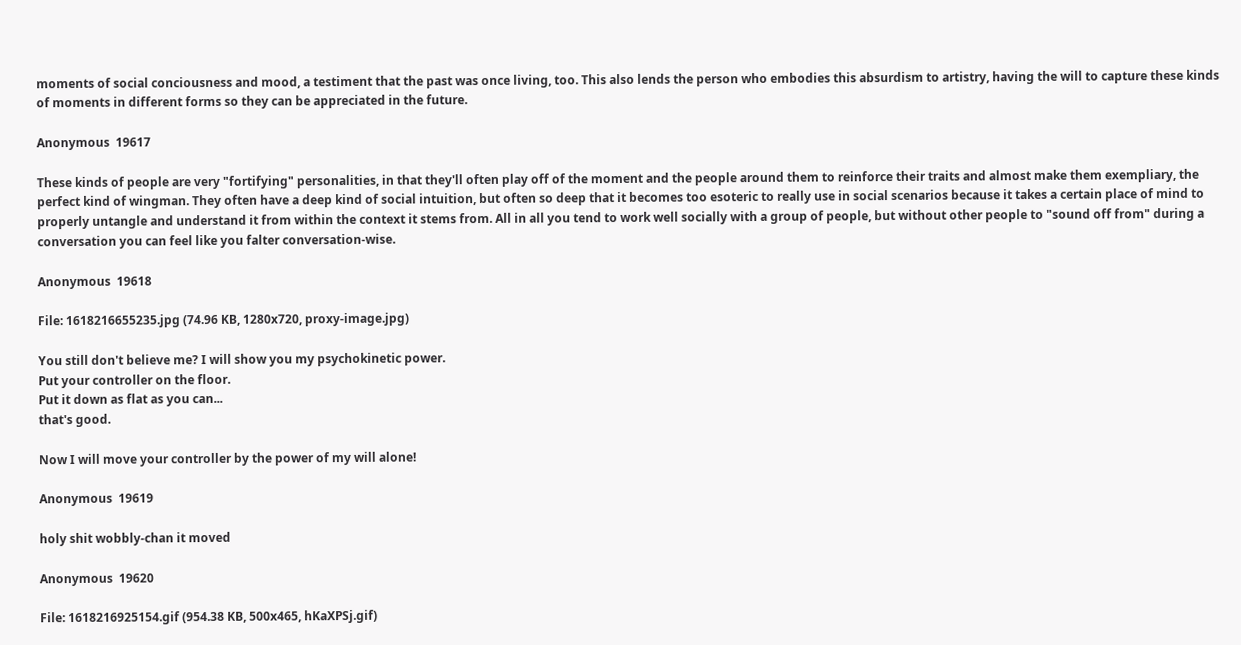moments of social conciousness and mood, a testiment that the past was once living, too. This also lends the person who embodies this absurdism to artistry, having the will to capture these kinds of moments in different forms so they can be appreciated in the future.

Anonymous  19617

These kinds of people are very "fortifying" personalities, in that they'll often play off of the moment and the people around them to reinforce their traits and almost make them exempliary, the perfect kind of wingman. They often have a deep kind of social intuition, but often so deep that it becomes too esoteric to really use in social scenarios because it takes a certain place of mind to properly untangle and understand it from within the context it stems from. All in all you tend to work well socially with a group of people, but without other people to "sound off from" during a conversation you can feel like you falter conversation-wise.

Anonymous  19618

File: 1618216655235.jpg (74.96 KB, 1280x720, proxy-image.jpg)

You still don't believe me? I will show you my psychokinetic power.
Put your controller on the floor.
Put it down as flat as you can...
that's good.

Now I will move your controller by the power of my will alone!

Anonymous  19619

holy shit wobbly-chan it moved

Anonymous  19620

File: 1618216925154.gif (954.38 KB, 500x465, hKaXPSj.gif)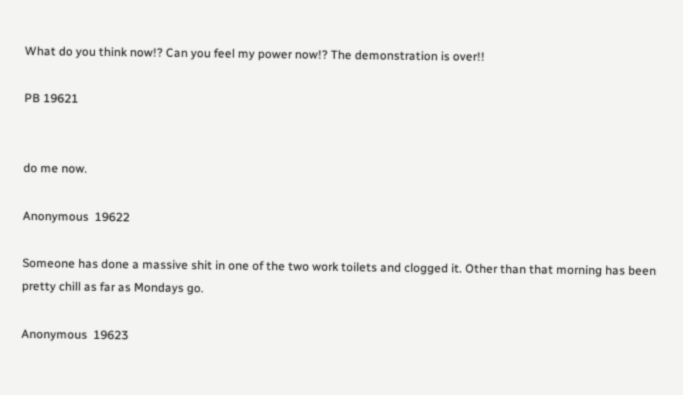What do you think now!? Can you feel my power now!? The demonstration is over!!

PB 19621


do me now.

Anonymous  19622

Someone has done a massive shit in one of the two work toilets and clogged it. Other than that morning has been pretty chill as far as Mondays go.

Anonymous  19623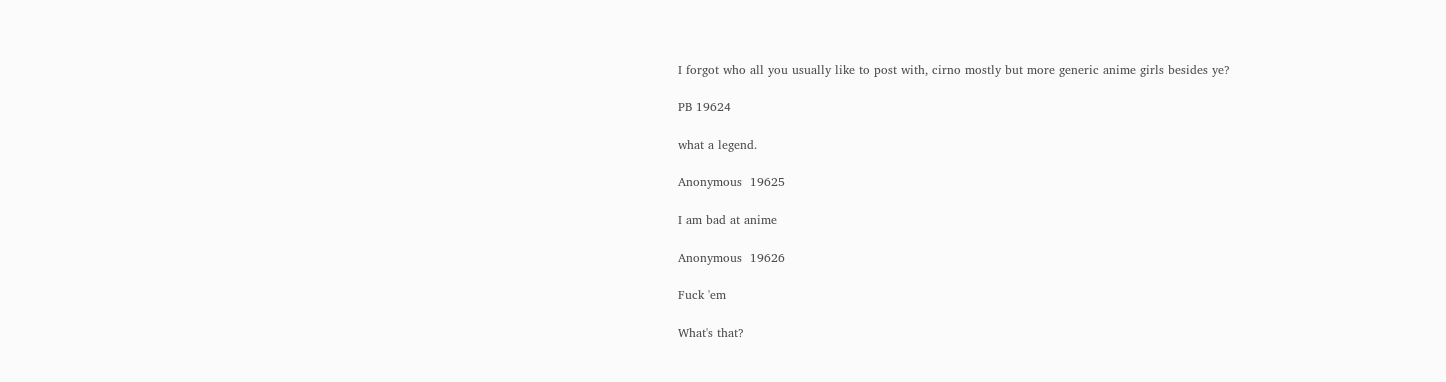I forgot who all you usually like to post with, cirno mostly but more generic anime girls besides ye?

PB 19624

what a legend.

Anonymous  19625

I am bad at anime

Anonymous  19626

Fuck 'em

What's that?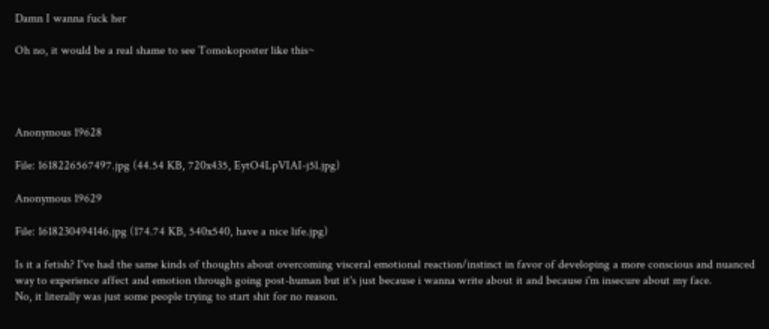Damn I wanna fuck her

Oh no, it would be a real shame to see Tomokoposter like this~




Anonymous 19628

File: 1618226567497.jpg (44.54 KB, 720x435, EytO4LpVIAI-j5l.jpg)

Anonymous 19629

File: 1618230494146.jpg (174.74 KB, 540x540, have a nice life.jpg)

Is it a fetish? I've had the same kinds of thoughts about overcoming visceral emotional reaction/instinct in favor of developing a more conscious and nuanced way to experience affect and emotion through going post-human but it's just because i wanna write about it and because i'm insecure about my face.
No, it literally was just some people trying to start shit for no reason.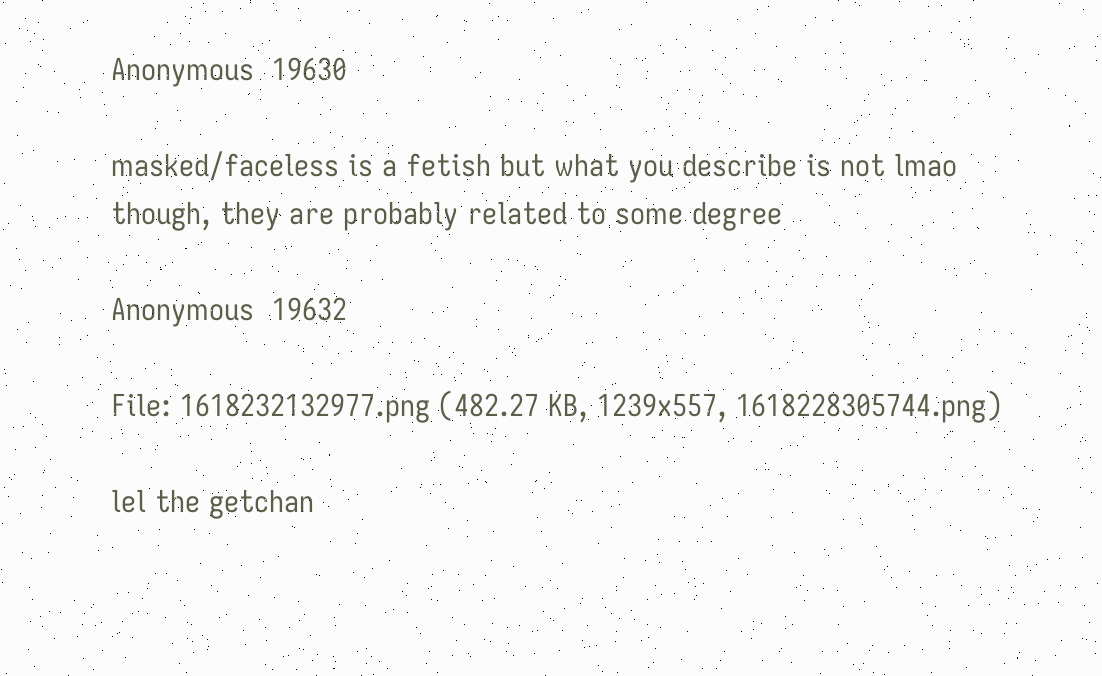Anonymous  19630

masked/faceless is a fetish but what you describe is not lmao
though, they are probably related to some degree

Anonymous  19632

File: 1618232132977.png (482.27 KB, 1239x557, 1618228305744.png)

lel the getchan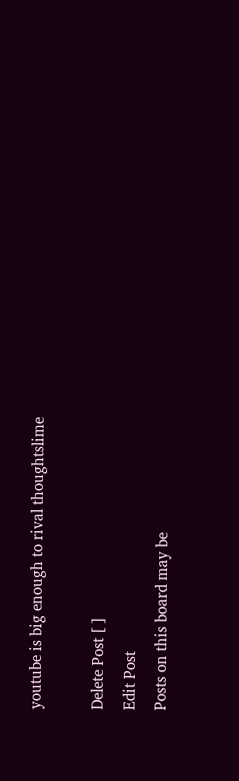youtube is big enough to rival thoughtslime

Delete Post [ ]
Edit Post
Posts on this board may be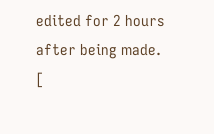edited for 2 hours after being made.
[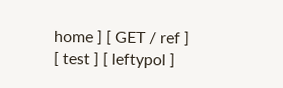home ] [ GET / ref ] [ test ] [ leftypol ]